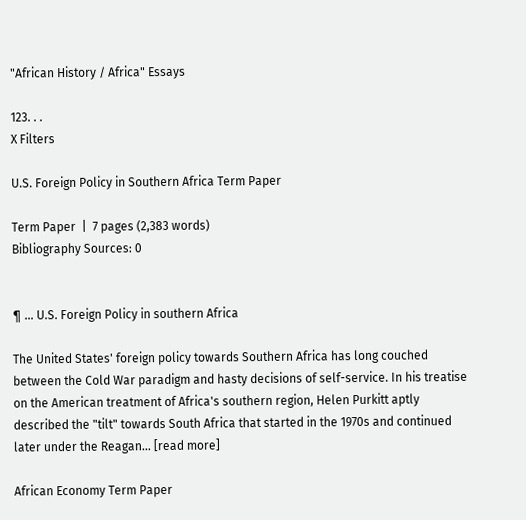"African History / Africa" Essays

123. . .
X Filters

U.S. Foreign Policy in Southern Africa Term Paper

Term Paper  |  7 pages (2,383 words)
Bibliography Sources: 0


¶ … U.S. Foreign Policy in southern Africa

The United States' foreign policy towards Southern Africa has long couched between the Cold War paradigm and hasty decisions of self-service. In his treatise on the American treatment of Africa's southern region, Helen Purkitt aptly described the "tilt" towards South Africa that started in the 1970s and continued later under the Reagan… [read more]

African Economy Term Paper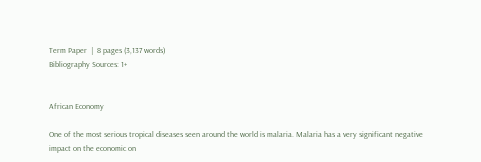Term Paper  |  8 pages (3,137 words)
Bibliography Sources: 1+


African Economy

One of the most serious tropical diseases seen around the world is malaria. Malaria has a very significant negative impact on the economic on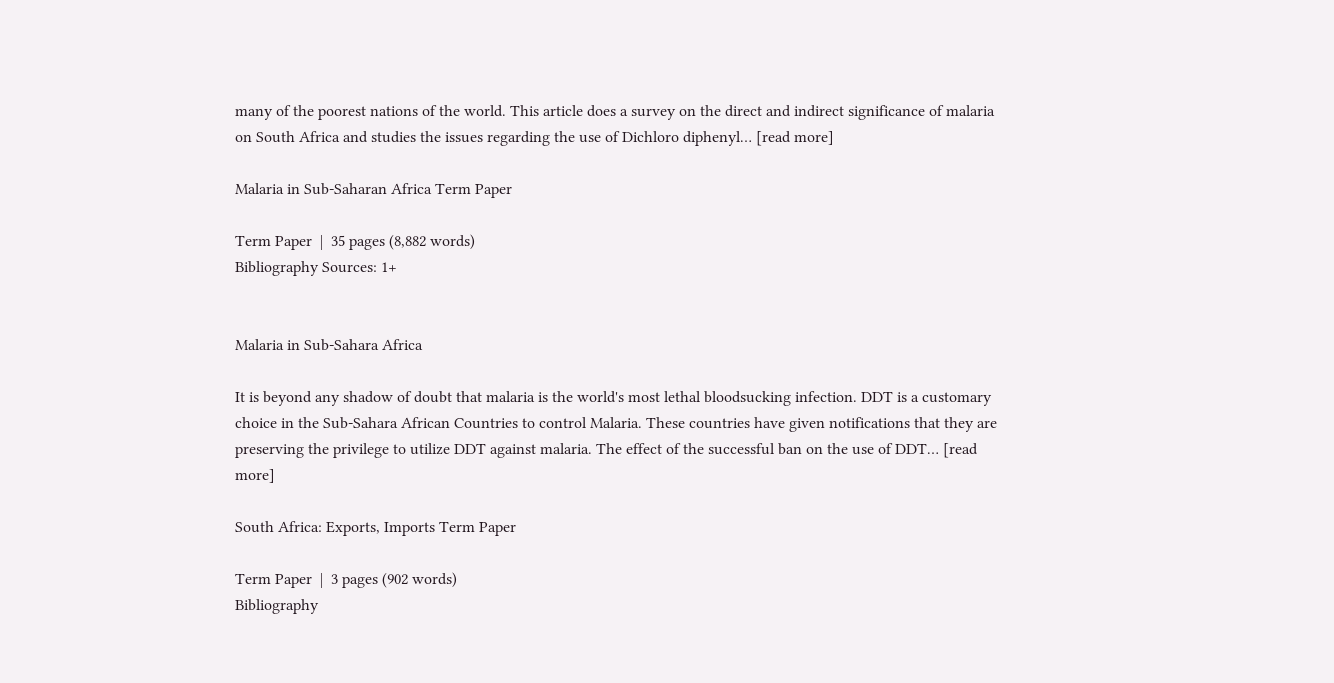many of the poorest nations of the world. This article does a survey on the direct and indirect significance of malaria on South Africa and studies the issues regarding the use of Dichloro diphenyl… [read more]

Malaria in Sub-Saharan Africa Term Paper

Term Paper  |  35 pages (8,882 words)
Bibliography Sources: 1+


Malaria in Sub-Sahara Africa

It is beyond any shadow of doubt that malaria is the world's most lethal bloodsucking infection. DDT is a customary choice in the Sub-Sahara African Countries to control Malaria. These countries have given notifications that they are preserving the privilege to utilize DDT against malaria. The effect of the successful ban on the use of DDT… [read more]

South Africa: Exports, Imports Term Paper

Term Paper  |  3 pages (902 words)
Bibliography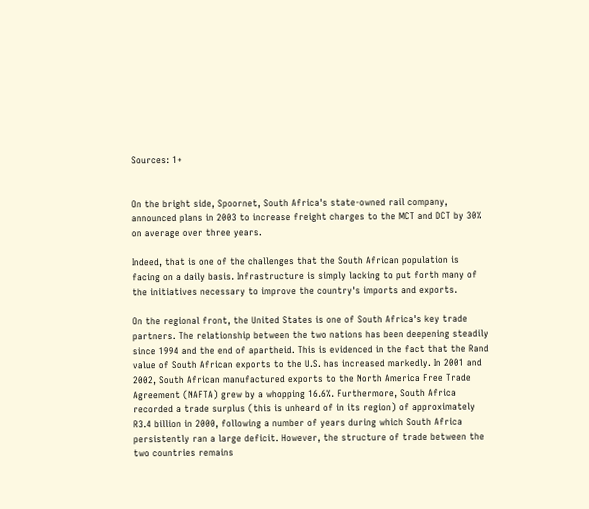Sources: 1+


On the bright side, Spoornet, South Africa's state-owned rail company, announced plans in 2003 to increase freight charges to the MCT and DCT by 30% on average over three years.

Indeed, that is one of the challenges that the South African population is facing on a daily basis. Infrastructure is simply lacking to put forth many of the initiatives necessary to improve the country's imports and exports.

On the regional front, the United States is one of South Africa's key trade partners. The relationship between the two nations has been deepening steadily since 1994 and the end of apartheid. This is evidenced in the fact that the Rand value of South African exports to the U.S. has increased markedly. In 2001 and 2002, South African manufactured exports to the North America Free Trade Agreement (NAFTA) grew by a whopping 16.6%. Furthermore, South Africa recorded a trade surplus (this is unheard of in its region) of approximately R3.4 billion in 2000, following a number of years during which South Africa persistently ran a large deficit. However, the structure of trade between the two countries remains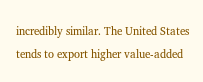incredibly similar. The United States tends to export higher value-added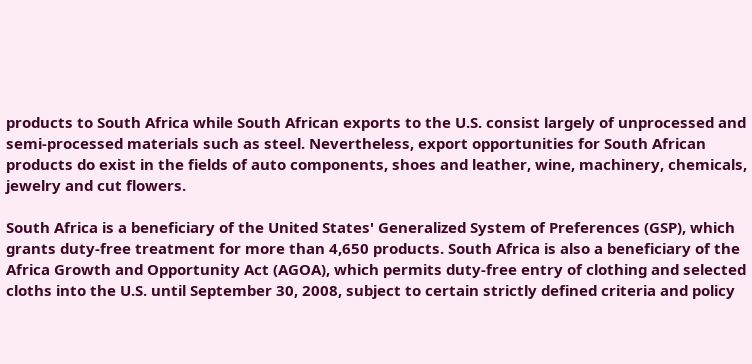products to South Africa while South African exports to the U.S. consist largely of unprocessed and semi-processed materials such as steel. Nevertheless, export opportunities for South African products do exist in the fields of auto components, shoes and leather, wine, machinery, chemicals, jewelry and cut flowers.

South Africa is a beneficiary of the United States' Generalized System of Preferences (GSP), which grants duty-free treatment for more than 4,650 products. South Africa is also a beneficiary of the Africa Growth and Opportunity Act (AGOA), which permits duty-free entry of clothing and selected cloths into the U.S. until September 30, 2008, subject to certain strictly defined criteria and policy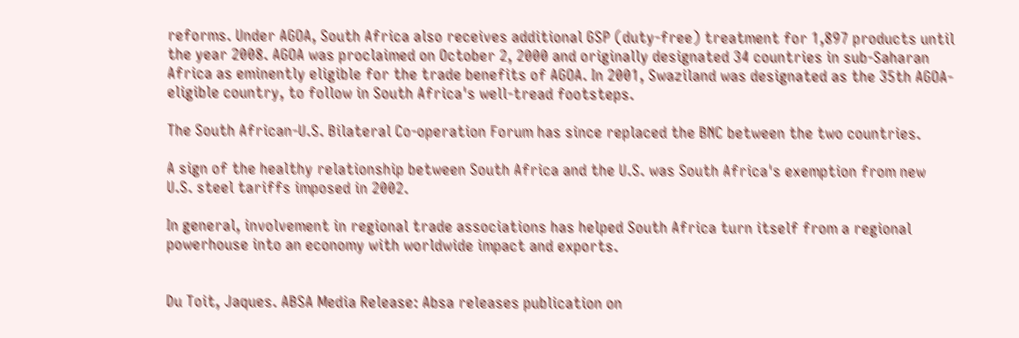reforms. Under AGOA, South Africa also receives additional GSP (duty-free) treatment for 1,897 products until the year 2008. AGOA was proclaimed on October 2, 2000 and originally designated 34 countries in sub-Saharan Africa as eminently eligible for the trade benefits of AGOA. In 2001, Swaziland was designated as the 35th AGOA-eligible country, to follow in South Africa's well-tread footsteps.

The South African-U.S. Bilateral Co-operation Forum has since replaced the BNC between the two countries.

A sign of the healthy relationship between South Africa and the U.S. was South Africa's exemption from new U.S. steel tariffs imposed in 2002.

In general, involvement in regional trade associations has helped South Africa turn itself from a regional powerhouse into an economy with worldwide impact and exports.


Du Toit, Jaques. ABSA Media Release: Absa releases publication on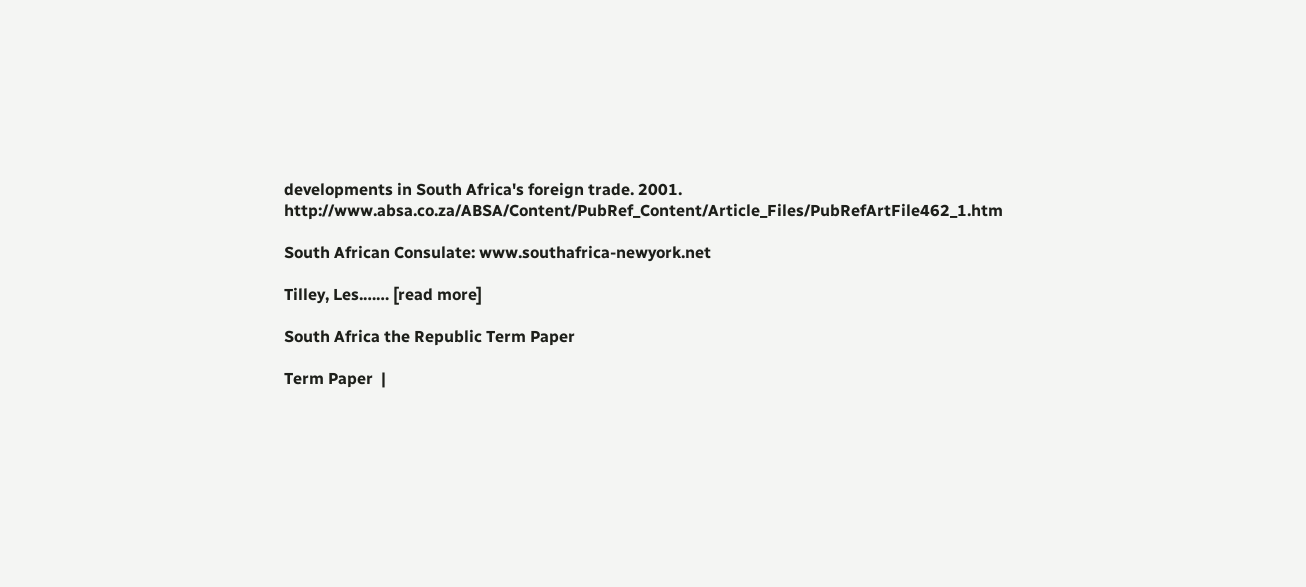developments in South Africa's foreign trade. 2001. http://www.absa.co.za/ABSA/Content/PubRef_Content/Article_Files/PubRefArtFile462_1.htm

South African Consulate: www.southafrica-newyork.net

Tilley, Les.…… [read more]

South Africa the Republic Term Paper

Term Paper  |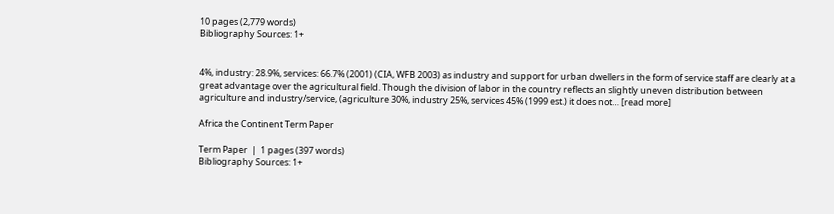10 pages (2,779 words)
Bibliography Sources: 1+


4%, industry: 28.9%, services: 66.7% (2001) (CIA, WFB 2003) as industry and support for urban dwellers in the form of service staff are clearly at a great advantage over the agricultural field. Though the division of labor in the country reflects an slightly uneven distribution between agriculture and industry/service, (agriculture 30%, industry 25%, services 45% (1999 est.) it does not… [read more]

Africa the Continent Term Paper

Term Paper  |  1 pages (397 words)
Bibliography Sources: 1+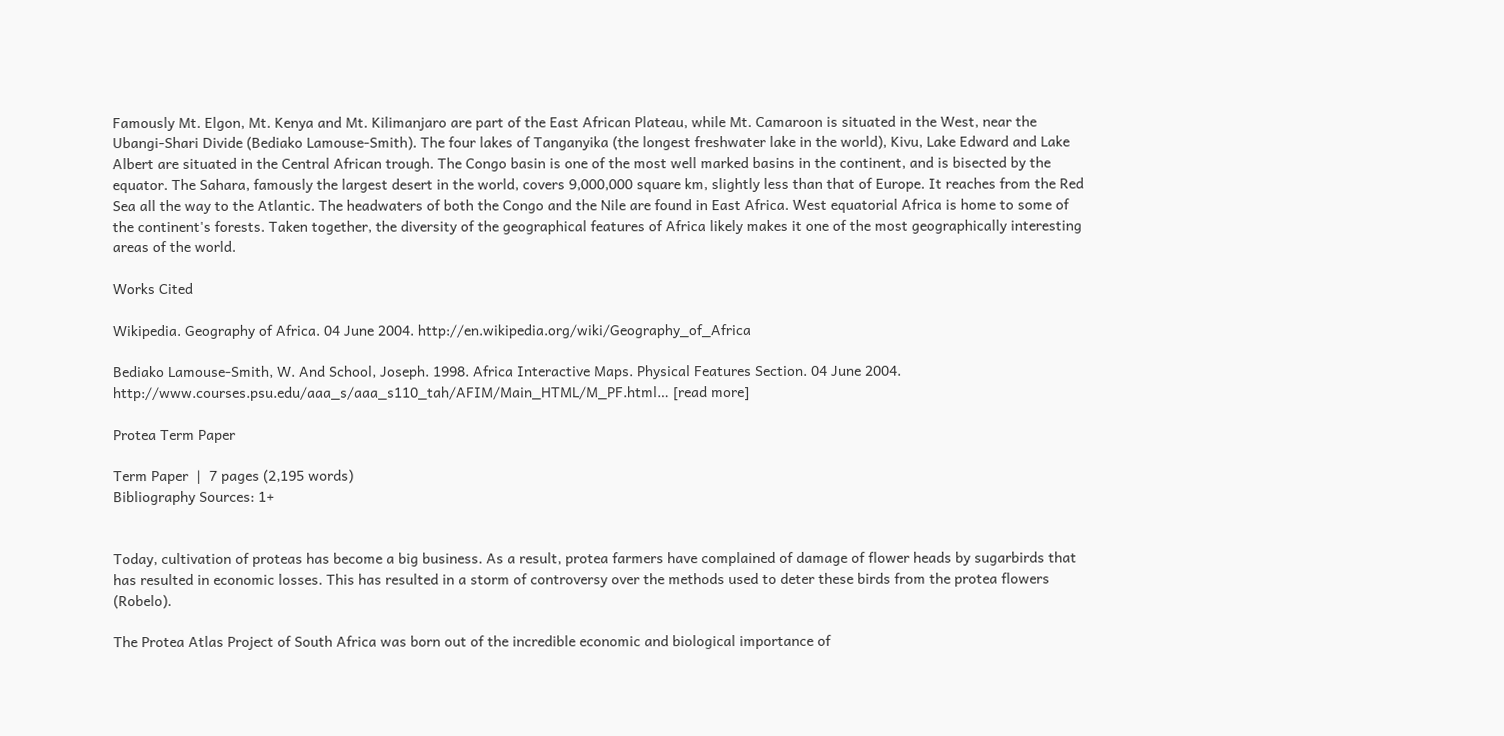Famously Mt. Elgon, Mt. Kenya and Mt. Kilimanjaro are part of the East African Plateau, while Mt. Camaroon is situated in the West, near the Ubangi-Shari Divide (Bediako Lamouse-Smith). The four lakes of Tanganyika (the longest freshwater lake in the world), Kivu, Lake Edward and Lake Albert are situated in the Central African trough. The Congo basin is one of the most well marked basins in the continent, and is bisected by the equator. The Sahara, famously the largest desert in the world, covers 9,000,000 square km, slightly less than that of Europe. It reaches from the Red Sea all the way to the Atlantic. The headwaters of both the Congo and the Nile are found in East Africa. West equatorial Africa is home to some of the continent's forests. Taken together, the diversity of the geographical features of Africa likely makes it one of the most geographically interesting areas of the world.

Works Cited

Wikipedia. Geography of Africa. 04 June 2004. http://en.wikipedia.org/wiki/Geography_of_Africa

Bediako Lamouse-Smith, W. And School, Joseph. 1998. Africa Interactive Maps. Physical Features Section. 04 June 2004. http://www.courses.psu.edu/aaa_s/aaa_s110_tah/AFIM/Main_HTML/M_PF.html… [read more]

Protea Term Paper

Term Paper  |  7 pages (2,195 words)
Bibliography Sources: 1+


Today, cultivation of proteas has become a big business. As a result, protea farmers have complained of damage of flower heads by sugarbirds that has resulted in economic losses. This has resulted in a storm of controversy over the methods used to deter these birds from the protea flowers (Robelo).

The Protea Atlas Project of South Africa was born out of the incredible economic and biological importance of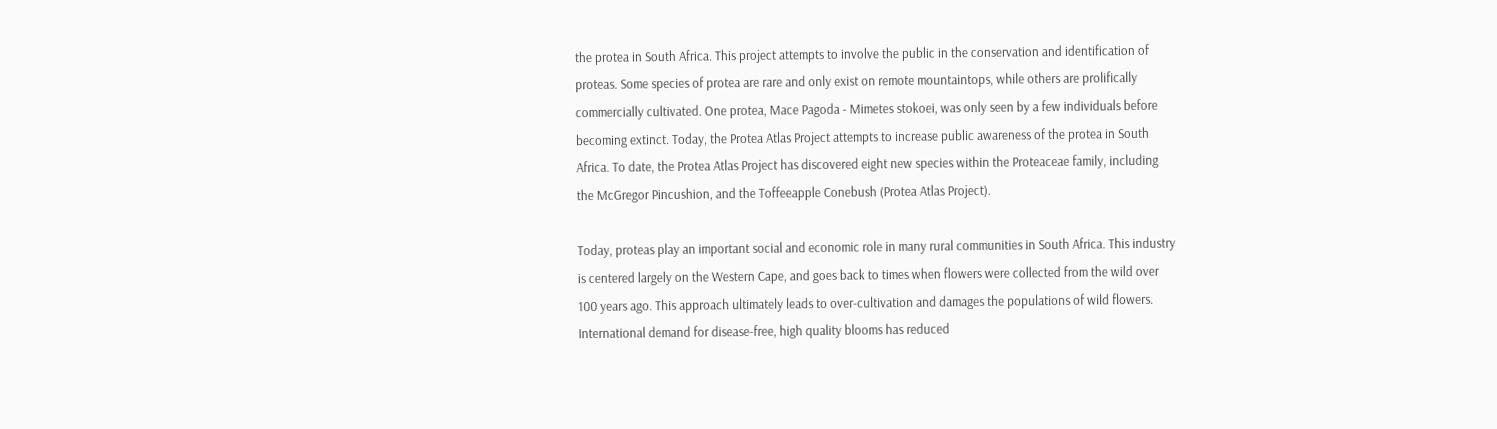the protea in South Africa. This project attempts to involve the public in the conservation and identification of proteas. Some species of protea are rare and only exist on remote mountaintops, while others are prolifically commercially cultivated. One protea, Mace Pagoda - Mimetes stokoei, was only seen by a few individuals before becoming extinct. Today, the Protea Atlas Project attempts to increase public awareness of the protea in South Africa. To date, the Protea Atlas Project has discovered eight new species within the Proteaceae family, including the McGregor Pincushion, and the Toffeeapple Conebush (Protea Atlas Project).

Today, proteas play an important social and economic role in many rural communities in South Africa. This industry is centered largely on the Western Cape, and goes back to times when flowers were collected from the wild over 100 years ago. This approach ultimately leads to over-cultivation and damages the populations of wild flowers. International demand for disease-free, high quality blooms has reduced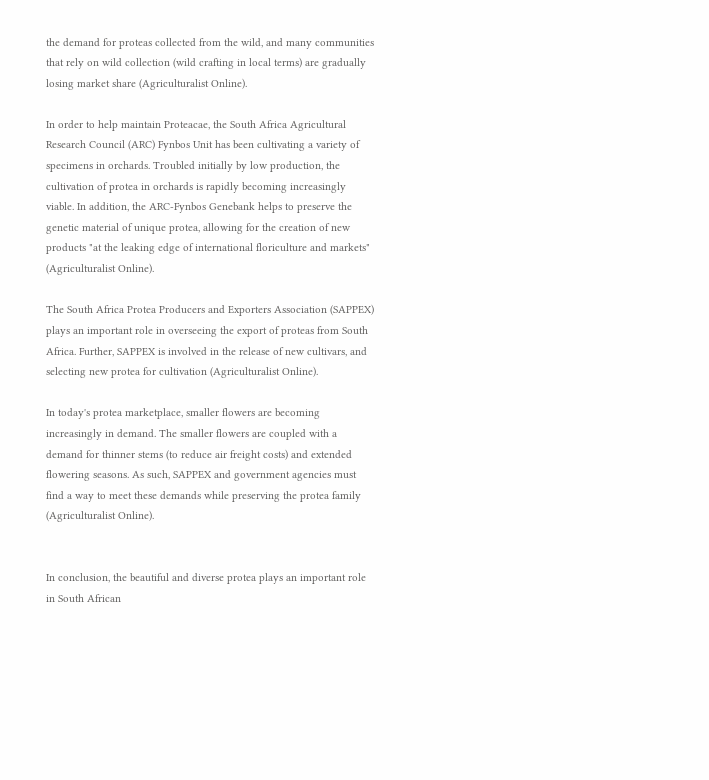the demand for proteas collected from the wild, and many communities that rely on wild collection (wild crafting in local terms) are gradually losing market share (Agriculturalist Online).

In order to help maintain Proteacae, the South Africa Agricultural Research Council (ARC) Fynbos Unit has been cultivating a variety of specimens in orchards. Troubled initially by low production, the cultivation of protea in orchards is rapidly becoming increasingly viable. In addition, the ARC-Fynbos Genebank helps to preserve the genetic material of unique protea, allowing for the creation of new products "at the leaking edge of international floriculture and markets" (Agriculturalist Online).

The South Africa Protea Producers and Exporters Association (SAPPEX) plays an important role in overseeing the export of proteas from South Africa. Further, SAPPEX is involved in the release of new cultivars, and selecting new protea for cultivation (Agriculturalist Online).

In today's protea marketplace, smaller flowers are becoming increasingly in demand. The smaller flowers are coupled with a demand for thinner stems (to reduce air freight costs) and extended flowering seasons. As such, SAPPEX and government agencies must find a way to meet these demands while preserving the protea family (Agriculturalist Online).


In conclusion, the beautiful and diverse protea plays an important role in South African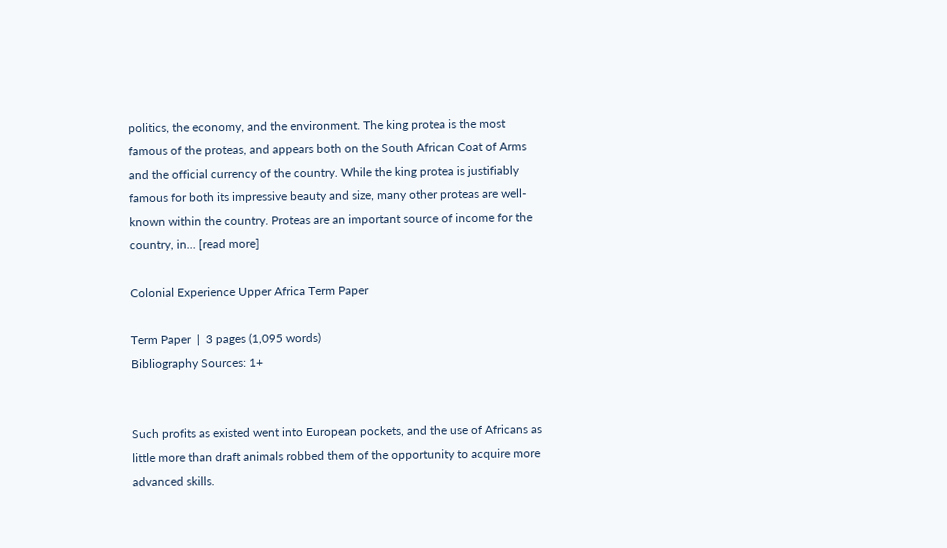politics, the economy, and the environment. The king protea is the most famous of the proteas, and appears both on the South African Coat of Arms and the official currency of the country. While the king protea is justifiably famous for both its impressive beauty and size, many other proteas are well-known within the country. Proteas are an important source of income for the country, in… [read more]

Colonial Experience Upper Africa Term Paper

Term Paper  |  3 pages (1,095 words)
Bibliography Sources: 1+


Such profits as existed went into European pockets, and the use of Africans as little more than draft animals robbed them of the opportunity to acquire more advanced skills.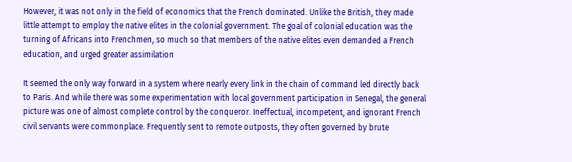However, it was not only in the field of economics that the French dominated. Unlike the British, they made little attempt to employ the native elites in the colonial government. The goal of colonial education was the turning of Africans into Frenchmen, so much so that members of the native elites even demanded a French education, and urged greater assimilation

It seemed the only way forward in a system where nearly every link in the chain of command led directly back to Paris. And while there was some experimentation with local government participation in Senegal, the general picture was one of almost complete control by the conqueror. Ineffectual, incompetent, and ignorant French civil servants were commonplace. Frequently sent to remote outposts, they often governed by brute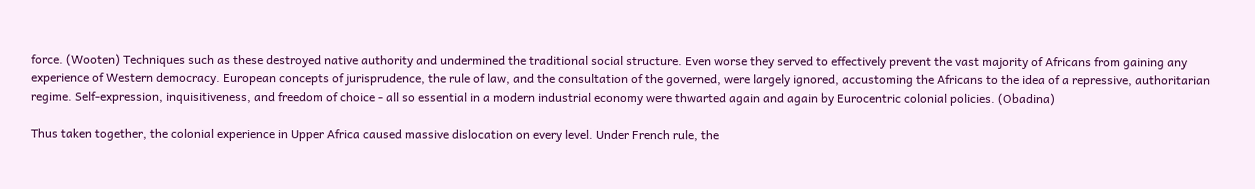force. (Wooten) Techniques such as these destroyed native authority and undermined the traditional social structure. Even worse they served to effectively prevent the vast majority of Africans from gaining any experience of Western democracy. European concepts of jurisprudence, the rule of law, and the consultation of the governed, were largely ignored, accustoming the Africans to the idea of a repressive, authoritarian regime. Self-expression, inquisitiveness, and freedom of choice - all so essential in a modern industrial economy were thwarted again and again by Eurocentric colonial policies. (Obadina)

Thus taken together, the colonial experience in Upper Africa caused massive dislocation on every level. Under French rule, the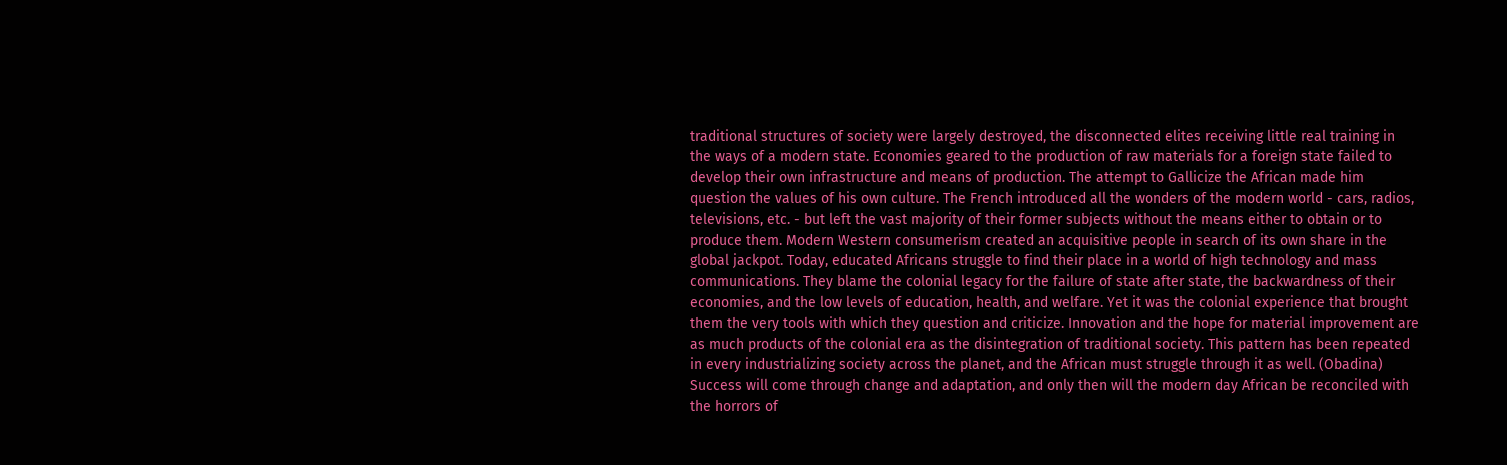traditional structures of society were largely destroyed, the disconnected elites receiving little real training in the ways of a modern state. Economies geared to the production of raw materials for a foreign state failed to develop their own infrastructure and means of production. The attempt to Gallicize the African made him question the values of his own culture. The French introduced all the wonders of the modern world - cars, radios, televisions, etc. - but left the vast majority of their former subjects without the means either to obtain or to produce them. Modern Western consumerism created an acquisitive people in search of its own share in the global jackpot. Today, educated Africans struggle to find their place in a world of high technology and mass communications. They blame the colonial legacy for the failure of state after state, the backwardness of their economies, and the low levels of education, health, and welfare. Yet it was the colonial experience that brought them the very tools with which they question and criticize. Innovation and the hope for material improvement are as much products of the colonial era as the disintegration of traditional society. This pattern has been repeated in every industrializing society across the planet, and the African must struggle through it as well. (Obadina) Success will come through change and adaptation, and only then will the modern day African be reconciled with the horrors of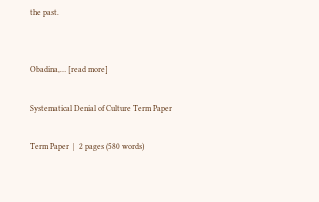the past.


Obadina,… [read more]

Systematical Denial of Culture Term Paper

Term Paper  |  2 pages (580 words)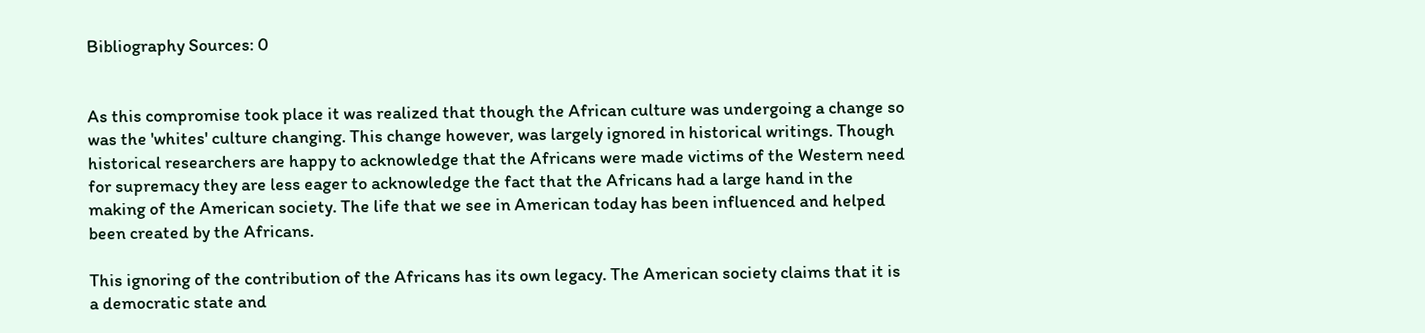Bibliography Sources: 0


As this compromise took place it was realized that though the African culture was undergoing a change so was the 'whites' culture changing. This change however, was largely ignored in historical writings. Though historical researchers are happy to acknowledge that the Africans were made victims of the Western need for supremacy they are less eager to acknowledge the fact that the Africans had a large hand in the making of the American society. The life that we see in American today has been influenced and helped been created by the Africans.

This ignoring of the contribution of the Africans has its own legacy. The American society claims that it is a democratic state and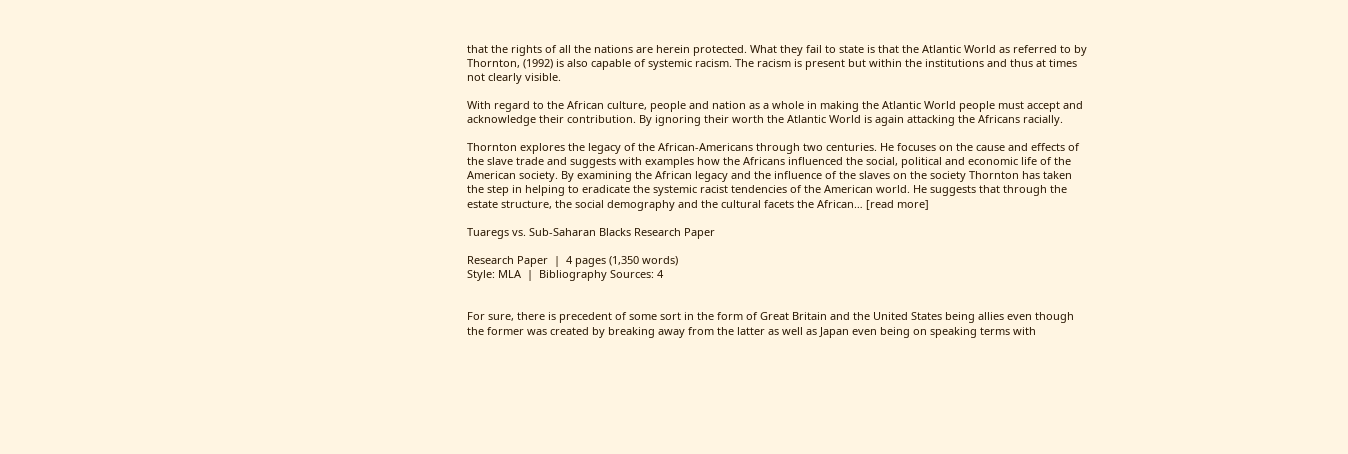that the rights of all the nations are herein protected. What they fail to state is that the Atlantic World as referred to by Thornton, (1992) is also capable of systemic racism. The racism is present but within the institutions and thus at times not clearly visible.

With regard to the African culture, people and nation as a whole in making the Atlantic World people must accept and acknowledge their contribution. By ignoring their worth the Atlantic World is again attacking the Africans racially.

Thornton explores the legacy of the African-Americans through two centuries. He focuses on the cause and effects of the slave trade and suggests with examples how the Africans influenced the social, political and economic life of the American society. By examining the African legacy and the influence of the slaves on the society Thornton has taken the step in helping to eradicate the systemic racist tendencies of the American world. He suggests that through the estate structure, the social demography and the cultural facets the African… [read more]

Tuaregs vs. Sub-Saharan Blacks Research Paper

Research Paper  |  4 pages (1,350 words)
Style: MLA  |  Bibliography Sources: 4


For sure, there is precedent of some sort in the form of Great Britain and the United States being allies even though the former was created by breaking away from the latter as well as Japan even being on speaking terms with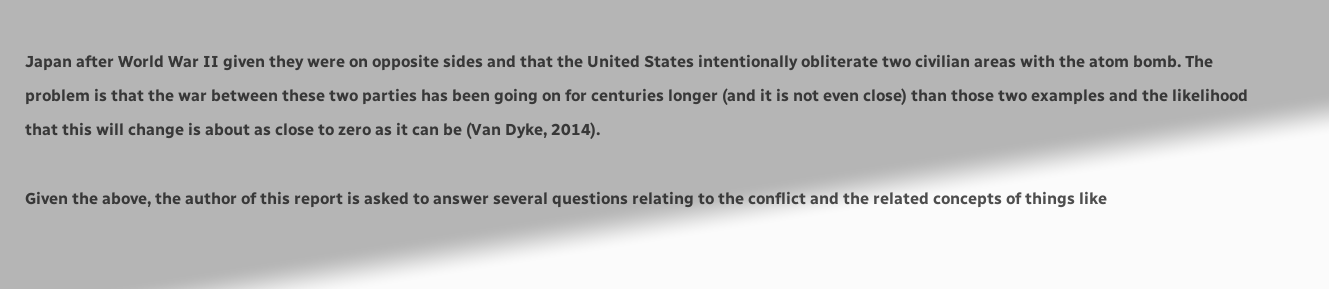Japan after World War II given they were on opposite sides and that the United States intentionally obliterate two civilian areas with the atom bomb. The problem is that the war between these two parties has been going on for centuries longer (and it is not even close) than those two examples and the likelihood that this will change is about as close to zero as it can be (Van Dyke, 2014).

Given the above, the author of this report is asked to answer several questions relating to the conflict and the related concepts of things like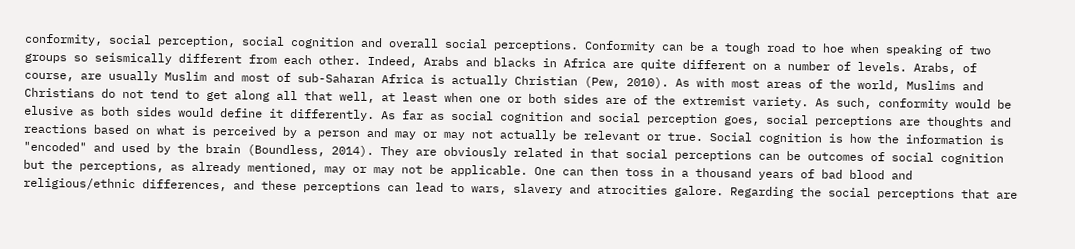conformity, social perception, social cognition and overall social perceptions. Conformity can be a tough road to hoe when speaking of two groups so seismically different from each other. Indeed, Arabs and blacks in Africa are quite different on a number of levels. Arabs, of course, are usually Muslim and most of sub-Saharan Africa is actually Christian (Pew, 2010). As with most areas of the world, Muslims and Christians do not tend to get along all that well, at least when one or both sides are of the extremist variety. As such, conformity would be elusive as both sides would define it differently. As far as social cognition and social perception goes, social perceptions are thoughts and reactions based on what is perceived by a person and may or may not actually be relevant or true. Social cognition is how the information is "encoded" and used by the brain (Boundless, 2014). They are obviously related in that social perceptions can be outcomes of social cognition but the perceptions, as already mentioned, may or may not be applicable. One can then toss in a thousand years of bad blood and religious/ethnic differences, and these perceptions can lead to wars, slavery and atrocities galore. Regarding the social perceptions that are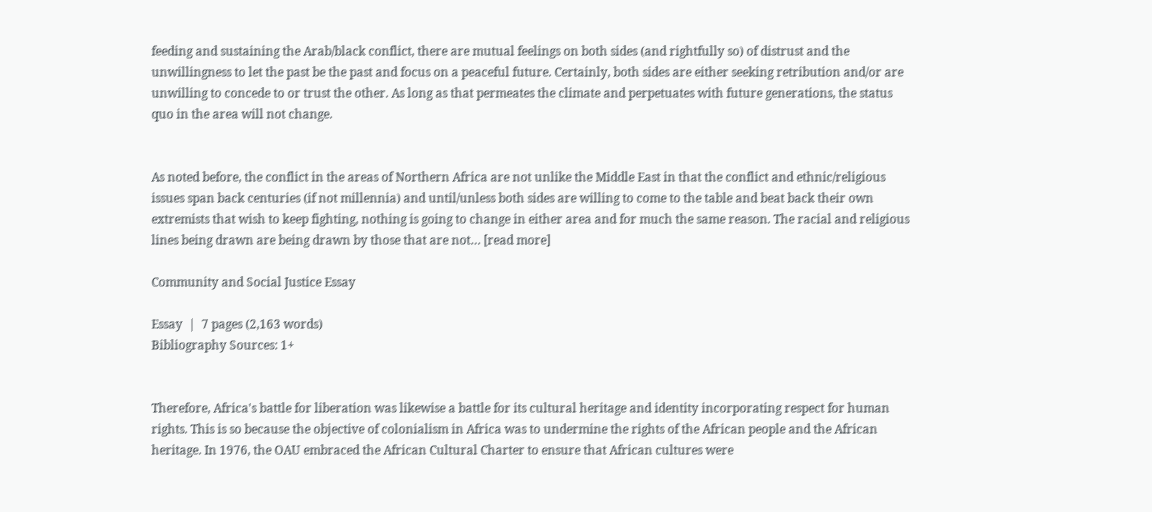feeding and sustaining the Arab/black conflict, there are mutual feelings on both sides (and rightfully so) of distrust and the unwillingness to let the past be the past and focus on a peaceful future. Certainly, both sides are either seeking retribution and/or are unwilling to concede to or trust the other. As long as that permeates the climate and perpetuates with future generations, the status quo in the area will not change.


As noted before, the conflict in the areas of Northern Africa are not unlike the Middle East in that the conflict and ethnic/religious issues span back centuries (if not millennia) and until/unless both sides are willing to come to the table and beat back their own extremists that wish to keep fighting, nothing is going to change in either area and for much the same reason. The racial and religious lines being drawn are being drawn by those that are not… [read more]

Community and Social Justice Essay

Essay  |  7 pages (2,163 words)
Bibliography Sources: 1+


Therefore, Africa's battle for liberation was likewise a battle for its cultural heritage and identity incorporating respect for human rights. This is so because the objective of colonialism in Africa was to undermine the rights of the African people and the African heritage. In 1976, the OAU embraced the African Cultural Charter to ensure that African cultures were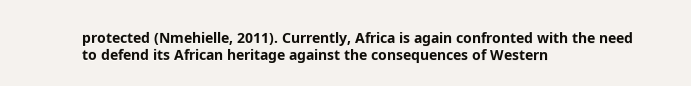protected (Nmehielle, 2011). Currently, Africa is again confronted with the need to defend its African heritage against the consequences of Western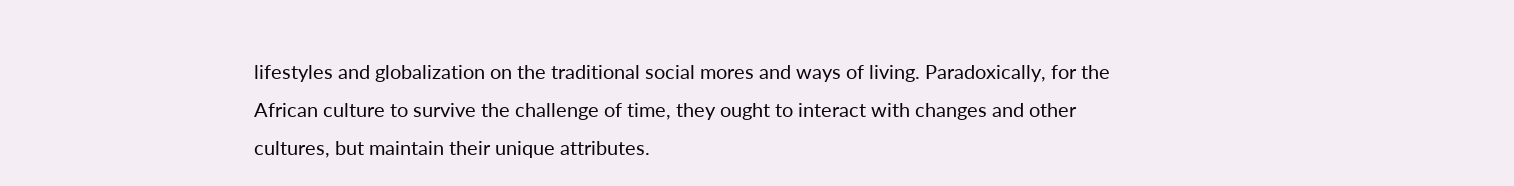lifestyles and globalization on the traditional social mores and ways of living. Paradoxically, for the African culture to survive the challenge of time, they ought to interact with changes and other cultures, but maintain their unique attributes.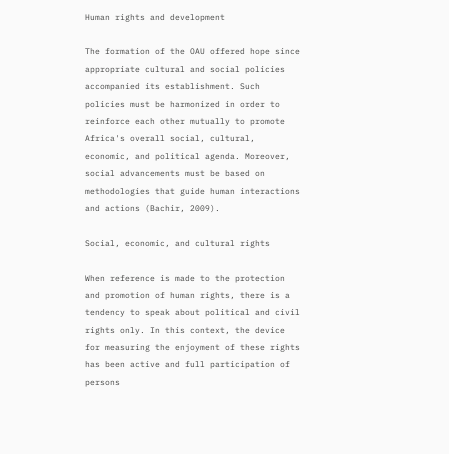Human rights and development

The formation of the OAU offered hope since appropriate cultural and social policies accompanied its establishment. Such policies must be harmonized in order to reinforce each other mutually to promote Africa's overall social, cultural, economic, and political agenda. Moreover, social advancements must be based on methodologies that guide human interactions and actions (Bachir, 2009).

Social, economic, and cultural rights

When reference is made to the protection and promotion of human rights, there is a tendency to speak about political and civil rights only. In this context, the device for measuring the enjoyment of these rights has been active and full participation of persons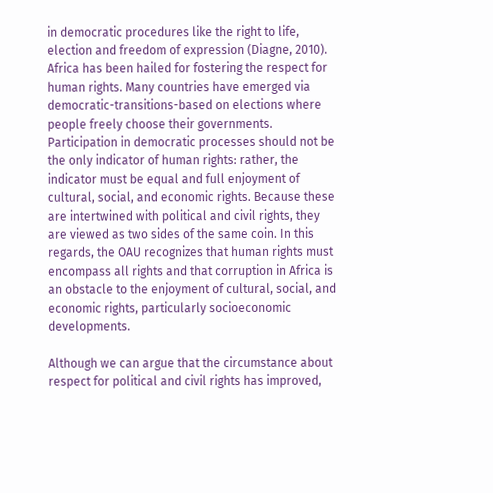in democratic procedures like the right to life, election and freedom of expression (Diagne, 2010). Africa has been hailed for fostering the respect for human rights. Many countries have emerged via democratic-transitions-based on elections where people freely choose their governments. Participation in democratic processes should not be the only indicator of human rights: rather, the indicator must be equal and full enjoyment of cultural, social, and economic rights. Because these are intertwined with political and civil rights, they are viewed as two sides of the same coin. In this regards, the OAU recognizes that human rights must encompass all rights and that corruption in Africa is an obstacle to the enjoyment of cultural, social, and economic rights, particularly socioeconomic developments.

Although we can argue that the circumstance about respect for political and civil rights has improved,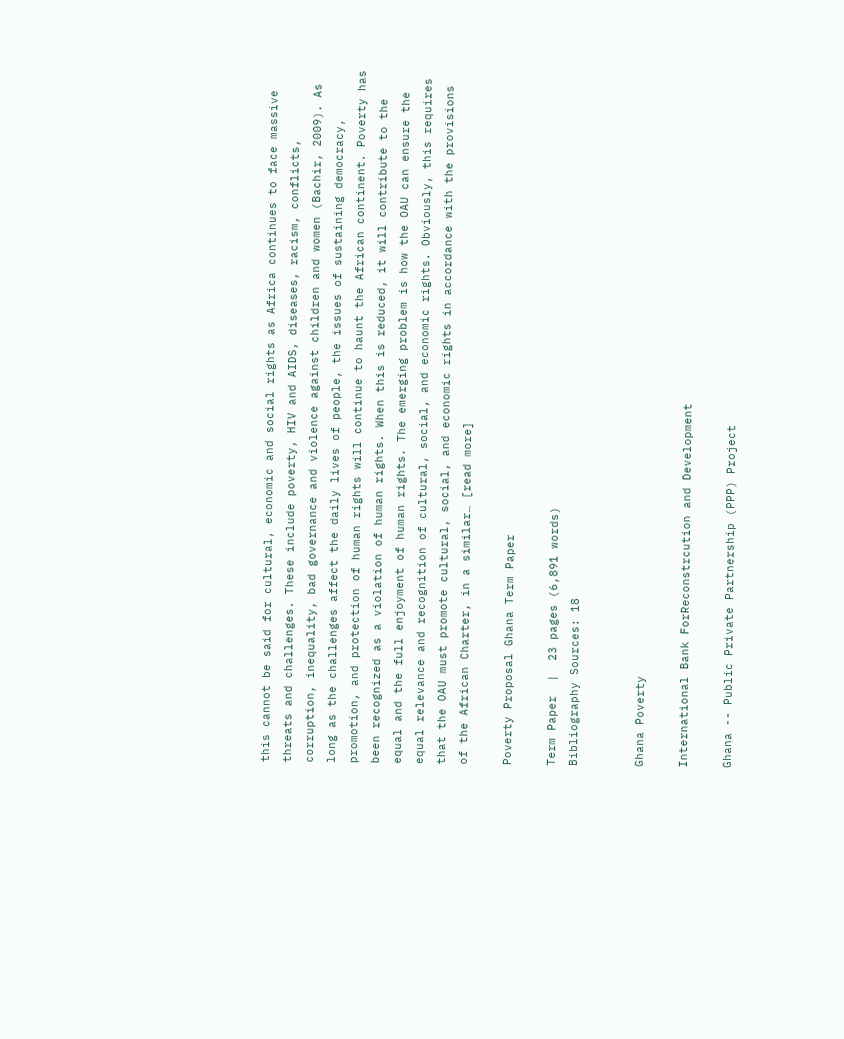this cannot be said for cultural, economic and social rights as Africa continues to face massive threats and challenges. These include poverty, HIV and AIDS, diseases, racism, conflicts, corruption, inequality, bad governance and violence against children and women (Bachir, 2009). As long as the challenges affect the daily lives of people, the issues of sustaining democracy, promotion, and protection of human rights will continue to haunt the African continent. Poverty has been recognized as a violation of human rights. When this is reduced, it will contribute to the equal and the full enjoyment of human rights. The emerging problem is how the OAU can ensure the equal relevance and recognition of cultural, social, and economic rights. Obviously, this requires that the OAU must promote cultural, social, and economic rights in accordance with the provisions of the African Charter, in a similar… [read more]

Poverty Proposal Ghana Term Paper

Term Paper  |  23 pages (6,891 words)
Bibliography Sources: 18


Ghana Poverty

International Bank ForReconstrcution and Development

Ghana -- Public Private Partnership (PPP) Project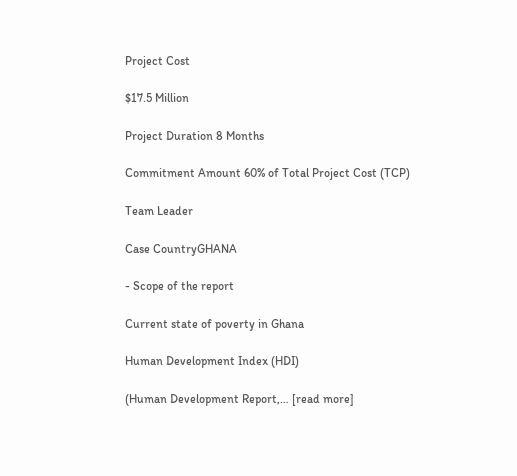Project Cost

$17.5 Million

Project Duration 8 Months

Commitment Amount 60% of Total Project Cost (TCP)

Team Leader

Case CountryGHANA

- Scope of the report

Current state of poverty in Ghana

Human Development Index (HDI)

(Human Development Report,… [read more]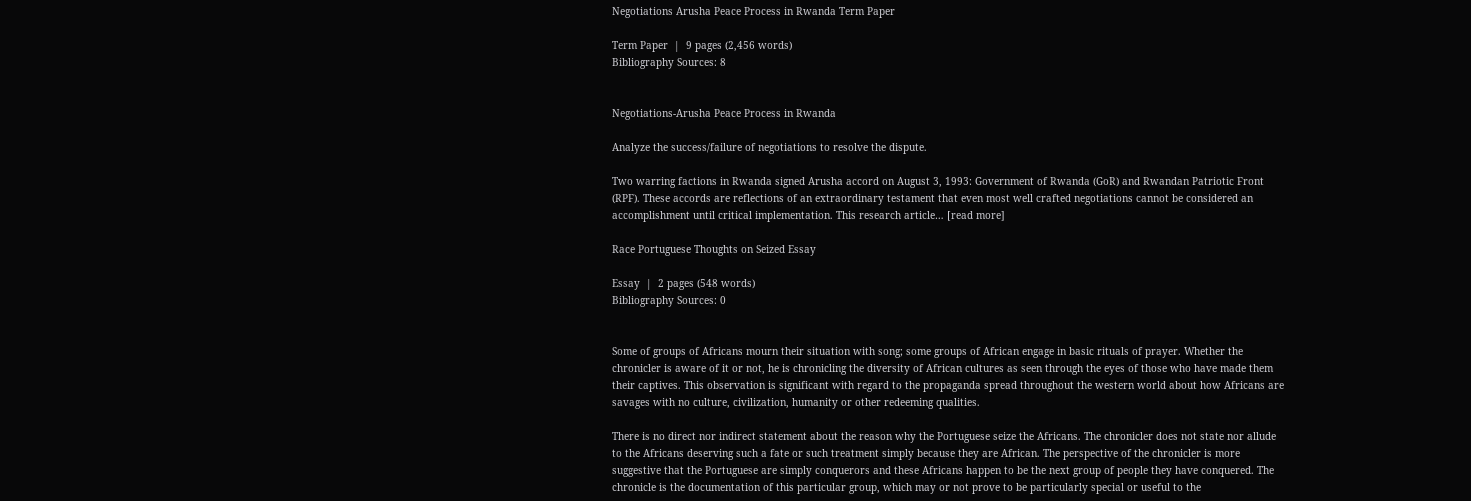Negotiations Arusha Peace Process in Rwanda Term Paper

Term Paper  |  9 pages (2,456 words)
Bibliography Sources: 8


Negotiations-Arusha Peace Process in Rwanda

Analyze the success/failure of negotiations to resolve the dispute.

Two warring factions in Rwanda signed Arusha accord on August 3, 1993: Government of Rwanda (GoR) and Rwandan Patriotic Front (RPF). These accords are reflections of an extraordinary testament that even most well crafted negotiations cannot be considered an accomplishment until critical implementation. This research article… [read more]

Race Portuguese Thoughts on Seized Essay

Essay  |  2 pages (548 words)
Bibliography Sources: 0


Some of groups of Africans mourn their situation with song; some groups of African engage in basic rituals of prayer. Whether the chronicler is aware of it or not, he is chronicling the diversity of African cultures as seen through the eyes of those who have made them their captives. This observation is significant with regard to the propaganda spread throughout the western world about how Africans are savages with no culture, civilization, humanity or other redeeming qualities.

There is no direct nor indirect statement about the reason why the Portuguese seize the Africans. The chronicler does not state nor allude to the Africans deserving such a fate or such treatment simply because they are African. The perspective of the chronicler is more suggestive that the Portuguese are simply conquerors and these Africans happen to be the next group of people they have conquered. The chronicle is the documentation of this particular group, which may or not prove to be particularly special or useful to the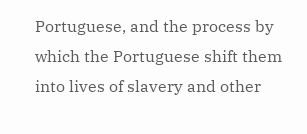Portuguese, and the process by which the Portuguese shift them into lives of slavery and other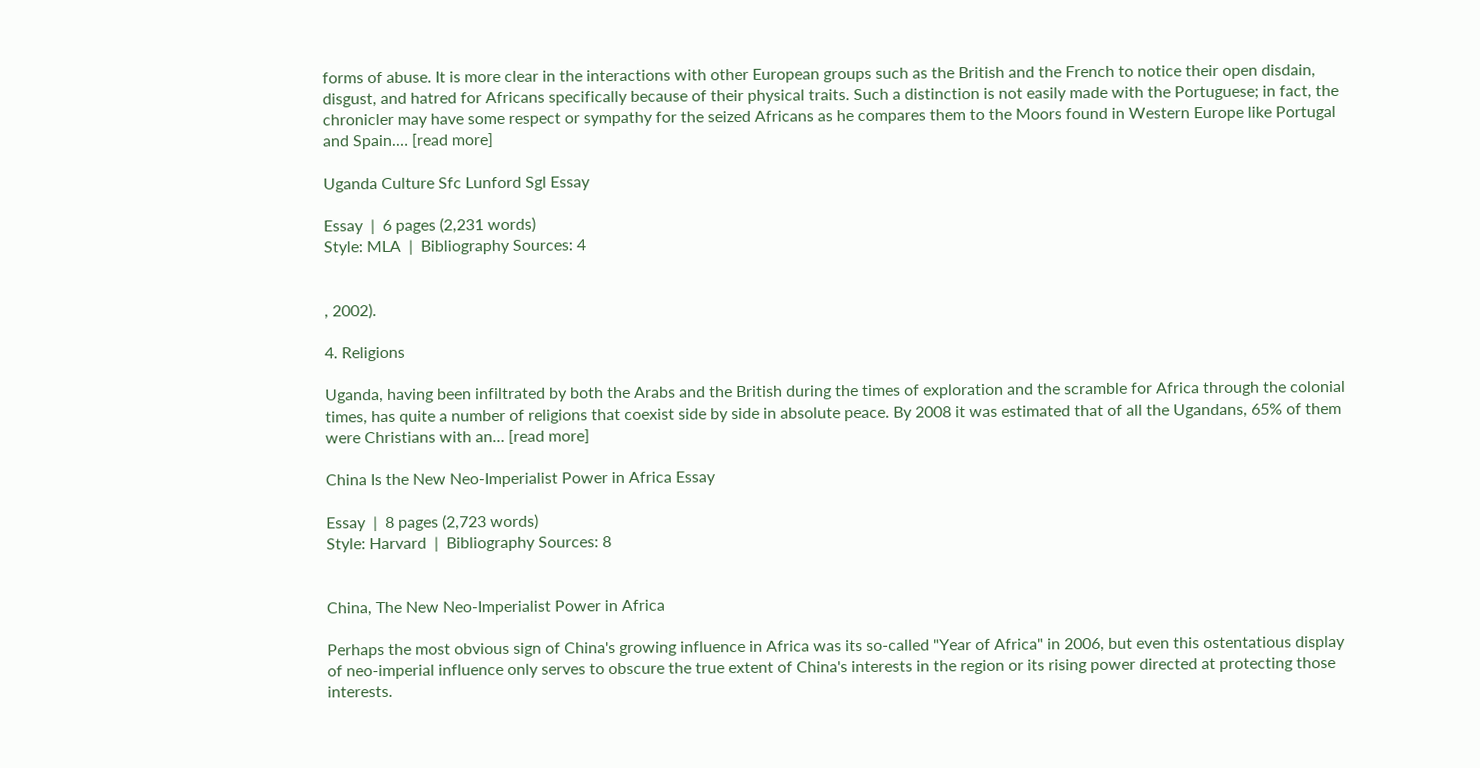forms of abuse. It is more clear in the interactions with other European groups such as the British and the French to notice their open disdain, disgust, and hatred for Africans specifically because of their physical traits. Such a distinction is not easily made with the Portuguese; in fact, the chronicler may have some respect or sympathy for the seized Africans as he compares them to the Moors found in Western Europe like Portugal and Spain.… [read more]

Uganda Culture Sfc Lunford Sgl Essay

Essay  |  6 pages (2,231 words)
Style: MLA  |  Bibliography Sources: 4


, 2002).

4. Religions

Uganda, having been infiltrated by both the Arabs and the British during the times of exploration and the scramble for Africa through the colonial times, has quite a number of religions that coexist side by side in absolute peace. By 2008 it was estimated that of all the Ugandans, 65% of them were Christians with an… [read more]

China Is the New Neo-Imperialist Power in Africa Essay

Essay  |  8 pages (2,723 words)
Style: Harvard  |  Bibliography Sources: 8


China, The New Neo-Imperialist Power in Africa

Perhaps the most obvious sign of China's growing influence in Africa was its so-called "Year of Africa" in 2006, but even this ostentatious display of neo-imperial influence only serves to obscure the true extent of China's interests in the region or its rising power directed at protecting those interests.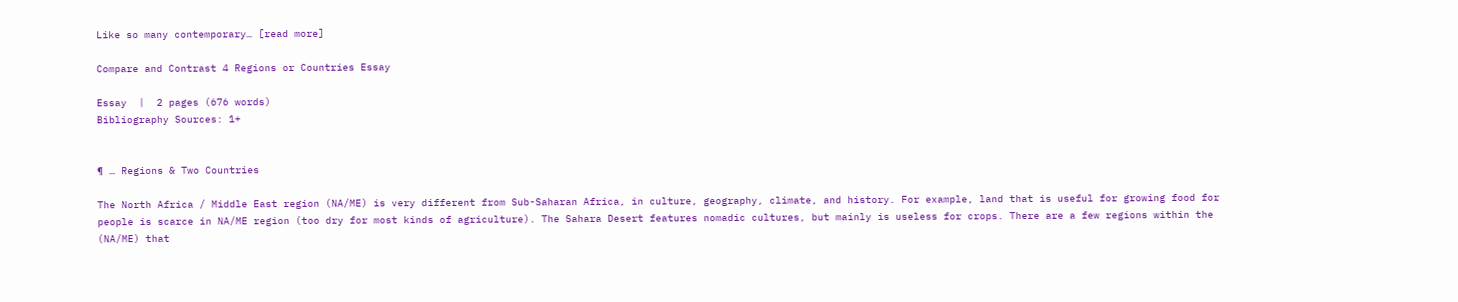Like so many contemporary… [read more]

Compare and Contrast 4 Regions or Countries Essay

Essay  |  2 pages (676 words)
Bibliography Sources: 1+


¶ … Regions & Two Countries

The North Africa / Middle East region (NA/ME) is very different from Sub-Saharan Africa, in culture, geography, climate, and history. For example, land that is useful for growing food for people is scarce in NA/ME region (too dry for most kinds of agriculture). The Sahara Desert features nomadic cultures, but mainly is useless for crops. There are a few regions within the (NA/ME) that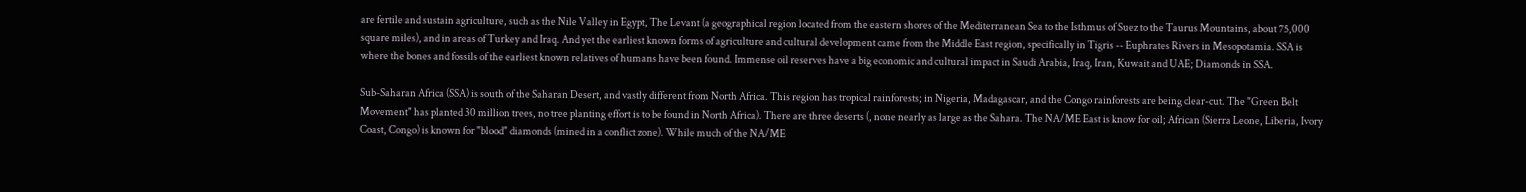are fertile and sustain agriculture, such as the Nile Valley in Egypt, The Levant (a geographical region located from the eastern shores of the Mediterranean Sea to the Isthmus of Suez to the Taurus Mountains, about 75,000 square miles), and in areas of Turkey and Iraq. And yet the earliest known forms of agriculture and cultural development came from the Middle East region, specifically in Tigris -- Euphrates Rivers in Mesopotamia. SSA is where the bones and fossils of the earliest known relatives of humans have been found. Immense oil reserves have a big economic and cultural impact in Saudi Arabia, Iraq, Iran, Kuwait and UAE; Diamonds in SSA.

Sub-Saharan Africa (SSA) is south of the Saharan Desert, and vastly different from North Africa. This region has tropical rainforests; in Nigeria, Madagascar, and the Congo rainforests are being clear-cut. The "Green Belt Movement" has planted 30 million trees, no tree planting effort is to be found in North Africa). There are three deserts (, none nearly as large as the Sahara. The NA/ME East is know for oil; African (Sierra Leone, Liberia, Ivory Coast, Congo) is known for "blood" diamonds (mined in a conflict zone). While much of the NA/ME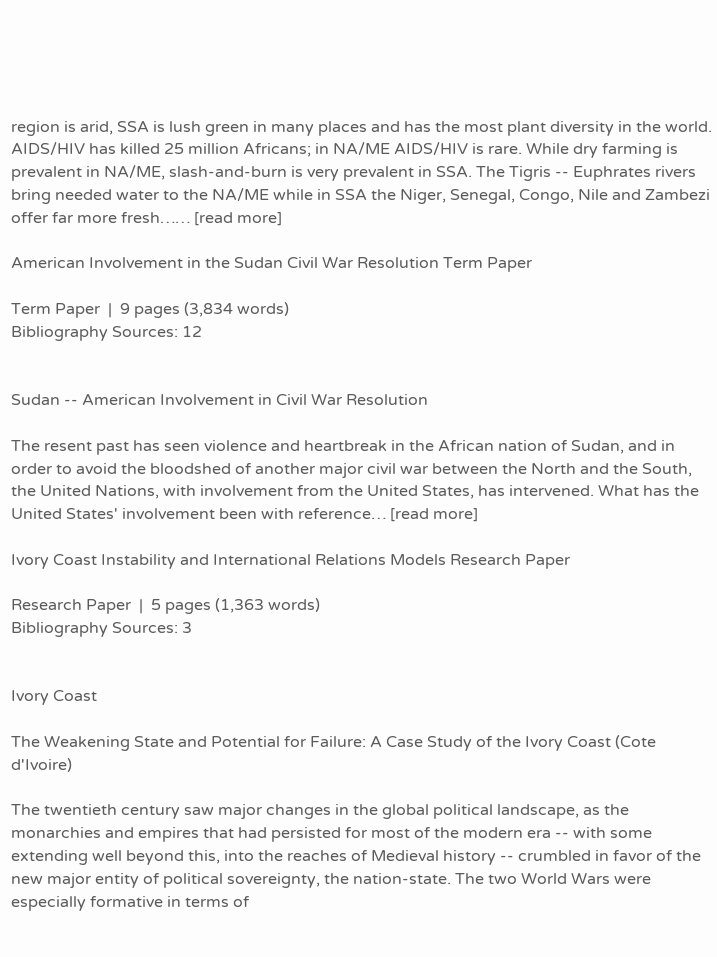region is arid, SSA is lush green in many places and has the most plant diversity in the world. AIDS/HIV has killed 25 million Africans; in NA/ME AIDS/HIV is rare. While dry farming is prevalent in NA/ME, slash-and-burn is very prevalent in SSA. The Tigris -- Euphrates rivers bring needed water to the NA/ME while in SSA the Niger, Senegal, Congo, Nile and Zambezi offer far more fresh…… [read more]

American Involvement in the Sudan Civil War Resolution Term Paper

Term Paper  |  9 pages (3,834 words)
Bibliography Sources: 12


Sudan -- American Involvement in Civil War Resolution

The resent past has seen violence and heartbreak in the African nation of Sudan, and in order to avoid the bloodshed of another major civil war between the North and the South, the United Nations, with involvement from the United States, has intervened. What has the United States' involvement been with reference… [read more]

Ivory Coast Instability and International Relations Models Research Paper

Research Paper  |  5 pages (1,363 words)
Bibliography Sources: 3


Ivory Coast

The Weakening State and Potential for Failure: A Case Study of the Ivory Coast (Cote d'Ivoire)

The twentieth century saw major changes in the global political landscape, as the monarchies and empires that had persisted for most of the modern era -- with some extending well beyond this, into the reaches of Medieval history -- crumbled in favor of the new major entity of political sovereignty, the nation-state. The two World Wars were especially formative in terms of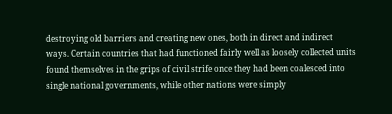destroying old barriers and creating new ones, both in direct and indirect ways. Certain countries that had functioned fairly well as loosely collected units found themselves in the grips of civil strife once they had been coalesced into single national governments, while other nations were simply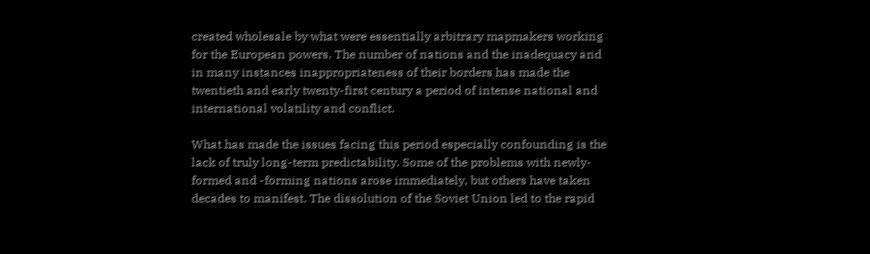created wholesale by what were essentially arbitrary mapmakers working for the European powers. The number of nations and the inadequacy and in many instances inappropriateness of their borders has made the twentieth and early twenty-first century a period of intense national and international volatility and conflict.

What has made the issues facing this period especially confounding is the lack of truly long-term predictability. Some of the problems with newly-formed and -forming nations arose immediately, but others have taken decades to manifest. The dissolution of the Soviet Union led to the rapid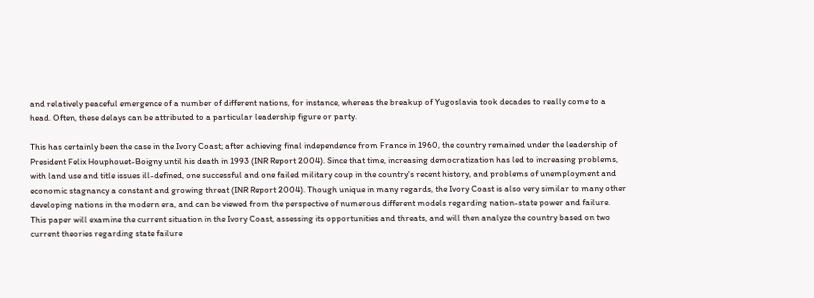and relatively peaceful emergence of a number of different nations, for instance, whereas the breakup of Yugoslavia took decades to really come to a head. Often, these delays can be attributed to a particular leadership figure or party.

This has certainly been the case in the Ivory Coast; after achieving final independence from France in 1960, the country remained under the leadership of President Felix Houphouet-Boigny until his death in 1993 (INR Report 2004). Since that time, increasing democratization has led to increasing problems, with land use and title issues ill-defined, one successful and one failed military coup in the country's recent history, and problems of unemployment and economic stagnancy a constant and growing threat (INR Report 2004). Though unique in many regards, the Ivory Coast is also very similar to many other developing nations in the modern era, and can be viewed from the perspective of numerous different models regarding nation-state power and failure. This paper will examine the current situation in the Ivory Coast, assessing its opportunities and threats, and will then analyze the country based on two current theories regarding state failure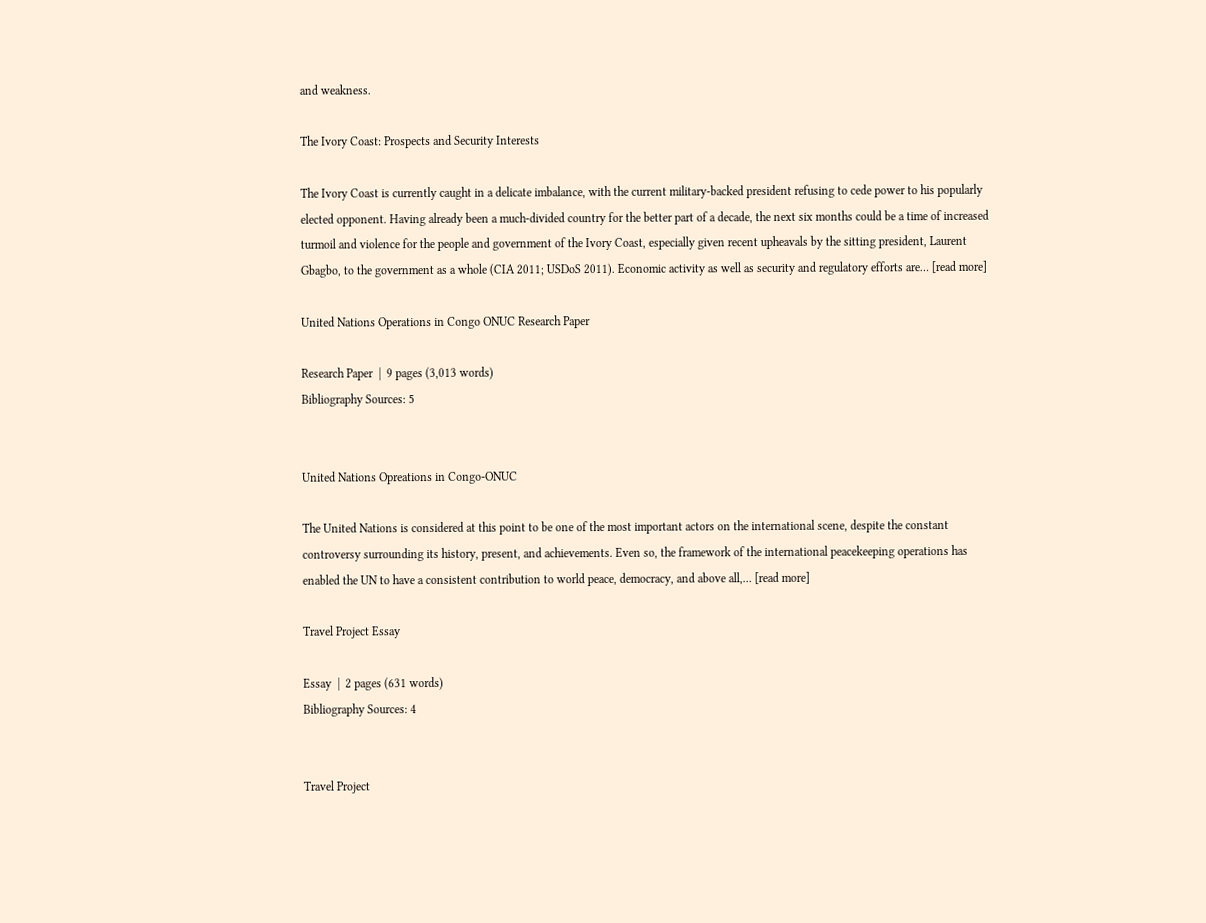and weakness.

The Ivory Coast: Prospects and Security Interests

The Ivory Coast is currently caught in a delicate imbalance, with the current military-backed president refusing to cede power to his popularly elected opponent. Having already been a much-divided country for the better part of a decade, the next six months could be a time of increased turmoil and violence for the people and government of the Ivory Coast, especially given recent upheavals by the sitting president, Laurent Gbagbo, to the government as a whole (CIA 2011; USDoS 2011). Economic activity as well as security and regulatory efforts are… [read more]

United Nations Operations in Congo ONUC Research Paper

Research Paper  |  9 pages (3,013 words)
Bibliography Sources: 5


United Nations Opreations in Congo-ONUC

The United Nations is considered at this point to be one of the most important actors on the international scene, despite the constant controversy surrounding its history, present, and achievements. Even so, the framework of the international peacekeeping operations has enabled the UN to have a consistent contribution to world peace, democracy, and above all,… [read more]

Travel Project Essay

Essay  |  2 pages (631 words)
Bibliography Sources: 4


Travel Project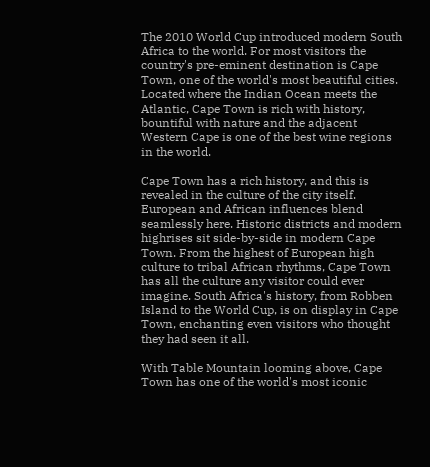The 2010 World Cup introduced modern South Africa to the world. For most visitors the country's pre-eminent destination is Cape Town, one of the world's most beautiful cities. Located where the Indian Ocean meets the Atlantic, Cape Town is rich with history, bountiful with nature and the adjacent Western Cape is one of the best wine regions in the world.

Cape Town has a rich history, and this is revealed in the culture of the city itself. European and African influences blend seamlessly here. Historic districts and modern highrises sit side-by-side in modern Cape Town. From the highest of European high culture to tribal African rhythms, Cape Town has all the culture any visitor could ever imagine. South Africa's history, from Robben Island to the World Cup, is on display in Cape Town, enchanting even visitors who thought they had seen it all.

With Table Mountain looming above, Cape Town has one of the world's most iconic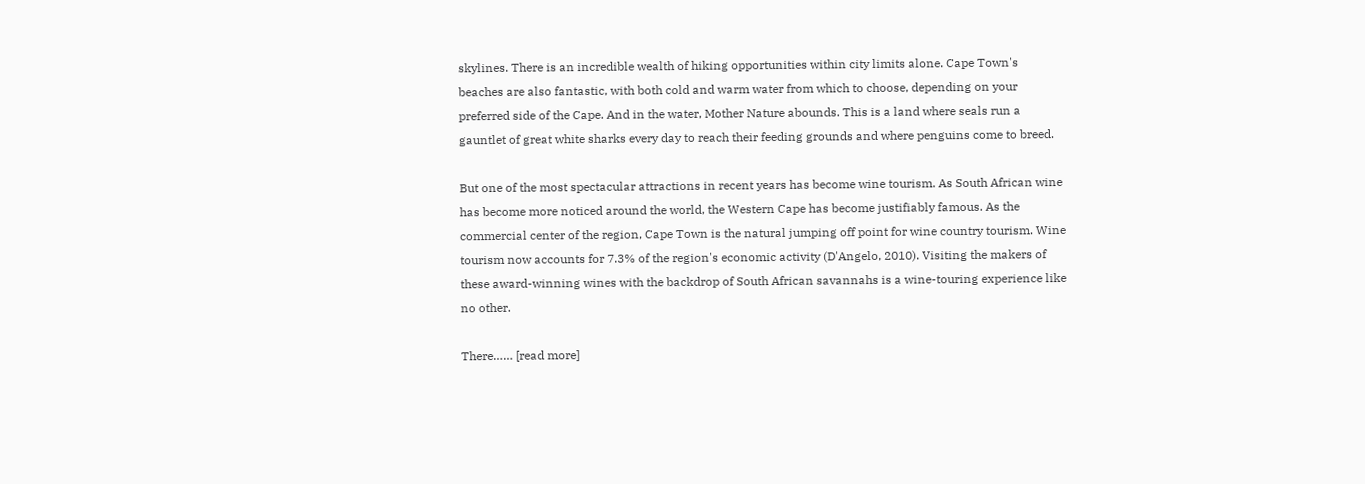skylines. There is an incredible wealth of hiking opportunities within city limits alone. Cape Town's beaches are also fantastic, with both cold and warm water from which to choose, depending on your preferred side of the Cape. And in the water, Mother Nature abounds. This is a land where seals run a gauntlet of great white sharks every day to reach their feeding grounds and where penguins come to breed.

But one of the most spectacular attractions in recent years has become wine tourism. As South African wine has become more noticed around the world, the Western Cape has become justifiably famous. As the commercial center of the region, Cape Town is the natural jumping off point for wine country tourism. Wine tourism now accounts for 7.3% of the region's economic activity (D'Angelo, 2010). Visiting the makers of these award-winning wines with the backdrop of South African savannahs is a wine-touring experience like no other.

There…… [read more]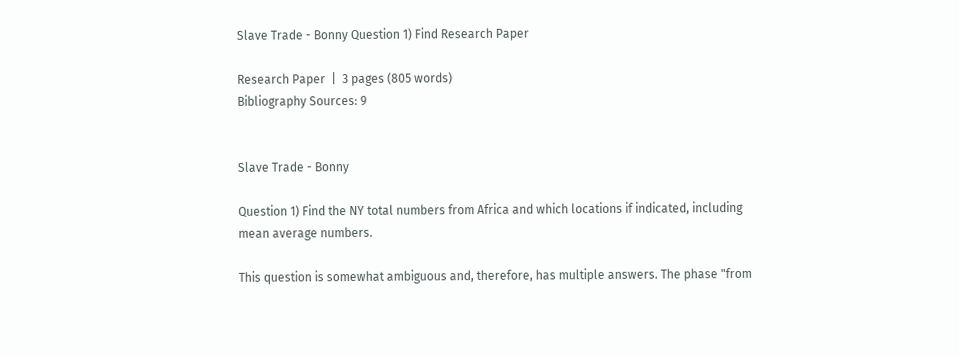Slave Trade - Bonny Question 1) Find Research Paper

Research Paper  |  3 pages (805 words)
Bibliography Sources: 9


Slave Trade - Bonny

Question 1) Find the NY total numbers from Africa and which locations if indicated, including mean average numbers.

This question is somewhat ambiguous and, therefore, has multiple answers. The phase "from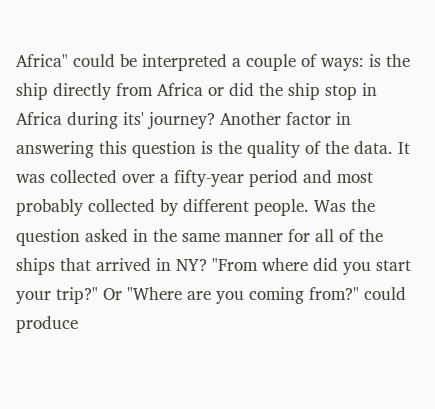Africa" could be interpreted a couple of ways: is the ship directly from Africa or did the ship stop in Africa during its' journey? Another factor in answering this question is the quality of the data. It was collected over a fifty-year period and most probably collected by different people. Was the question asked in the same manner for all of the ships that arrived in NY? "From where did you start your trip?" Or "Where are you coming from?" could produce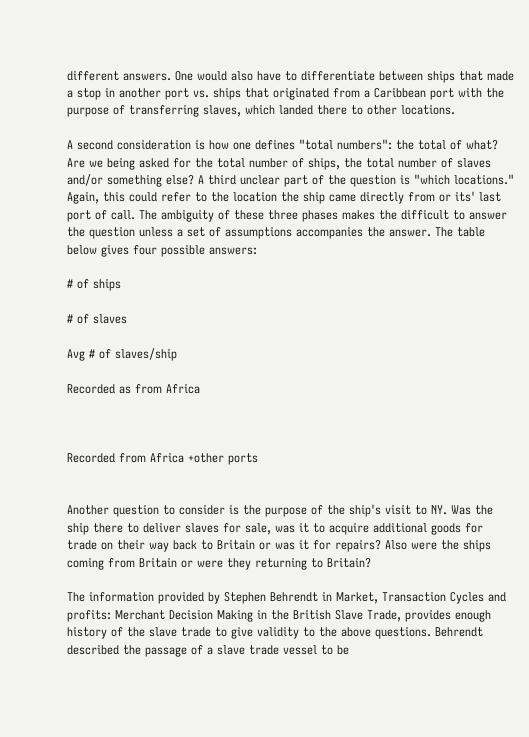different answers. One would also have to differentiate between ships that made a stop in another port vs. ships that originated from a Caribbean port with the purpose of transferring slaves, which landed there to other locations.

A second consideration is how one defines "total numbers": the total of what? Are we being asked for the total number of ships, the total number of slaves and/or something else? A third unclear part of the question is "which locations." Again, this could refer to the location the ship came directly from or its' last port of call. The ambiguity of these three phases makes the difficult to answer the question unless a set of assumptions accompanies the answer. The table below gives four possible answers:

# of ships

# of slaves

Avg # of slaves/ship

Recorded as from Africa



Recorded from Africa +other ports


Another question to consider is the purpose of the ship's visit to NY. Was the ship there to deliver slaves for sale, was it to acquire additional goods for trade on their way back to Britain or was it for repairs? Also were the ships coming from Britain or were they returning to Britain?

The information provided by Stephen Behrendt in Market, Transaction Cycles and profits: Merchant Decision Making in the British Slave Trade, provides enough history of the slave trade to give validity to the above questions. Behrendt described the passage of a slave trade vessel to be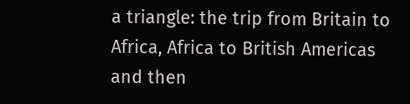a triangle: the trip from Britain to Africa, Africa to British Americas and then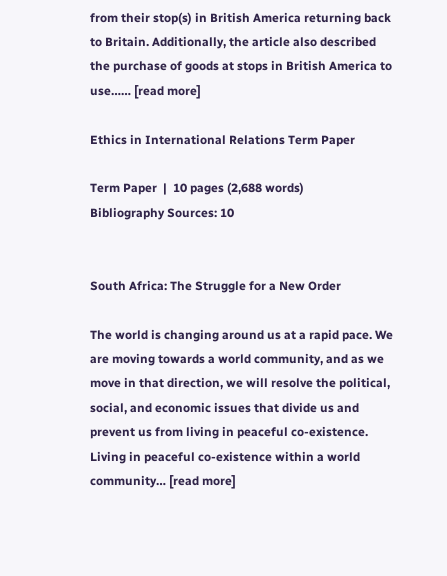from their stop(s) in British America returning back to Britain. Additionally, the article also described the purchase of goods at stops in British America to use…… [read more]

Ethics in International Relations Term Paper

Term Paper  |  10 pages (2,688 words)
Bibliography Sources: 10


South Africa: The Struggle for a New Order

The world is changing around us at a rapid pace. We are moving towards a world community, and as we move in that direction, we will resolve the political, social, and economic issues that divide us and prevent us from living in peaceful co-existence. Living in peaceful co-existence within a world community… [read more]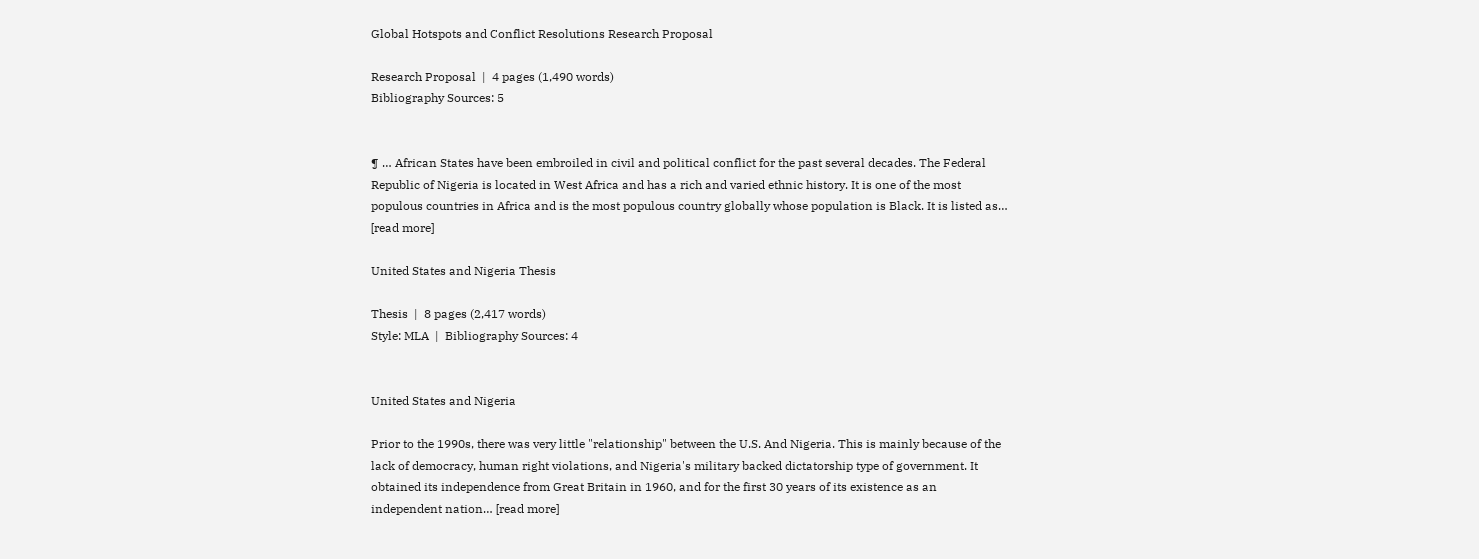Global Hotspots and Conflict Resolutions Research Proposal

Research Proposal  |  4 pages (1,490 words)
Bibliography Sources: 5


¶ … African States have been embroiled in civil and political conflict for the past several decades. The Federal Republic of Nigeria is located in West Africa and has a rich and varied ethnic history. It is one of the most populous countries in Africa and is the most populous country globally whose population is Black. It is listed as… [read more]

United States and Nigeria Thesis

Thesis  |  8 pages (2,417 words)
Style: MLA  |  Bibliography Sources: 4


United States and Nigeria

Prior to the 1990s, there was very little "relationship" between the U.S. And Nigeria. This is mainly because of the lack of democracy, human right violations, and Nigeria's military backed dictatorship type of government. It obtained its independence from Great Britain in 1960, and for the first 30 years of its existence as an independent nation… [read more]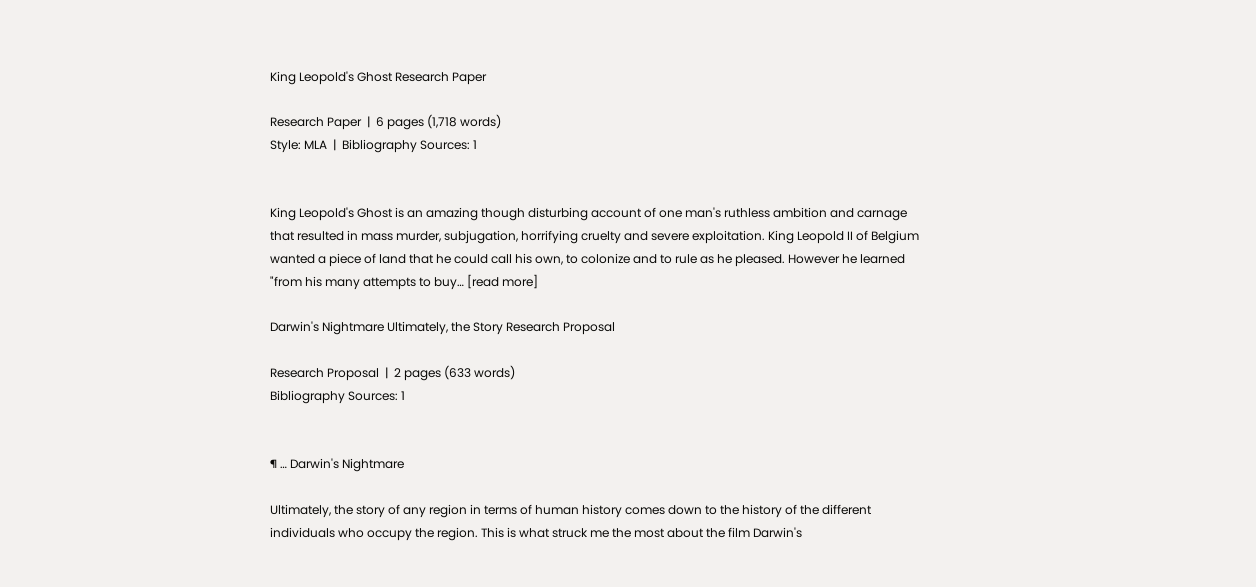King Leopold's Ghost Research Paper

Research Paper  |  6 pages (1,718 words)
Style: MLA  |  Bibliography Sources: 1


King Leopold's Ghost is an amazing though disturbing account of one man's ruthless ambition and carnage that resulted in mass murder, subjugation, horrifying cruelty and severe exploitation. King Leopold II of Belgium wanted a piece of land that he could call his own, to colonize and to rule as he pleased. However he learned "from his many attempts to buy… [read more]

Darwin's Nightmare Ultimately, the Story Research Proposal

Research Proposal  |  2 pages (633 words)
Bibliography Sources: 1


¶ … Darwin's Nightmare

Ultimately, the story of any region in terms of human history comes down to the history of the different individuals who occupy the region. This is what struck me the most about the film Darwin's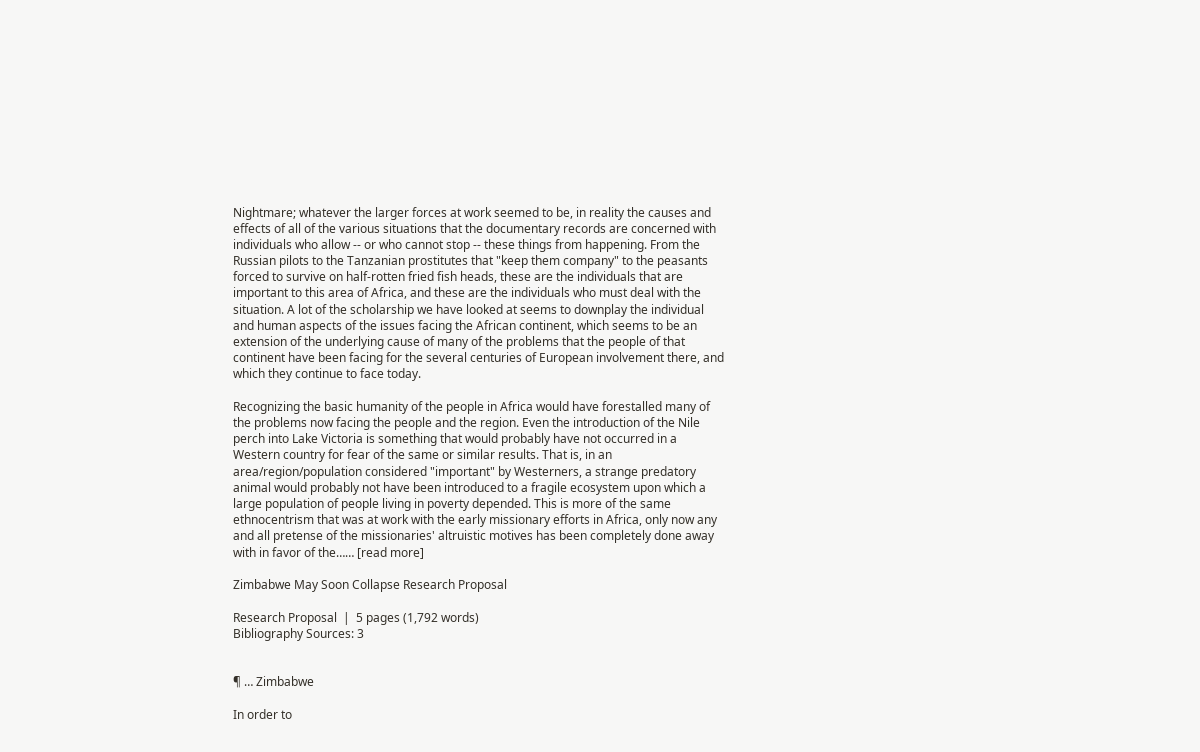Nightmare; whatever the larger forces at work seemed to be, in reality the causes and effects of all of the various situations that the documentary records are concerned with individuals who allow -- or who cannot stop -- these things from happening. From the Russian pilots to the Tanzanian prostitutes that "keep them company" to the peasants forced to survive on half-rotten fried fish heads, these are the individuals that are important to this area of Africa, and these are the individuals who must deal with the situation. A lot of the scholarship we have looked at seems to downplay the individual and human aspects of the issues facing the African continent, which seems to be an extension of the underlying cause of many of the problems that the people of that continent have been facing for the several centuries of European involvement there, and which they continue to face today.

Recognizing the basic humanity of the people in Africa would have forestalled many of the problems now facing the people and the region. Even the introduction of the Nile perch into Lake Victoria is something that would probably have not occurred in a Western country for fear of the same or similar results. That is, in an area/region/population considered "important" by Westerners, a strange predatory animal would probably not have been introduced to a fragile ecosystem upon which a large population of people living in poverty depended. This is more of the same ethnocentrism that was at work with the early missionary efforts in Africa, only now any and all pretense of the missionaries' altruistic motives has been completely done away with in favor of the…… [read more]

Zimbabwe May Soon Collapse Research Proposal

Research Proposal  |  5 pages (1,792 words)
Bibliography Sources: 3


¶ … Zimbabwe

In order to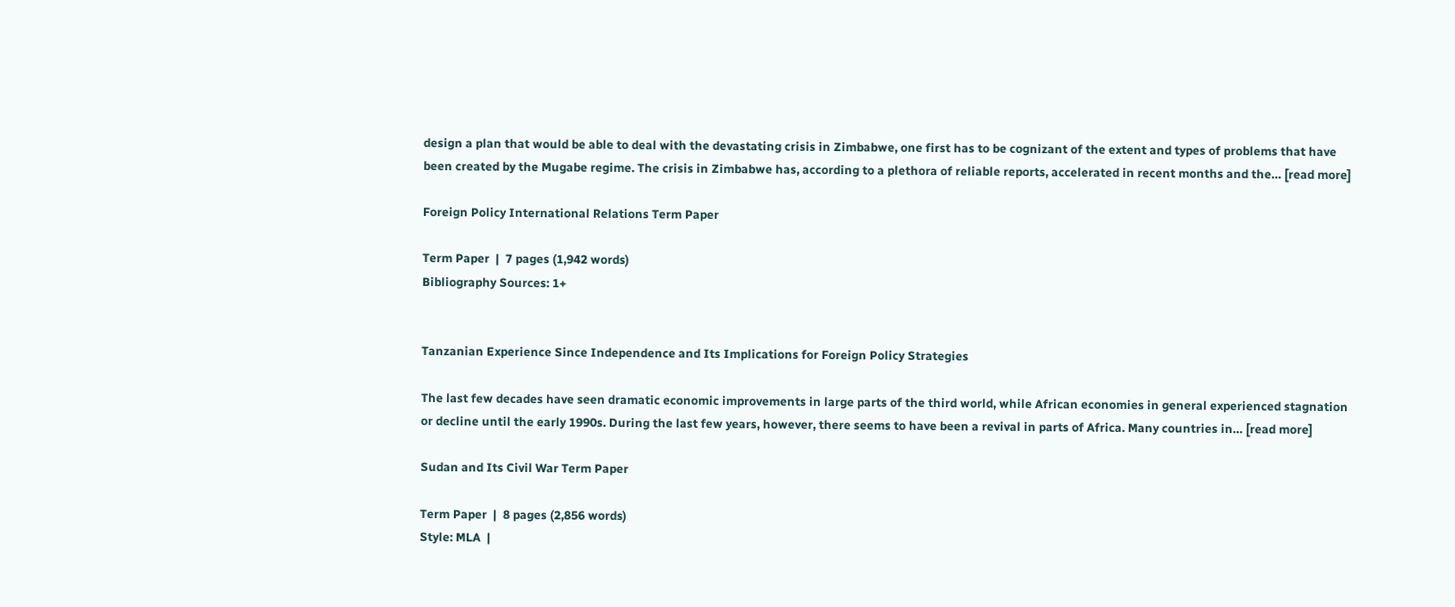design a plan that would be able to deal with the devastating crisis in Zimbabwe, one first has to be cognizant of the extent and types of problems that have been created by the Mugabe regime. The crisis in Zimbabwe has, according to a plethora of reliable reports, accelerated in recent months and the… [read more]

Foreign Policy International Relations Term Paper

Term Paper  |  7 pages (1,942 words)
Bibliography Sources: 1+


Tanzanian Experience Since Independence and Its Implications for Foreign Policy Strategies

The last few decades have seen dramatic economic improvements in large parts of the third world, while African economies in general experienced stagnation or decline until the early 1990s. During the last few years, however, there seems to have been a revival in parts of Africa. Many countries in… [read more]

Sudan and Its Civil War Term Paper

Term Paper  |  8 pages (2,856 words)
Style: MLA  |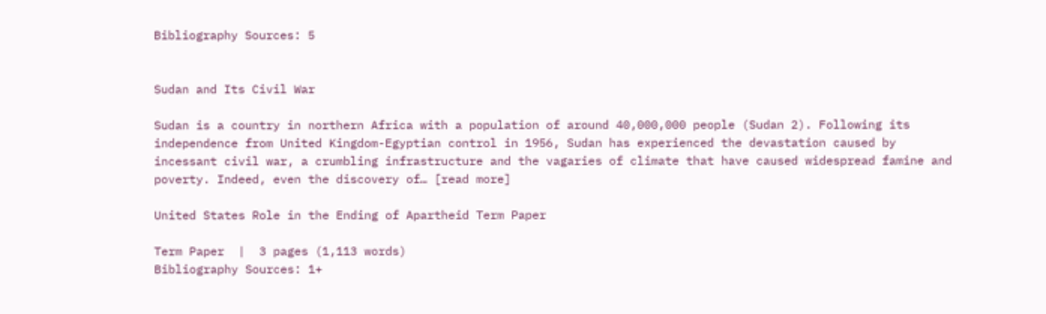Bibliography Sources: 5


Sudan and Its Civil War

Sudan is a country in northern Africa with a population of around 40,000,000 people (Sudan 2). Following its independence from United Kingdom-Egyptian control in 1956, Sudan has experienced the devastation caused by incessant civil war, a crumbling infrastructure and the vagaries of climate that have caused widespread famine and poverty. Indeed, even the discovery of… [read more]

United States Role in the Ending of Apartheid Term Paper

Term Paper  |  3 pages (1,113 words)
Bibliography Sources: 1+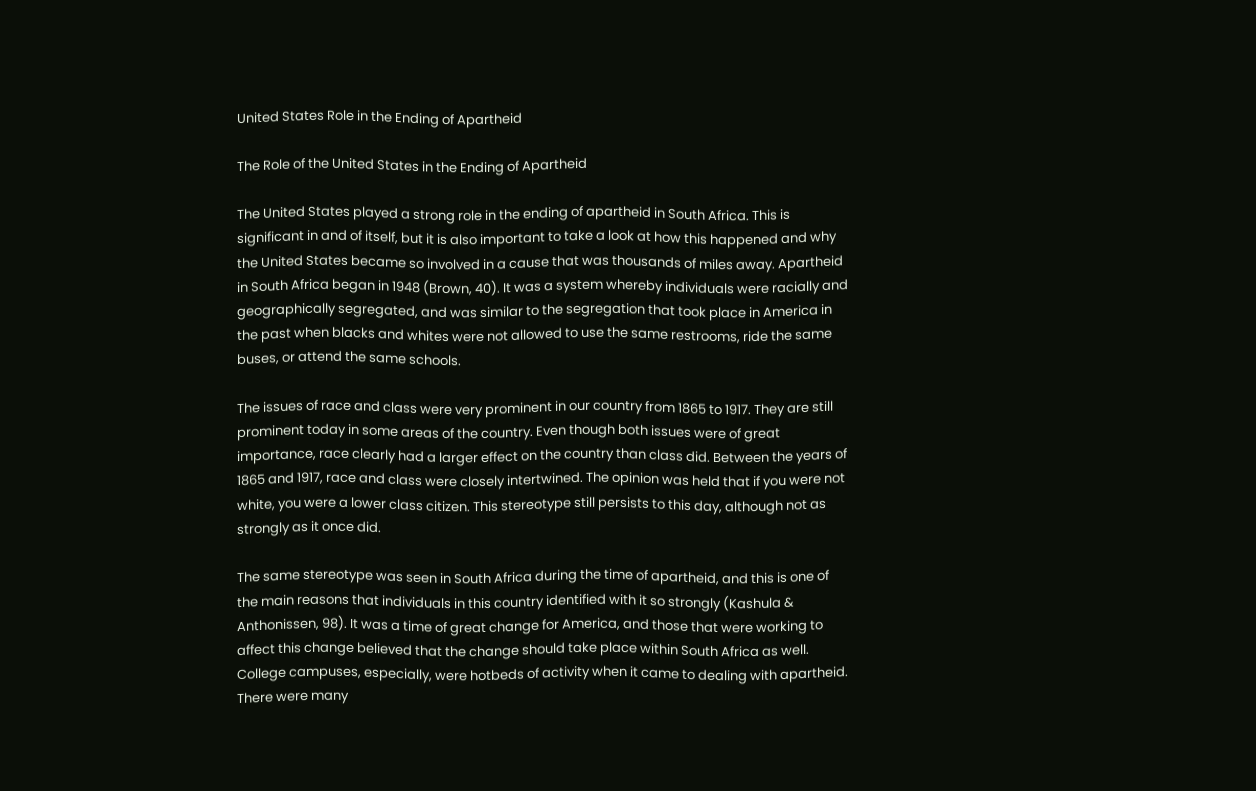United States Role in the Ending of Apartheid

The Role of the United States in the Ending of Apartheid

The United States played a strong role in the ending of apartheid in South Africa. This is significant in and of itself, but it is also important to take a look at how this happened and why the United States became so involved in a cause that was thousands of miles away. Apartheid in South Africa began in 1948 (Brown, 40). It was a system whereby individuals were racially and geographically segregated, and was similar to the segregation that took place in America in the past when blacks and whites were not allowed to use the same restrooms, ride the same buses, or attend the same schools.

The issues of race and class were very prominent in our country from 1865 to 1917. They are still prominent today in some areas of the country. Even though both issues were of great importance, race clearly had a larger effect on the country than class did. Between the years of 1865 and 1917, race and class were closely intertwined. The opinion was held that if you were not white, you were a lower class citizen. This stereotype still persists to this day, although not as strongly as it once did.

The same stereotype was seen in South Africa during the time of apartheid, and this is one of the main reasons that individuals in this country identified with it so strongly (Kashula & Anthonissen, 98). It was a time of great change for America, and those that were working to affect this change believed that the change should take place within South Africa as well. College campuses, especially, were hotbeds of activity when it came to dealing with apartheid. There were many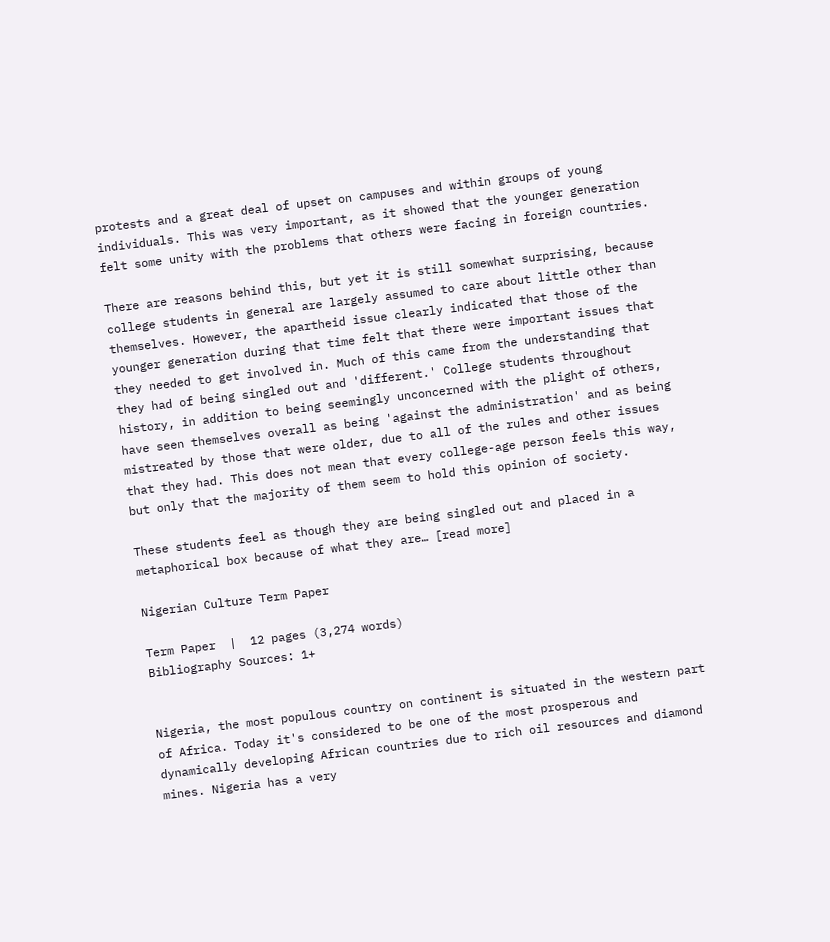protests and a great deal of upset on campuses and within groups of young individuals. This was very important, as it showed that the younger generation felt some unity with the problems that others were facing in foreign countries.

There are reasons behind this, but yet it is still somewhat surprising, because college students in general are largely assumed to care about little other than themselves. However, the apartheid issue clearly indicated that those of the younger generation during that time felt that there were important issues that they needed to get involved in. Much of this came from the understanding that they had of being singled out and 'different.' College students throughout history, in addition to being seemingly unconcerned with the plight of others, have seen themselves overall as being 'against the administration' and as being mistreated by those that were older, due to all of the rules and other issues that they had. This does not mean that every college-age person feels this way, but only that the majority of them seem to hold this opinion of society.

These students feel as though they are being singled out and placed in a metaphorical box because of what they are… [read more]

Nigerian Culture Term Paper

Term Paper  |  12 pages (3,274 words)
Bibliography Sources: 1+


Nigeria, the most populous country on continent is situated in the western part of Africa. Today it's considered to be one of the most prosperous and dynamically developing African countries due to rich oil resources and diamond mines. Nigeria has a very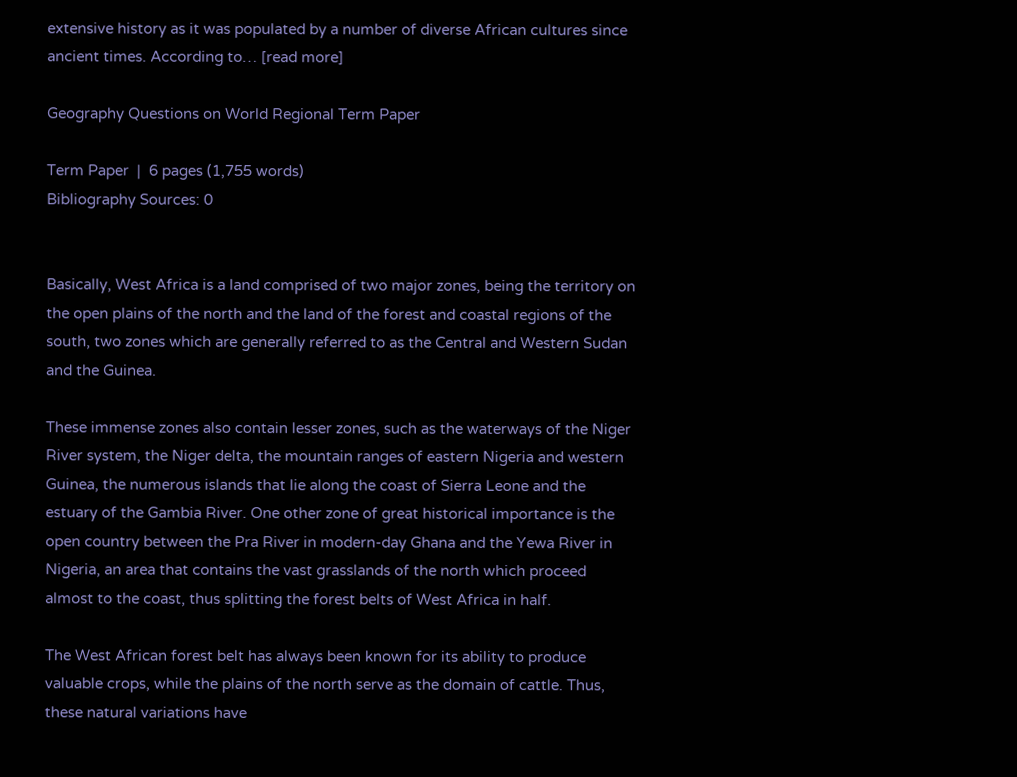extensive history as it was populated by a number of diverse African cultures since ancient times. According to… [read more]

Geography Questions on World Regional Term Paper

Term Paper  |  6 pages (1,755 words)
Bibliography Sources: 0


Basically, West Africa is a land comprised of two major zones, being the territory on the open plains of the north and the land of the forest and coastal regions of the south, two zones which are generally referred to as the Central and Western Sudan and the Guinea.

These immense zones also contain lesser zones, such as the waterways of the Niger River system, the Niger delta, the mountain ranges of eastern Nigeria and western Guinea, the numerous islands that lie along the coast of Sierra Leone and the estuary of the Gambia River. One other zone of great historical importance is the open country between the Pra River in modern-day Ghana and the Yewa River in Nigeria, an area that contains the vast grasslands of the north which proceed almost to the coast, thus splitting the forest belts of West Africa in half.

The West African forest belt has always been known for its ability to produce valuable crops, while the plains of the north serve as the domain of cattle. Thus, these natural variations have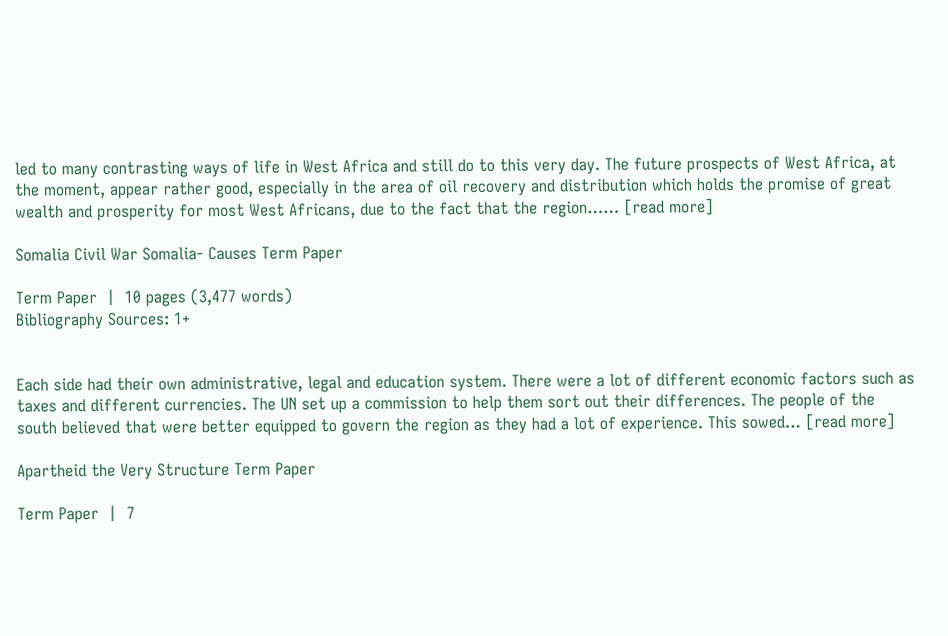led to many contrasting ways of life in West Africa and still do to this very day. The future prospects of West Africa, at the moment, appear rather good, especially in the area of oil recovery and distribution which holds the promise of great wealth and prosperity for most West Africans, due to the fact that the region…… [read more]

Somalia Civil War Somalia- Causes Term Paper

Term Paper  |  10 pages (3,477 words)
Bibliography Sources: 1+


Each side had their own administrative, legal and education system. There were a lot of different economic factors such as taxes and different currencies. The UN set up a commission to help them sort out their differences. The people of the south believed that were better equipped to govern the region as they had a lot of experience. This sowed… [read more]

Apartheid the Very Structure Term Paper

Term Paper  |  7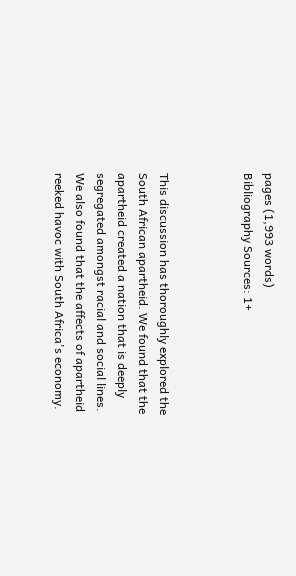pages (1,993 words)
Bibliography Sources: 1+



This discussion has thoroughly explored the South African apartheid. We found that the apartheid created a nation that is deeply segregated amongst racial and social lines. We also found that the affects of apartheid reeked havoc with South Africa's economy.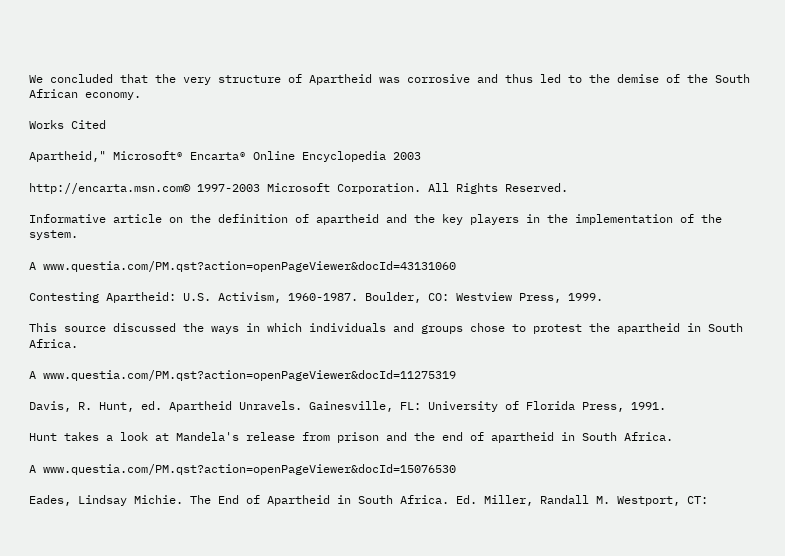We concluded that the very structure of Apartheid was corrosive and thus led to the demise of the South African economy.

Works Cited

Apartheid," Microsoft® Encarta® Online Encyclopedia 2003

http://encarta.msn.com© 1997-2003 Microsoft Corporation. All Rights Reserved.

Informative article on the definition of apartheid and the key players in the implementation of the system.

A www.questia.com/PM.qst?action=openPageViewer&docId=43131060

Contesting Apartheid: U.S. Activism, 1960-1987. Boulder, CO: Westview Press, 1999.

This source discussed the ways in which individuals and groups chose to protest the apartheid in South Africa.

A www.questia.com/PM.qst?action=openPageViewer&docId=11275319

Davis, R. Hunt, ed. Apartheid Unravels. Gainesville, FL: University of Florida Press, 1991.

Hunt takes a look at Mandela's release from prison and the end of apartheid in South Africa.

A www.questia.com/PM.qst?action=openPageViewer&docId=15076530

Eades, Lindsay Michie. The End of Apartheid in South Africa. Ed. Miller, Randall M. Westport, CT: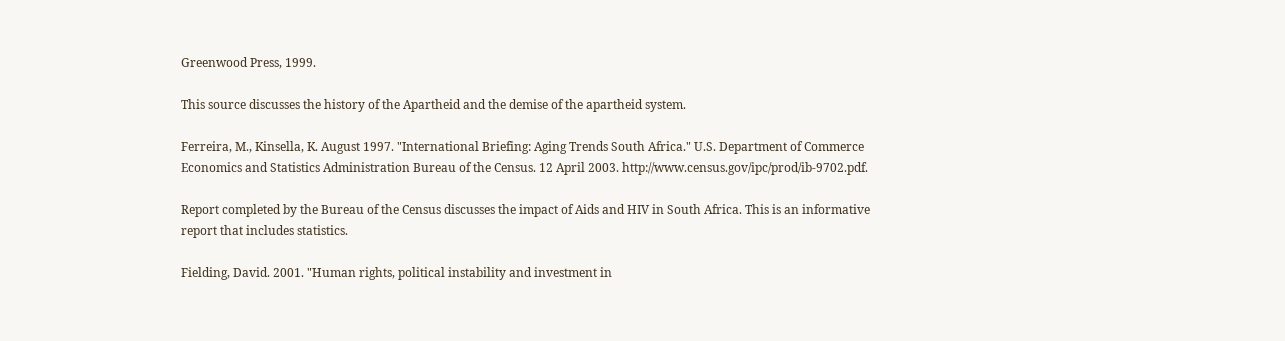Greenwood Press, 1999.

This source discusses the history of the Apartheid and the demise of the apartheid system.

Ferreira, M., Kinsella, K. August 1997. "International Briefing: Aging Trends South Africa." U.S. Department of Commerce Economics and Statistics Administration Bureau of the Census. 12 April 2003. http://www.census.gov/ipc/prod/ib-9702.pdf.

Report completed by the Bureau of the Census discusses the impact of Aids and HIV in South Africa. This is an informative report that includes statistics.

Fielding, David. 2001. "Human rights, political instability and investment in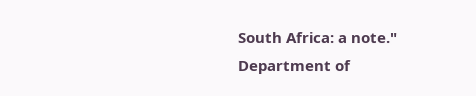South Africa: a note." Department of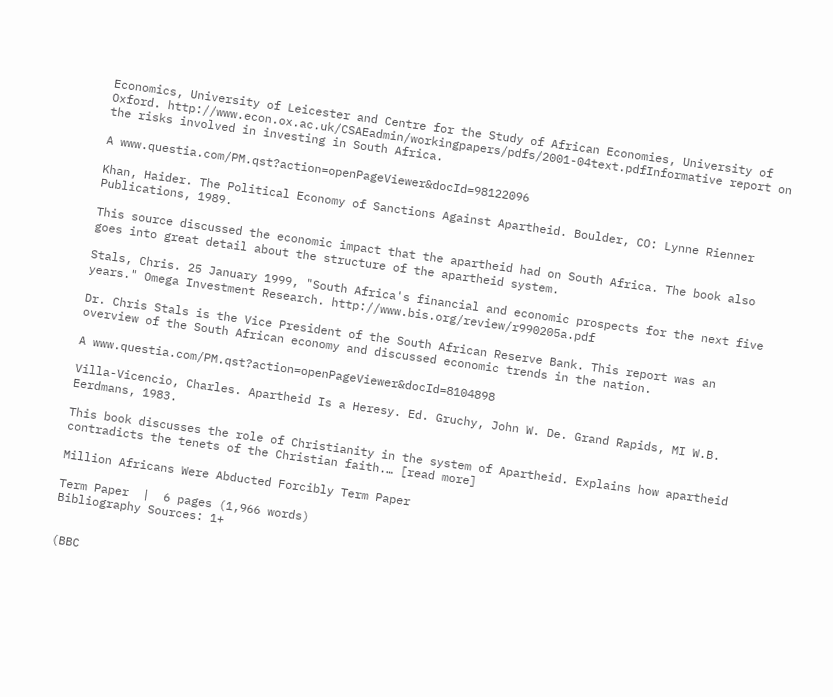Economics, University of Leicester and Centre for the Study of African Economies, University of Oxford. http://www.econ.ox.ac.uk/CSAEadmin/workingpapers/pdfs/2001-04text.pdfInformative report on the risks involved in investing in South Africa.

A www.questia.com/PM.qst?action=openPageViewer&docId=98122096

Khan, Haider. The Political Economy of Sanctions Against Apartheid. Boulder, CO: Lynne Rienner Publications, 1989.

This source discussed the economic impact that the apartheid had on South Africa. The book also goes into great detail about the structure of the apartheid system.

Stals, Chris. 25 January 1999, "South Africa's financial and economic prospects for the next five years." Omega Investment Research. http://www.bis.org/review/r990205a.pdf

Dr. Chris Stals is the Vice President of the South African Reserve Bank. This report was an overview of the South African economy and discussed economic trends in the nation.

A www.questia.com/PM.qst?action=openPageViewer&docId=8104898

Villa-Vicencio, Charles. Apartheid Is a Heresy. Ed. Gruchy, John W. De. Grand Rapids, MI W.B. Eerdmans, 1983.

This book discusses the role of Christianity in the system of Apartheid. Explains how apartheid contradicts the tenets of the Christian faith.… [read more]

Million Africans Were Abducted Forcibly Term Paper

Term Paper  |  6 pages (1,966 words)
Bibliography Sources: 1+


(BBC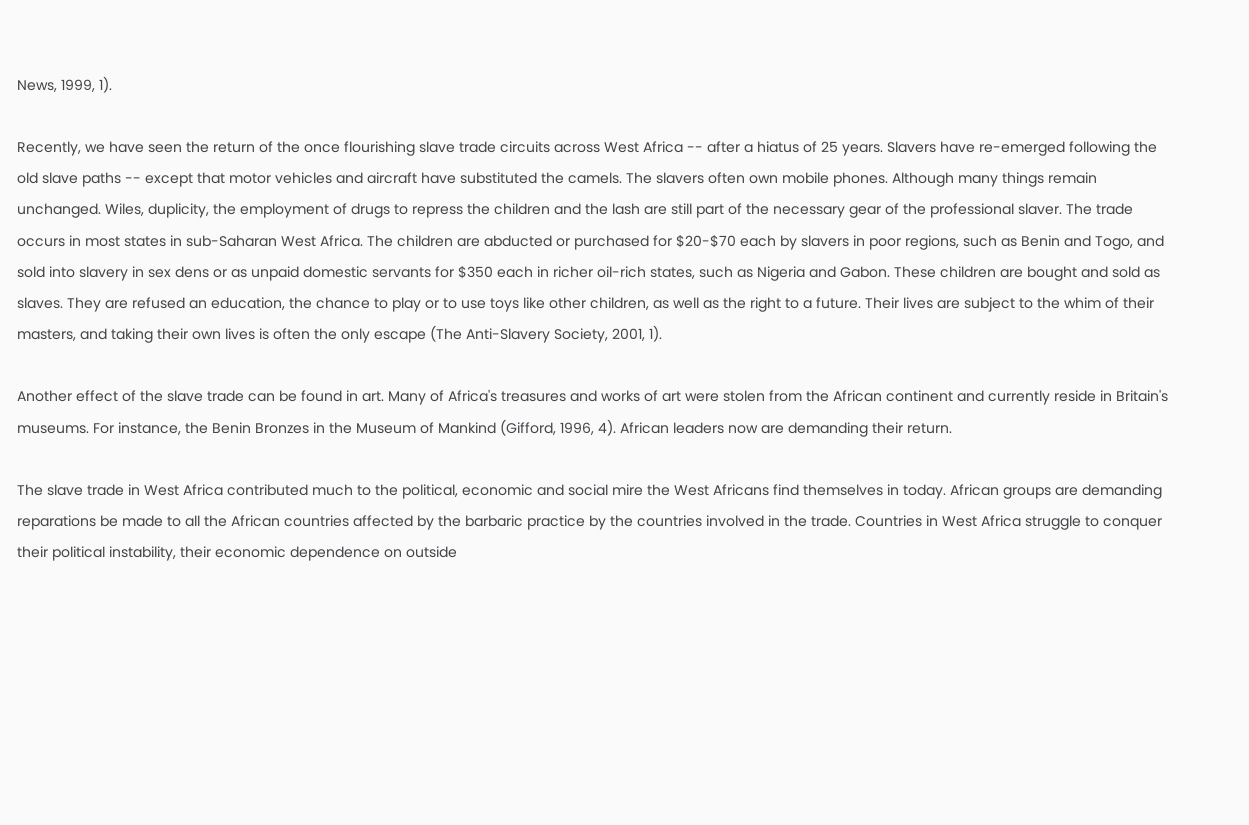News, 1999, 1).

Recently, we have seen the return of the once flourishing slave trade circuits across West Africa -- after a hiatus of 25 years. Slavers have re-emerged following the old slave paths -- except that motor vehicles and aircraft have substituted the camels. The slavers often own mobile phones. Although many things remain unchanged. Wiles, duplicity, the employment of drugs to repress the children and the lash are still part of the necessary gear of the professional slaver. The trade occurs in most states in sub-Saharan West Africa. The children are abducted or purchased for $20-$70 each by slavers in poor regions, such as Benin and Togo, and sold into slavery in sex dens or as unpaid domestic servants for $350 each in richer oil-rich states, such as Nigeria and Gabon. These children are bought and sold as slaves. They are refused an education, the chance to play or to use toys like other children, as well as the right to a future. Their lives are subject to the whim of their masters, and taking their own lives is often the only escape (The Anti-Slavery Society, 2001, 1).

Another effect of the slave trade can be found in art. Many of Africa's treasures and works of art were stolen from the African continent and currently reside in Britain's museums. For instance, the Benin Bronzes in the Museum of Mankind (Gifford, 1996, 4). African leaders now are demanding their return.

The slave trade in West Africa contributed much to the political, economic and social mire the West Africans find themselves in today. African groups are demanding reparations be made to all the African countries affected by the barbaric practice by the countries involved in the trade. Countries in West Africa struggle to conquer their political instability, their economic dependence on outside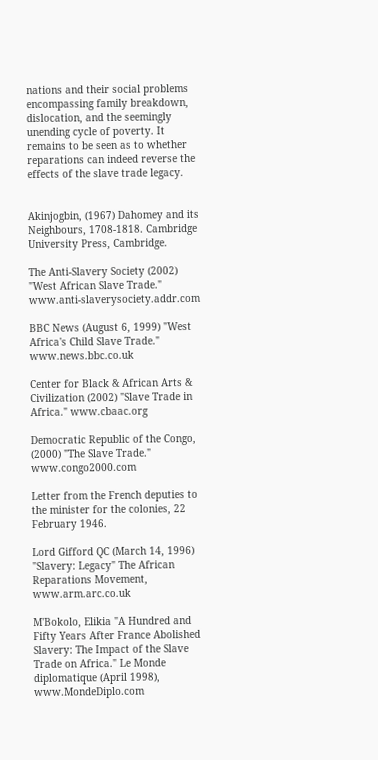nations and their social problems encompassing family breakdown, dislocation, and the seemingly unending cycle of poverty. It remains to be seen as to whether reparations can indeed reverse the effects of the slave trade legacy.


Akinjogbin, (1967) Dahomey and its Neighbours, 1708-1818. Cambridge University Press, Cambridge.

The Anti-Slavery Society (2002) "West African Slave Trade." www.anti-slaverysociety.addr.com

BBC News (August 6, 1999) "West Africa's Child Slave Trade." www.news.bbc.co.uk

Center for Black & African Arts & Civilization (2002) "Slave Trade in Africa." www.cbaac.org

Democratic Republic of the Congo, (2000) "The Slave Trade." www.congo2000.com

Letter from the French deputies to the minister for the colonies, 22 February 1946.

Lord Gifford QC (March 14, 1996) "Slavery: Legacy" The African Reparations Movement, www.arm.arc.co.uk

M'Bokolo, Elikia "A Hundred and Fifty Years After France Abolished Slavery: The Impact of the Slave Trade on Africa." Le Monde diplomatique (April 1998), www.MondeDiplo.com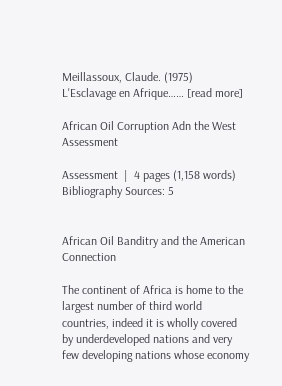Meillassoux, Claude. (1975) L'Esclavage en Afrique…… [read more]

African Oil Corruption Adn the West Assessment

Assessment  |  4 pages (1,158 words)
Bibliography Sources: 5


African Oil Banditry and the American Connection

The continent of Africa is home to the largest number of third world countries, indeed it is wholly covered by underdeveloped nations and very few developing nations whose economy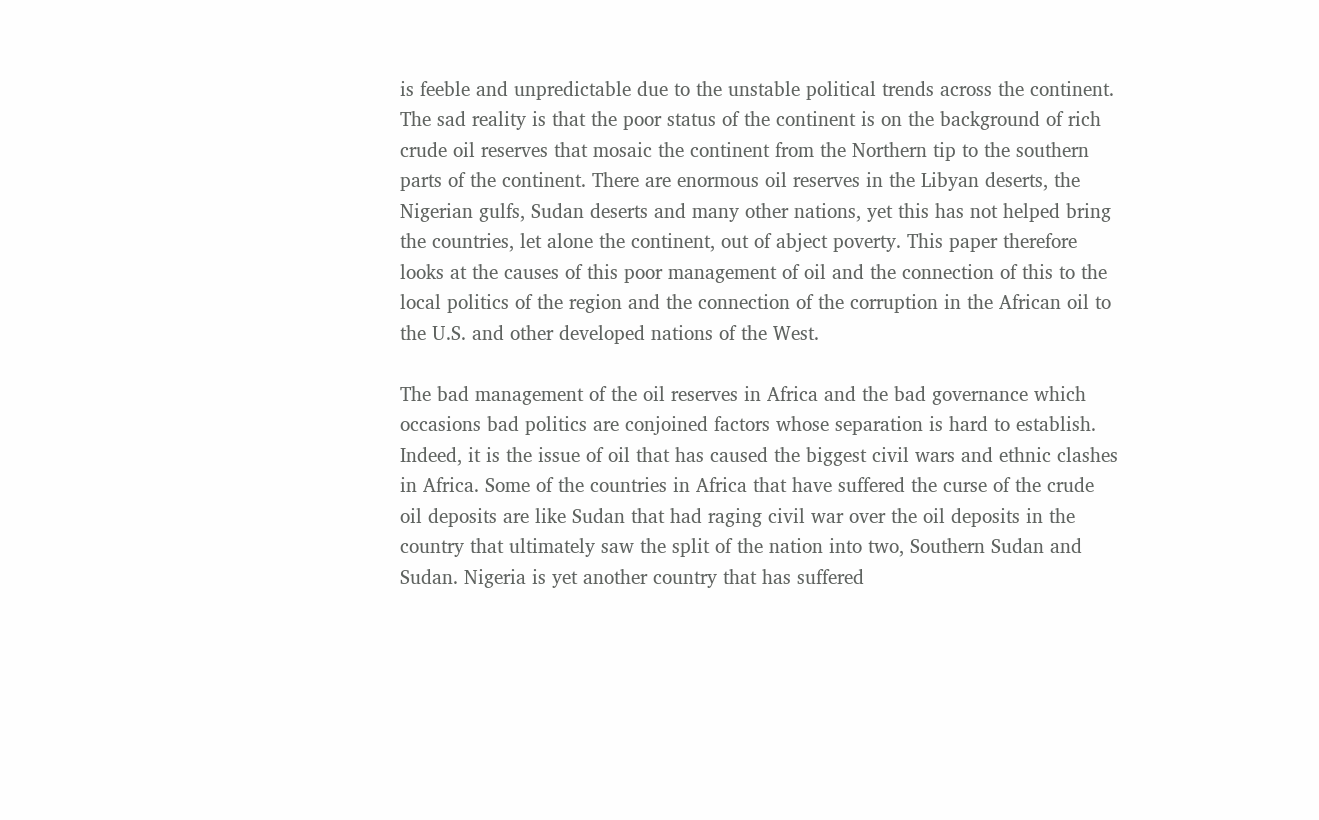is feeble and unpredictable due to the unstable political trends across the continent. The sad reality is that the poor status of the continent is on the background of rich crude oil reserves that mosaic the continent from the Northern tip to the southern parts of the continent. There are enormous oil reserves in the Libyan deserts, the Nigerian gulfs, Sudan deserts and many other nations, yet this has not helped bring the countries, let alone the continent, out of abject poverty. This paper therefore looks at the causes of this poor management of oil and the connection of this to the local politics of the region and the connection of the corruption in the African oil to the U.S. and other developed nations of the West.

The bad management of the oil reserves in Africa and the bad governance which occasions bad politics are conjoined factors whose separation is hard to establish. Indeed, it is the issue of oil that has caused the biggest civil wars and ethnic clashes in Africa. Some of the countries in Africa that have suffered the curse of the crude oil deposits are like Sudan that had raging civil war over the oil deposits in the country that ultimately saw the split of the nation into two, Southern Sudan and Sudan. Nigeria is yet another country that has suffered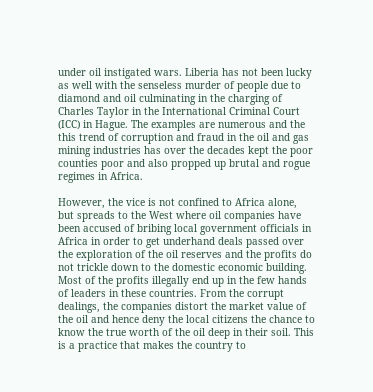under oil instigated wars. Liberia has not been lucky as well with the senseless murder of people due to diamond and oil culminating in the charging of Charles Taylor in the International Criminal Court (ICC) in Hague. The examples are numerous and the this trend of corruption and fraud in the oil and gas mining industries has over the decades kept the poor counties poor and also propped up brutal and rogue regimes in Africa.

However, the vice is not confined to Africa alone, but spreads to the West where oil companies have been accused of bribing local government officials in Africa in order to get underhand deals passed over the exploration of the oil reserves and the profits do not trickle down to the domestic economic building. Most of the profits illegally end up in the few hands of leaders in these countries. From the corrupt dealings, the companies distort the market value of the oil and hence deny the local citizens the chance to know the true worth of the oil deep in their soil. This is a practice that makes the country to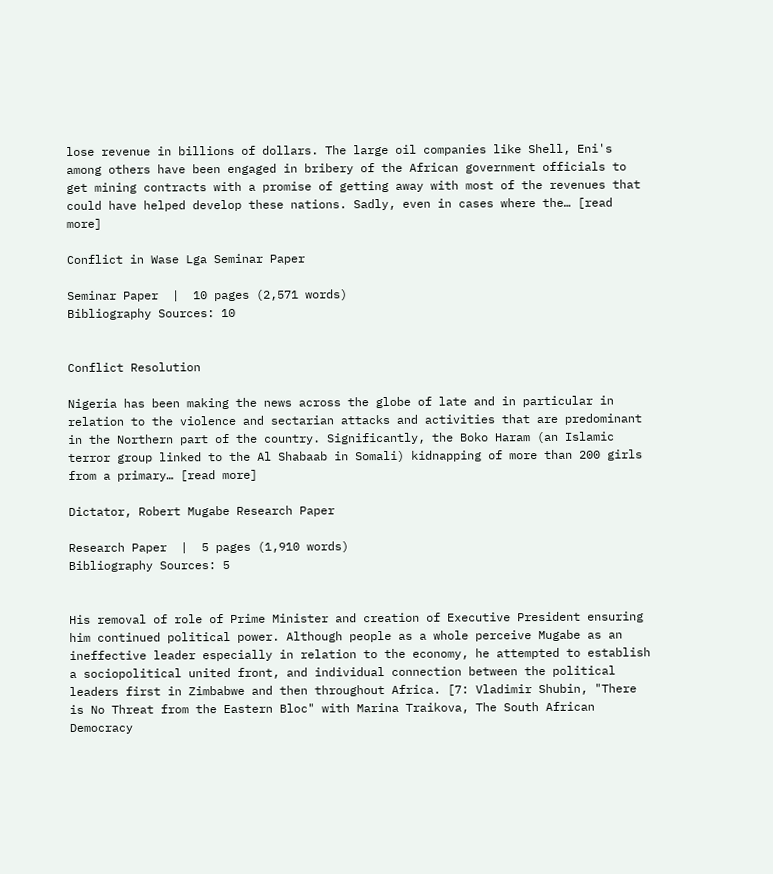lose revenue in billions of dollars. The large oil companies like Shell, Eni's among others have been engaged in bribery of the African government officials to get mining contracts with a promise of getting away with most of the revenues that could have helped develop these nations. Sadly, even in cases where the… [read more]

Conflict in Wase Lga Seminar Paper

Seminar Paper  |  10 pages (2,571 words)
Bibliography Sources: 10


Conflict Resolution

Nigeria has been making the news across the globe of late and in particular in relation to the violence and sectarian attacks and activities that are predominant in the Northern part of the country. Significantly, the Boko Haram (an Islamic terror group linked to the Al Shabaab in Somali) kidnapping of more than 200 girls from a primary… [read more]

Dictator, Robert Mugabe Research Paper

Research Paper  |  5 pages (1,910 words)
Bibliography Sources: 5


His removal of role of Prime Minister and creation of Executive President ensuring him continued political power. Although people as a whole perceive Mugabe as an ineffective leader especially in relation to the economy, he attempted to establish a sociopolitical united front, and individual connection between the political leaders first in Zimbabwe and then throughout Africa. [7: Vladimir Shubin, "There is No Threat from the Eastern Bloc" with Marina Traikova, The South African Democracy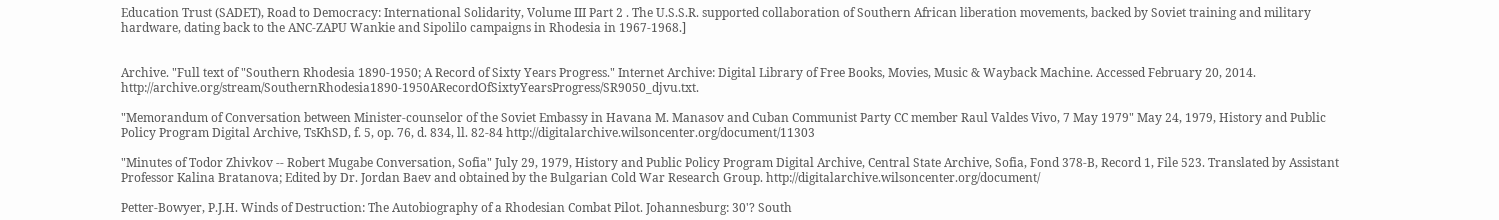Education Trust (SADET), Road to Democracy: International Solidarity, Volume III Part 2 . The U.S.S.R. supported collaboration of Southern African liberation movements, backed by Soviet training and military hardware, dating back to the ANC-ZAPU Wankie and Sipolilo campaigns in Rhodesia in 1967-1968.]


Archive. "Full text of "Southern Rhodesia 1890-1950; A Record of Sixty Years Progress." Internet Archive: Digital Library of Free Books, Movies, Music & Wayback Machine. Accessed February 20, 2014. http://archive.org/stream/SouthernRhodesia1890-1950ARecordOfSixtyYearsProgress/SR9050_djvu.txt.

"Memorandum of Conversation between Minister-counselor of the Soviet Embassy in Havana M. Manasov and Cuban Communist Party CC member Raul Valdes Vivo, 7 May 1979" May 24, 1979, History and Public Policy Program Digital Archive, TsKhSD, f. 5, op. 76, d. 834, ll. 82-84 http://digitalarchive.wilsoncenter.org/document/11303

"Minutes of Todor Zhivkov -- Robert Mugabe Conversation, Sofia" July 29, 1979, History and Public Policy Program Digital Archive, Central State Archive, Sofia, Fond 378-B, Record 1, File 523. Translated by Assistant Professor Kalina Bratanova; Edited by Dr. Jordan Baev and obtained by the Bulgarian Cold War Research Group. http://digitalarchive.wilsoncenter.org/document/

Petter-Bowyer, P.J.H. Winds of Destruction: The Autobiography of a Rhodesian Combat Pilot. Johannesburg: 30'? South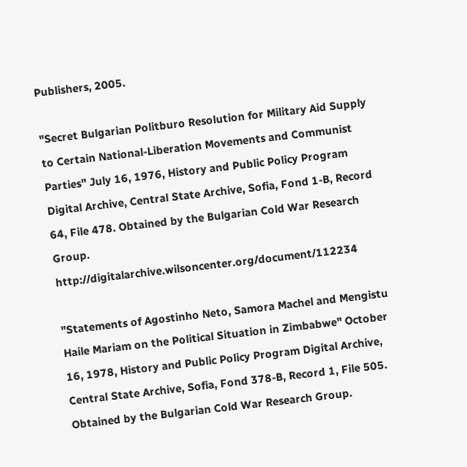Publishers, 2005.

"Secret Bulgarian Politburo Resolution for Military Aid Supply to Certain National-Liberation Movements and Communist Parties" July 16, 1976, History and Public Policy Program Digital Archive, Central State Archive, Sofia, Fond 1-B, Record 64, File 478. Obtained by the Bulgarian Cold War Research Group. http://digitalarchive.wilsoncenter.org/document/112234

"Statements of Agostinho Neto, Samora Machel and Mengistu Haile Mariam on the Political Situation in Zimbabwe" October 16, 1978, History and Public Policy Program Digital Archive, Central State Archive, Sofia, Fond 378-B, Record 1, File 505. Obtained by the Bulgarian Cold War Research Group.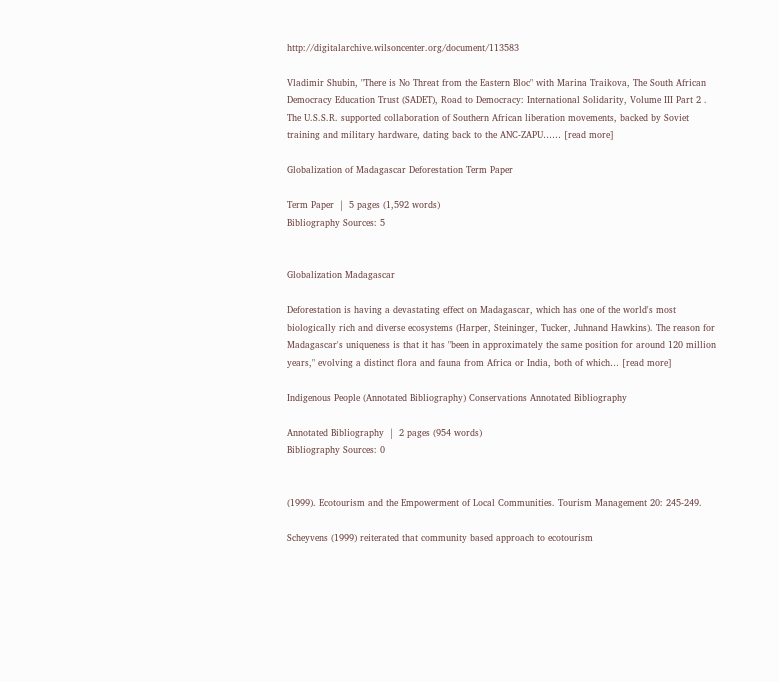http://digitalarchive.wilsoncenter.org/document/113583

Vladimir Shubin, "There is No Threat from the Eastern Bloc" with Marina Traikova, The South African Democracy Education Trust (SADET), Road to Democracy: International Solidarity, Volume III Part 2 . The U.S.S.R. supported collaboration of Southern African liberation movements, backed by Soviet training and military hardware, dating back to the ANC-ZAPU…… [read more]

Globalization of Madagascar Deforestation Term Paper

Term Paper  |  5 pages (1,592 words)
Bibliography Sources: 5


Globalization Madagascar

Deforestation is having a devastating effect on Madagascar, which has one of the world's most biologically rich and diverse ecosystems (Harper, Steininger, Tucker, Juhnand Hawkins). The reason for Madagascar's uniqueness is that it has "been in approximately the same position for around 120 million years," evolving a distinct flora and fauna from Africa or India, both of which… [read more]

Indigenous People (Annotated Bibliography) Conservations Annotated Bibliography

Annotated Bibliography  |  2 pages (954 words)
Bibliography Sources: 0


(1999). Ecotourism and the Empowerment of Local Communities. Tourism Management 20: 245-249.

Scheyvens (1999) reiterated that community based approach to ecotourism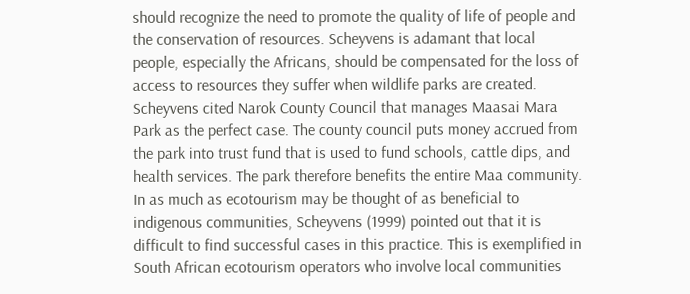should recognize the need to promote the quality of life of people and the conservation of resources. Scheyvens is adamant that local people, especially the Africans, should be compensated for the loss of access to resources they suffer when wildlife parks are created. Scheyvens cited Narok County Council that manages Maasai Mara Park as the perfect case. The county council puts money accrued from the park into trust fund that is used to fund schools, cattle dips, and health services. The park therefore benefits the entire Maa community. In as much as ecotourism may be thought of as beneficial to indigenous communities, Scheyvens (1999) pointed out that it is difficult to find successful cases in this practice. This is exemplified in South African ecotourism operators who involve local communities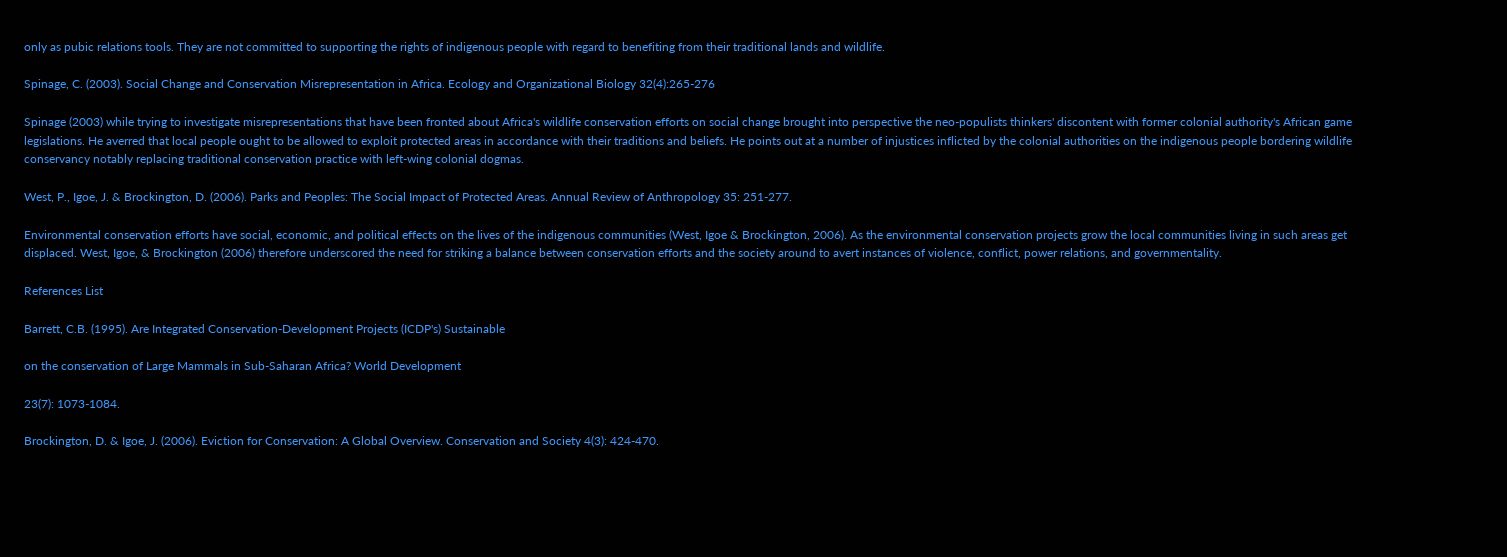only as pubic relations tools. They are not committed to supporting the rights of indigenous people with regard to benefiting from their traditional lands and wildlife.

Spinage, C. (2003). Social Change and Conservation Misrepresentation in Africa. Ecology and Organizational Biology 32(4):265-276

Spinage (2003) while trying to investigate misrepresentations that have been fronted about Africa's wildlife conservation efforts on social change brought into perspective the neo-populists thinkers' discontent with former colonial authority's African game legislations. He averred that local people ought to be allowed to exploit protected areas in accordance with their traditions and beliefs. He points out at a number of injustices inflicted by the colonial authorities on the indigenous people bordering wildlife conservancy notably replacing traditional conservation practice with left-wing colonial dogmas.

West, P., Igoe, J. & Brockington, D. (2006). Parks and Peoples: The Social Impact of Protected Areas. Annual Review of Anthropology 35: 251-277.

Environmental conservation efforts have social, economic, and political effects on the lives of the indigenous communities (West, Igoe & Brockington, 2006). As the environmental conservation projects grow the local communities living in such areas get displaced. West, Igoe, & Brockington (2006) therefore underscored the need for striking a balance between conservation efforts and the society around to avert instances of violence, conflict, power relations, and governmentality.

References List

Barrett, C.B. (1995). Are Integrated Conservation-Development Projects (ICDP's) Sustainable

on the conservation of Large Mammals in Sub-Saharan Africa? World Development

23(7): 1073-1084.

Brockington, D. & Igoe, J. (2006). Eviction for Conservation: A Global Overview. Conservation and Society 4(3): 424-470.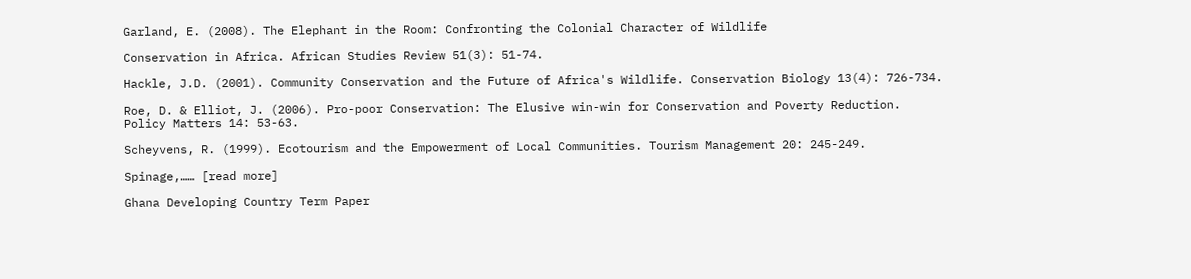Garland, E. (2008). The Elephant in the Room: Confronting the Colonial Character of Wildlife

Conservation in Africa. African Studies Review 51(3): 51-74.

Hackle, J.D. (2001). Community Conservation and the Future of Africa's Wildlife. Conservation Biology 13(4): 726-734.

Roe, D. & Elliot, J. (2006). Pro-poor Conservation: The Elusive win-win for Conservation and Poverty Reduction. Policy Matters 14: 53-63.

Scheyvens, R. (1999). Ecotourism and the Empowerment of Local Communities. Tourism Management 20: 245-249.

Spinage,…… [read more]

Ghana Developing Country Term Paper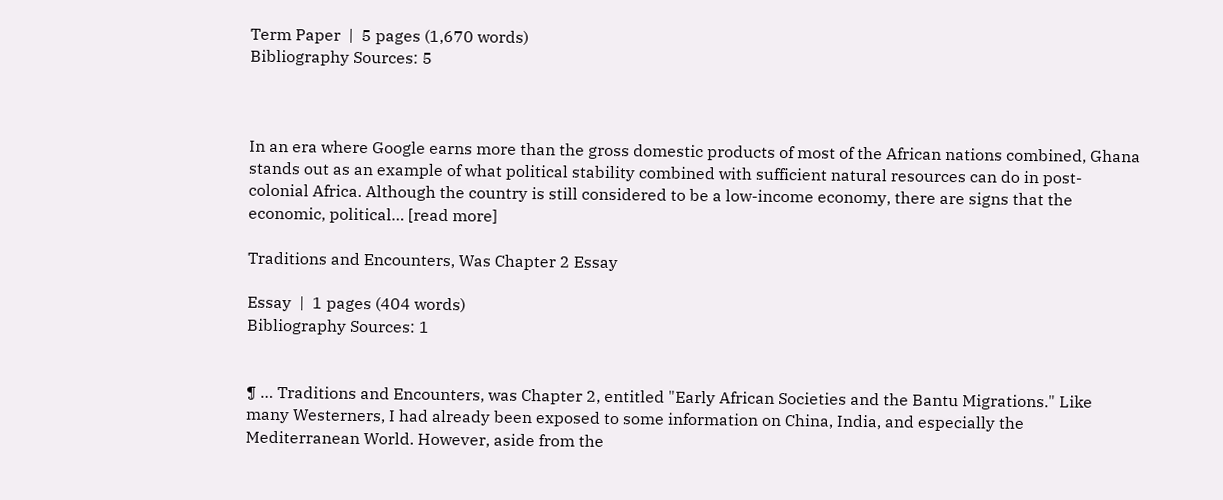Term Paper  |  5 pages (1,670 words)
Bibliography Sources: 5



In an era where Google earns more than the gross domestic products of most of the African nations combined, Ghana stands out as an example of what political stability combined with sufficient natural resources can do in post-colonial Africa. Although the country is still considered to be a low-income economy, there are signs that the economic, political… [read more]

Traditions and Encounters, Was Chapter 2 Essay

Essay  |  1 pages (404 words)
Bibliography Sources: 1


¶ … Traditions and Encounters, was Chapter 2, entitled "Early African Societies and the Bantu Migrations." Like many Westerners, I had already been exposed to some information on China, India, and especially the Mediterranean World. However, aside from the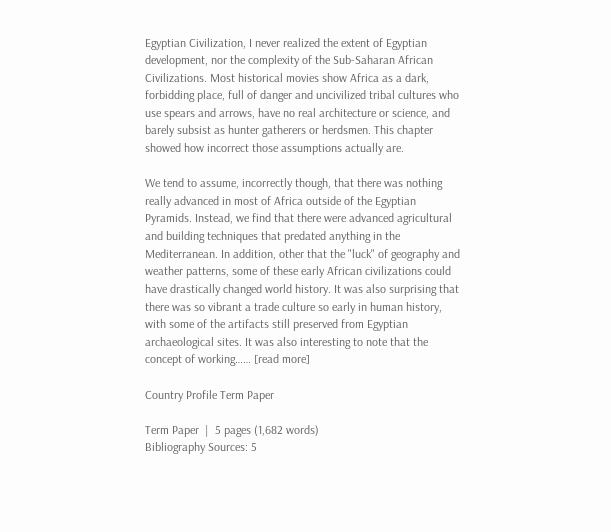Egyptian Civilization, I never realized the extent of Egyptian development, nor the complexity of the Sub-Saharan African Civilizations. Most historical movies show Africa as a dark, forbidding place, full of danger and uncivilized tribal cultures who use spears and arrows, have no real architecture or science, and barely subsist as hunter gatherers or herdsmen. This chapter showed how incorrect those assumptions actually are.

We tend to assume, incorrectly though, that there was nothing really advanced in most of Africa outside of the Egyptian Pyramids. Instead, we find that there were advanced agricultural and building techniques that predated anything in the Mediterranean. In addition, other that the "luck" of geography and weather patterns, some of these early African civilizations could have drastically changed world history. It was also surprising that there was so vibrant a trade culture so early in human history, with some of the artifacts still preserved from Egyptian archaeological sites. It was also interesting to note that the concept of working…… [read more]

Country Profile Term Paper

Term Paper  |  5 pages (1,682 words)
Bibliography Sources: 5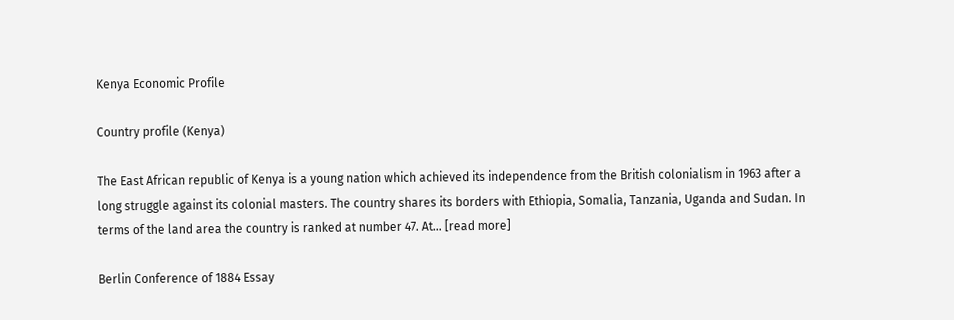Kenya Economic Profile

Country profile (Kenya)

The East African republic of Kenya is a young nation which achieved its independence from the British colonialism in 1963 after a long struggle against its colonial masters. The country shares its borders with Ethiopia, Somalia, Tanzania, Uganda and Sudan. In terms of the land area the country is ranked at number 47. At… [read more]

Berlin Conference of 1884 Essay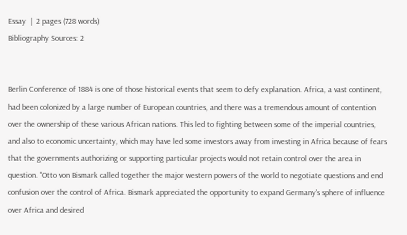Essay  |  2 pages (728 words)
Bibliography Sources: 2


Berlin Conference of 1884 is one of those historical events that seem to defy explanation. Africa, a vast continent, had been colonized by a large number of European countries, and there was a tremendous amount of contention over the ownership of these various African nations. This led to fighting between some of the imperial countries, and also to economic uncertainty, which may have led some investors away from investing in Africa because of fears that the governments authorizing or supporting particular projects would not retain control over the area in question. "Otto von Bismark called together the major western powers of the world to negotiate questions and end confusion over the control of Africa. Bismark appreciated the opportunity to expand Germany's sphere of influence over Africa and desired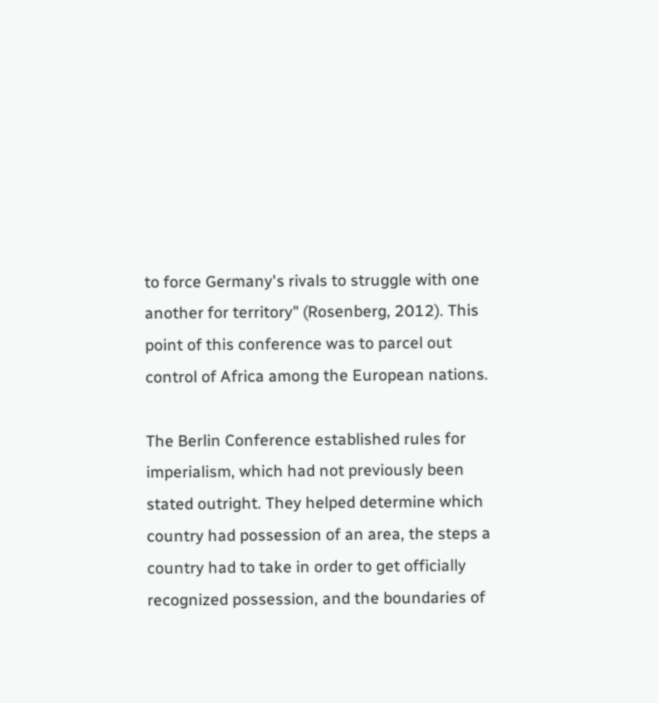to force Germany's rivals to struggle with one another for territory" (Rosenberg, 2012). This point of this conference was to parcel out control of Africa among the European nations.

The Berlin Conference established rules for imperialism, which had not previously been stated outright. They helped determine which country had possession of an area, the steps a country had to take in order to get officially recognized possession, and the boundaries of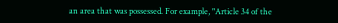an area that was possessed. For example, "Article 34 of the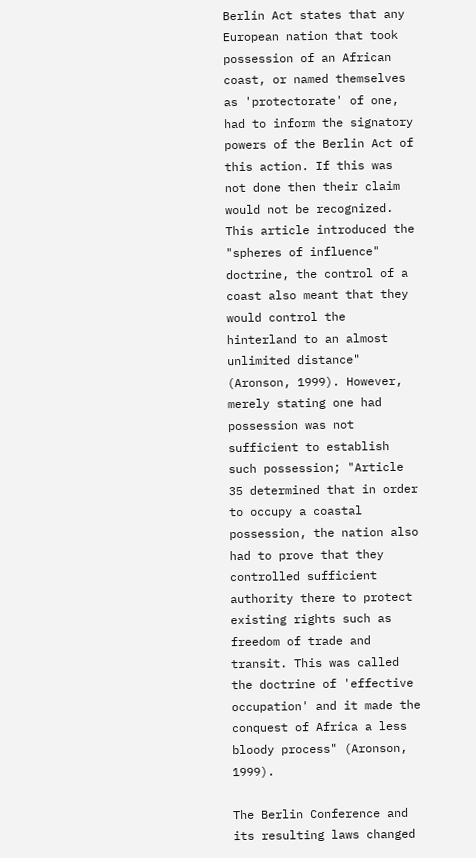Berlin Act states that any European nation that took possession of an African coast, or named themselves as 'protectorate' of one, had to inform the signatory powers of the Berlin Act of this action. If this was not done then their claim would not be recognized. This article introduced the "spheres of influence" doctrine, the control of a coast also meant that they would control the hinterland to an almost unlimited distance" (Aronson, 1999). However, merely stating one had possession was not sufficient to establish such possession; "Article 35 determined that in order to occupy a coastal possession, the nation also had to prove that they controlled sufficient authority there to protect existing rights such as freedom of trade and transit. This was called the doctrine of 'effective occupation' and it made the conquest of Africa a less bloody process" (Aronson, 1999).

The Berlin Conference and its resulting laws changed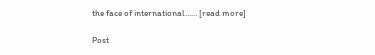the face of international…… [read more]

Post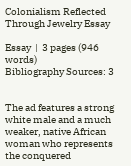Colonialism Reflected Through Jewelry Essay

Essay  |  3 pages (946 words)
Bibliography Sources: 3


The ad features a strong white male and a much weaker, native African woman who represents the conquered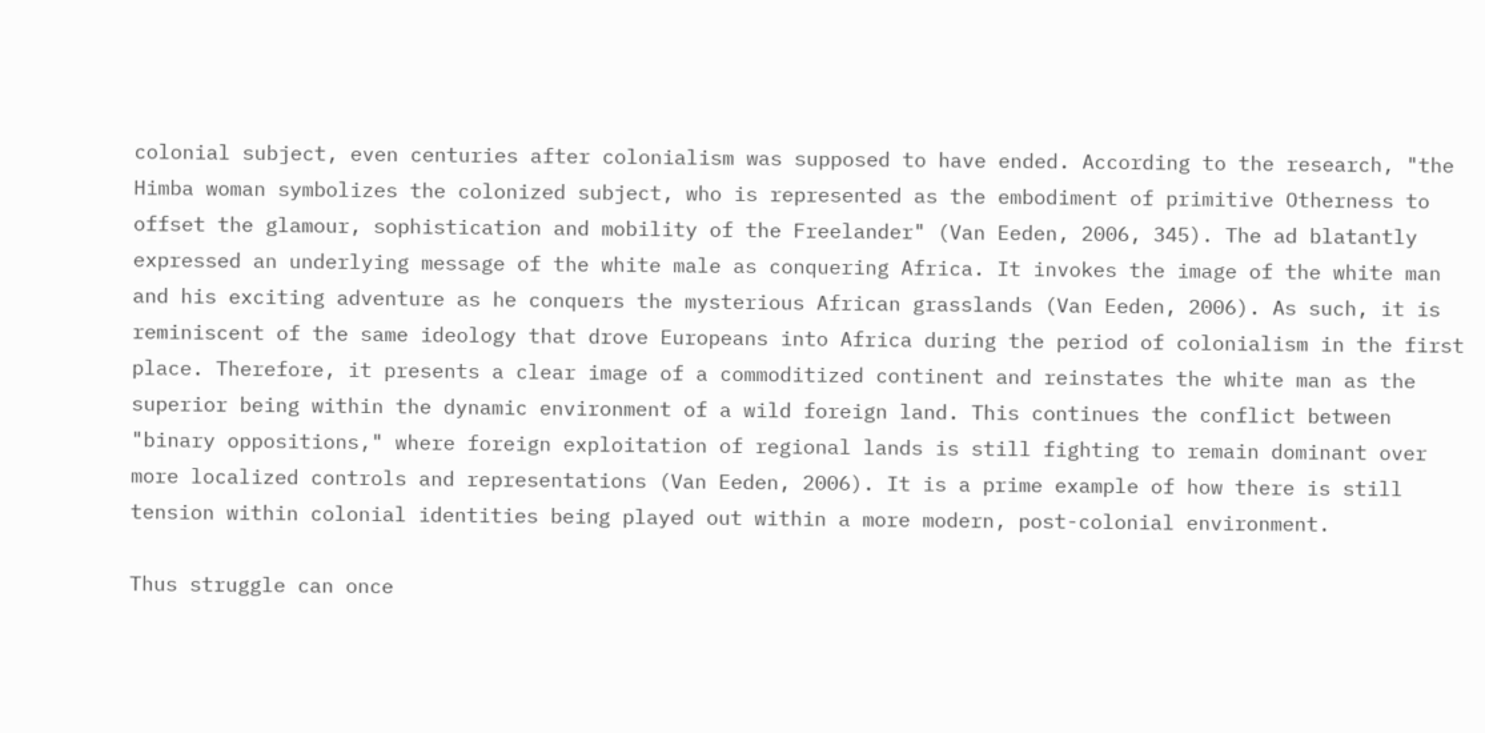colonial subject, even centuries after colonialism was supposed to have ended. According to the research, "the Himba woman symbolizes the colonized subject, who is represented as the embodiment of primitive Otherness to offset the glamour, sophistication and mobility of the Freelander" (Van Eeden, 2006, 345). The ad blatantly expressed an underlying message of the white male as conquering Africa. It invokes the image of the white man and his exciting adventure as he conquers the mysterious African grasslands (Van Eeden, 2006). As such, it is reminiscent of the same ideology that drove Europeans into Africa during the period of colonialism in the first place. Therefore, it presents a clear image of a commoditized continent and reinstates the white man as the superior being within the dynamic environment of a wild foreign land. This continues the conflict between "binary oppositions," where foreign exploitation of regional lands is still fighting to remain dominant over more localized controls and representations (Van Eeden, 2006). It is a prime example of how there is still tension within colonial identities being played out within a more modern, post-colonial environment.

Thus struggle can once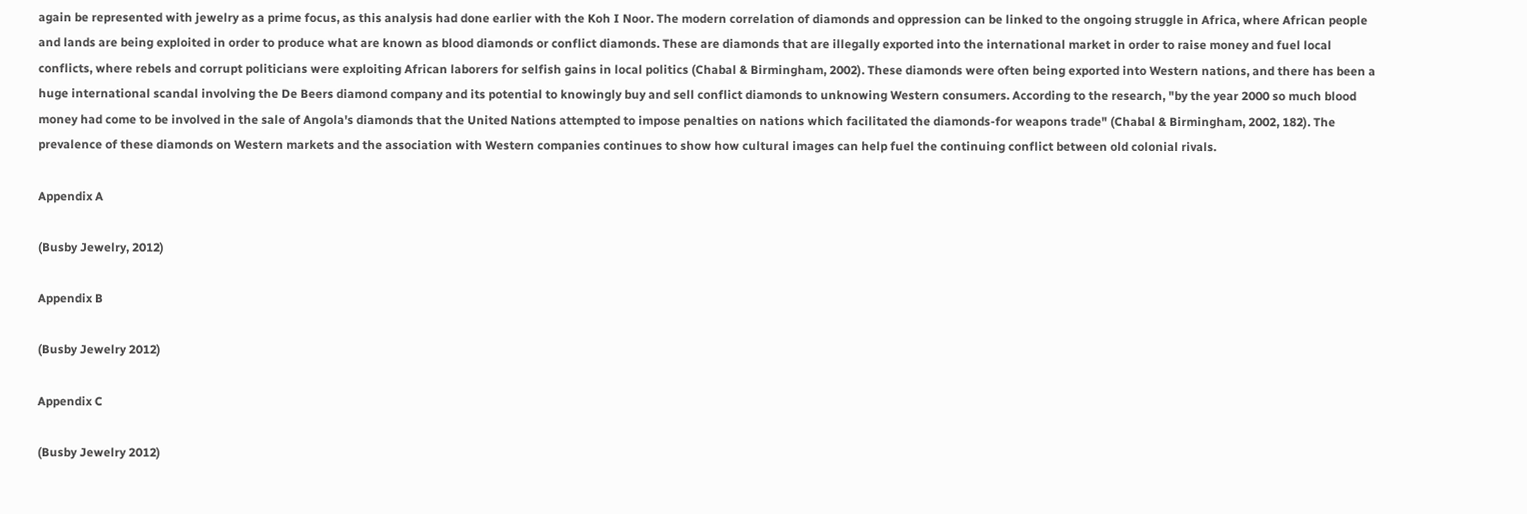again be represented with jewelry as a prime focus, as this analysis had done earlier with the Koh I Noor. The modern correlation of diamonds and oppression can be linked to the ongoing struggle in Africa, where African people and lands are being exploited in order to produce what are known as blood diamonds or conflict diamonds. These are diamonds that are illegally exported into the international market in order to raise money and fuel local conflicts, where rebels and corrupt politicians were exploiting African laborers for selfish gains in local politics (Chabal & Birmingham, 2002). These diamonds were often being exported into Western nations, and there has been a huge international scandal involving the De Beers diamond company and its potential to knowingly buy and sell conflict diamonds to unknowing Western consumers. According to the research, "by the year 2000 so much blood money had come to be involved in the sale of Angola's diamonds that the United Nations attempted to impose penalties on nations which facilitated the diamonds-for weapons trade" (Chabal & Birmingham, 2002, 182). The prevalence of these diamonds on Western markets and the association with Western companies continues to show how cultural images can help fuel the continuing conflict between old colonial rivals.

Appendix A

(Busby Jewelry, 2012)

Appendix B

(Busby Jewelry 2012)

Appendix C

(Busby Jewelry 2012)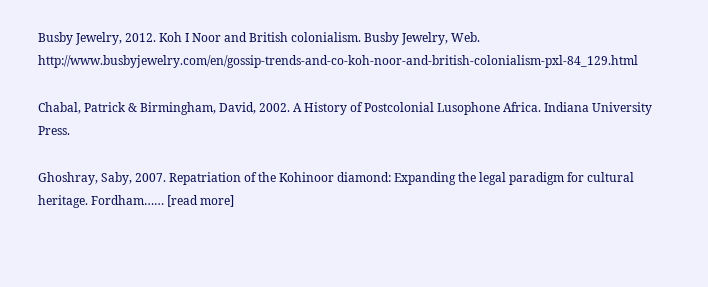Busby Jewelry, 2012. Koh I Noor and British colonialism. Busby Jewelry, Web. http://www.busbyjewelry.com/en/gossip-trends-and-co-koh-noor-and-british-colonialism-pxl-84_129.html

Chabal, Patrick & Birmingham, David, 2002. A History of Postcolonial Lusophone Africa. Indiana University Press.

Ghoshray, Saby, 2007. Repatriation of the Kohinoor diamond: Expanding the legal paradigm for cultural heritage. Fordham…… [read more]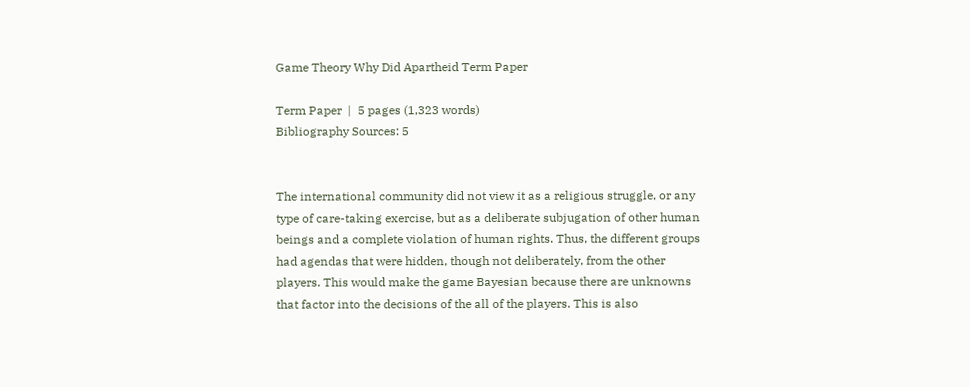Game Theory Why Did Apartheid Term Paper

Term Paper  |  5 pages (1,323 words)
Bibliography Sources: 5


The international community did not view it as a religious struggle, or any type of care-taking exercise, but as a deliberate subjugation of other human beings and a complete violation of human rights. Thus, the different groups had agendas that were hidden, though not deliberately, from the other players. This would make the game Bayesian because there are unknowns that factor into the decisions of the all of the players. This is also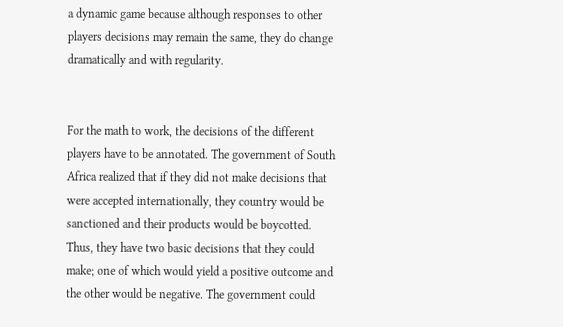a dynamic game because although responses to other players decisions may remain the same, they do change dramatically and with regularity.


For the math to work, the decisions of the different players have to be annotated. The government of South Africa realized that if they did not make decisions that were accepted internationally, they country would be sanctioned and their products would be boycotted. Thus, they have two basic decisions that they could make; one of which would yield a positive outcome and the other would be negative. The government could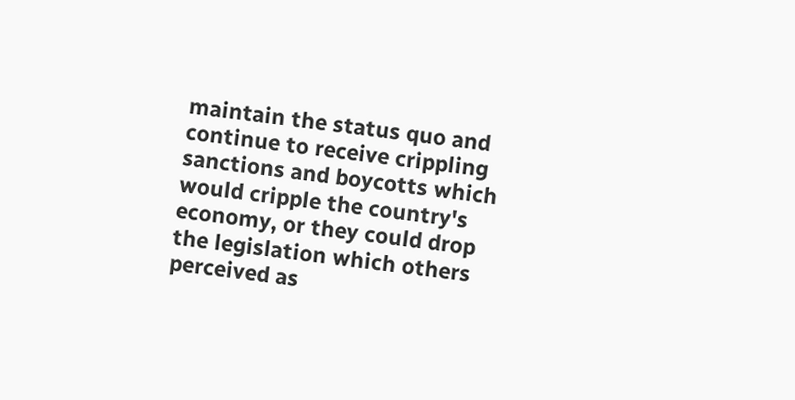maintain the status quo and continue to receive crippling sanctions and boycotts which would cripple the country's economy, or they could drop the legislation which others perceived as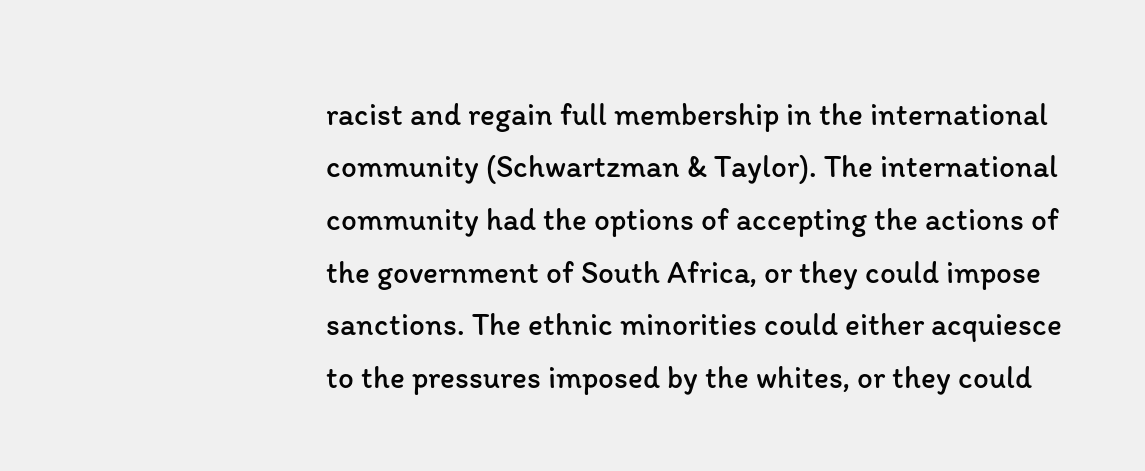racist and regain full membership in the international community (Schwartzman & Taylor). The international community had the options of accepting the actions of the government of South Africa, or they could impose sanctions. The ethnic minorities could either acquiesce to the pressures imposed by the whites, or they could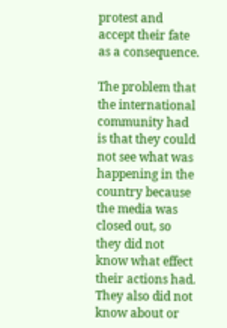protest and accept their fate as a consequence.

The problem that the international community had is that they could not see what was happening in the country because the media was closed out, so they did not know what effect their actions had. They also did not know about or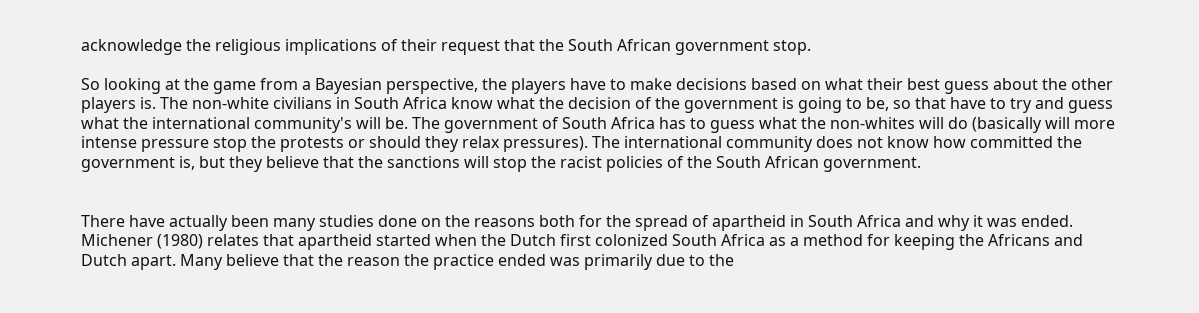acknowledge the religious implications of their request that the South African government stop.

So looking at the game from a Bayesian perspective, the players have to make decisions based on what their best guess about the other players is. The non-white civilians in South Africa know what the decision of the government is going to be, so that have to try and guess what the international community's will be. The government of South Africa has to guess what the non-whites will do (basically will more intense pressure stop the protests or should they relax pressures). The international community does not know how committed the government is, but they believe that the sanctions will stop the racist policies of the South African government.


There have actually been many studies done on the reasons both for the spread of apartheid in South Africa and why it was ended. Michener (1980) relates that apartheid started when the Dutch first colonized South Africa as a method for keeping the Africans and Dutch apart. Many believe that the reason the practice ended was primarily due to the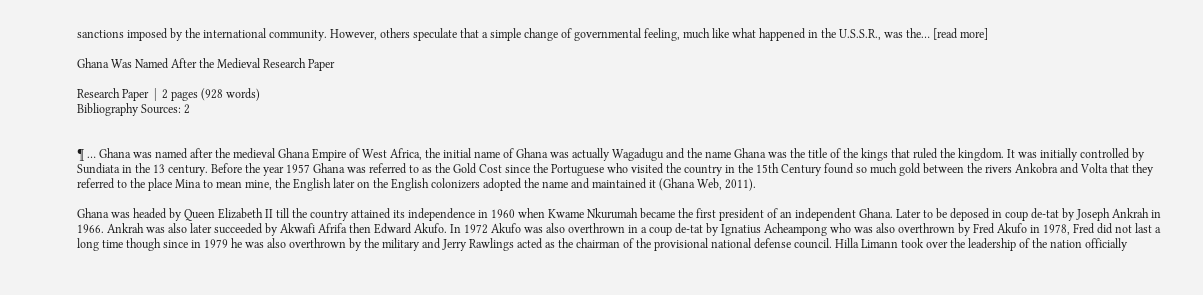sanctions imposed by the international community. However, others speculate that a simple change of governmental feeling, much like what happened in the U.S.S.R., was the… [read more]

Ghana Was Named After the Medieval Research Paper

Research Paper  |  2 pages (928 words)
Bibliography Sources: 2


¶ … Ghana was named after the medieval Ghana Empire of West Africa, the initial name of Ghana was actually Wagadugu and the name Ghana was the title of the kings that ruled the kingdom. It was initially controlled by Sundiata in the 13 century. Before the year 1957 Ghana was referred to as the Gold Cost since the Portuguese who visited the country in the 15th Century found so much gold between the rivers Ankobra and Volta that they referred to the place Mina to mean mine, the English later on the English colonizers adopted the name and maintained it (Ghana Web, 2011).

Ghana was headed by Queen Elizabeth II till the country attained its independence in 1960 when Kwame Nkurumah became the first president of an independent Ghana. Later to be deposed in coup de-tat by Joseph Ankrah in 1966. Ankrah was also later succeeded by Akwafi Afrifa then Edward Akufo. In 1972 Akufo was also overthrown in a coup de-tat by Ignatius Acheampong who was also overthrown by Fred Akufo in 1978, Fred did not last a long time though since in 1979 he was also overthrown by the military and Jerry Rawlings acted as the chairman of the provisional national defense council. Hilla Limann took over the leadership of the nation officially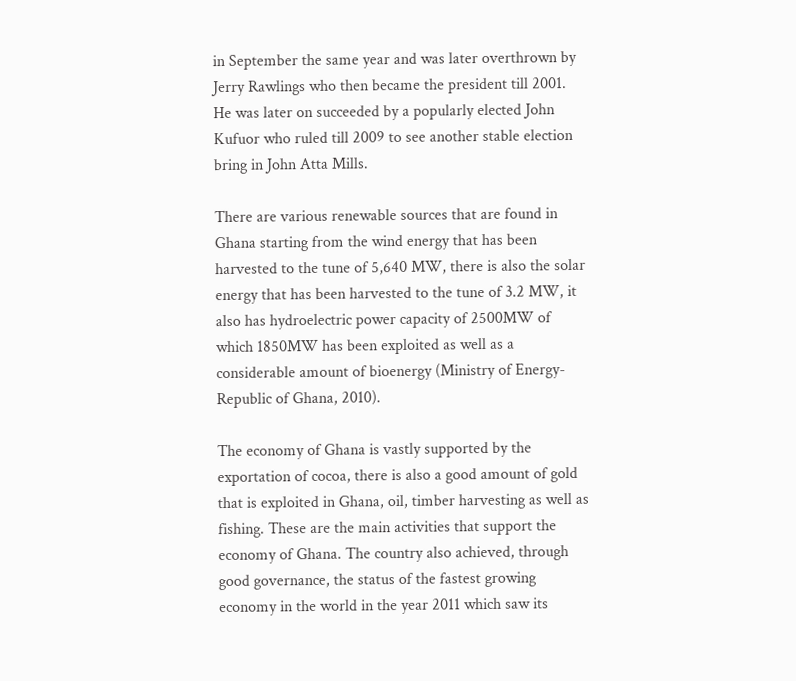in September the same year and was later overthrown by Jerry Rawlings who then became the president till 2001. He was later on succeeded by a popularly elected John Kufuor who ruled till 2009 to see another stable election bring in John Atta Mills.

There are various renewable sources that are found in Ghana starting from the wind energy that has been harvested to the tune of 5,640 MW, there is also the solar energy that has been harvested to the tune of 3.2 MW, it also has hydroelectric power capacity of 2500MW of which 1850MW has been exploited as well as a considerable amount of bioenergy (Ministry of Energy-Republic of Ghana, 2010).

The economy of Ghana is vastly supported by the exportation of cocoa, there is also a good amount of gold that is exploited in Ghana, oil, timber harvesting as well as fishing. These are the main activities that support the economy of Ghana. The country also achieved, through good governance, the status of the fastest growing economy in the world in the year 2011 which saw its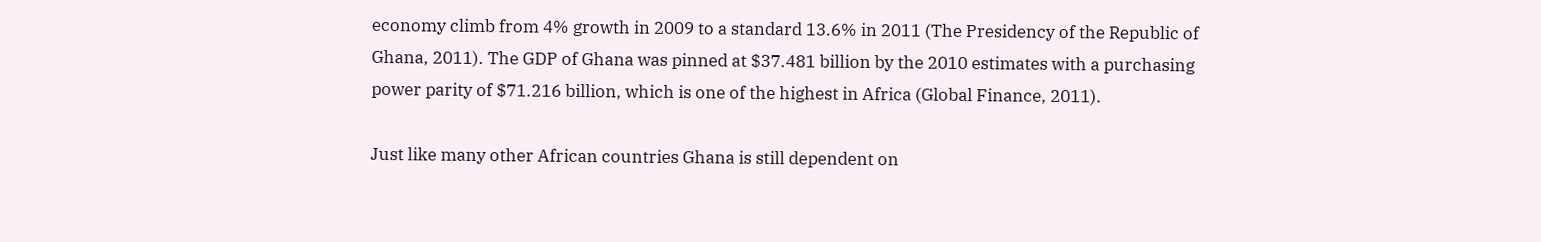economy climb from 4% growth in 2009 to a standard 13.6% in 2011 (The Presidency of the Republic of Ghana, 2011). The GDP of Ghana was pinned at $37.481 billion by the 2010 estimates with a purchasing power parity of $71.216 billion, which is one of the highest in Africa (Global Finance, 2011).

Just like many other African countries Ghana is still dependent on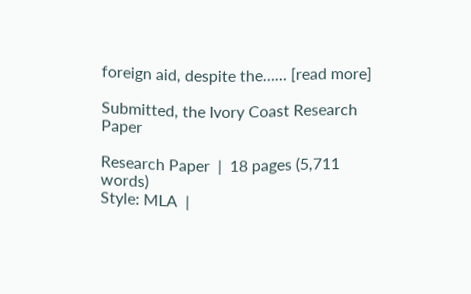foreign aid, despite the…… [read more]

Submitted, the Ivory Coast Research Paper

Research Paper  |  18 pages (5,711 words)
Style: MLA  |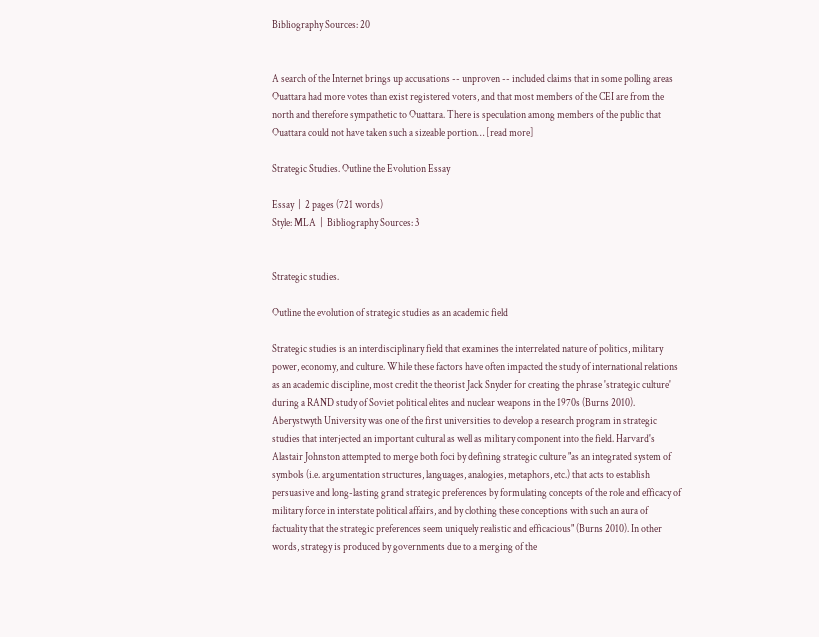Bibliography Sources: 20


A search of the Internet brings up accusations -- unproven -- included claims that in some polling areas Ouattara had more votes than exist registered voters, and that most members of the CEI are from the north and therefore sympathetic to Ouattara. There is speculation among members of the public that Ouattara could not have taken such a sizeable portion… [read more]

Strategic Studies. Outline the Evolution Essay

Essay  |  2 pages (721 words)
Style: MLA  |  Bibliography Sources: 3


Strategic studies.

Outline the evolution of strategic studies as an academic field

Strategic studies is an interdisciplinary field that examines the interrelated nature of politics, military power, economy, and culture. While these factors have often impacted the study of international relations as an academic discipline, most credit the theorist Jack Snyder for creating the phrase 'strategic culture' during a RAND study of Soviet political elites and nuclear weapons in the 1970s (Burns 2010). Aberystwyth University was one of the first universities to develop a research program in strategic studies that interjected an important cultural as well as military component into the field. Harvard's Alastair Johnston attempted to merge both foci by defining strategic culture "as an integrated system of symbols (i.e. argumentation structures, languages, analogies, metaphors, etc.) that acts to establish persuasive and long-lasting grand strategic preferences by formulating concepts of the role and efficacy of military force in interstate political affairs, and by clothing these conceptions with such an aura of factuality that the strategic preferences seem uniquely realistic and efficacious" (Burns 2010). In other words, strategy is produced by governments due to a merging of the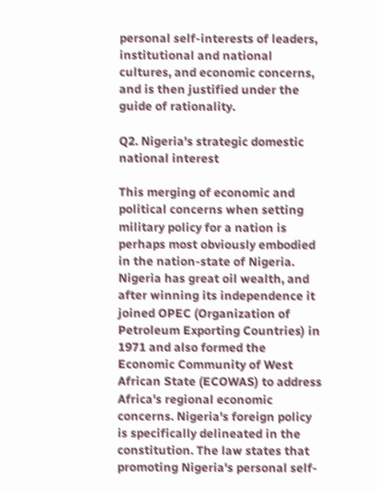personal self-interests of leaders, institutional and national cultures, and economic concerns, and is then justified under the guide of rationality.

Q2. Nigeria's strategic domestic national interest

This merging of economic and political concerns when setting military policy for a nation is perhaps most obviously embodied in the nation-state of Nigeria. Nigeria has great oil wealth, and after winning its independence it joined OPEC (Organization of Petroleum Exporting Countries) in 1971 and also formed the Economic Community of West African State (ECOWAS) to address Africa's regional economic concerns. Nigeria's foreign policy is specifically delineated in the constitution. The law states that promoting Nigeria's personal self-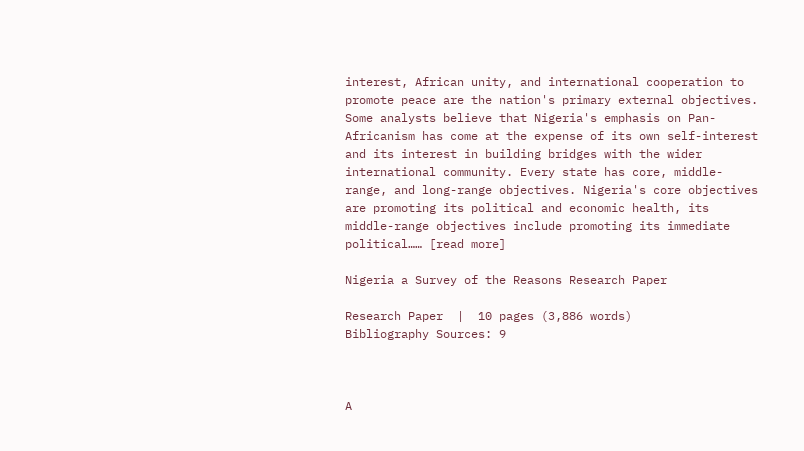interest, African unity, and international cooperation to promote peace are the nation's primary external objectives. Some analysts believe that Nigeria's emphasis on Pan-Africanism has come at the expense of its own self-interest and its interest in building bridges with the wider international community. Every state has core, middle-range, and long-range objectives. Nigeria's core objectives are promoting its political and economic health, its middle-range objectives include promoting its immediate political…… [read more]

Nigeria a Survey of the Reasons Research Paper

Research Paper  |  10 pages (3,886 words)
Bibliography Sources: 9



A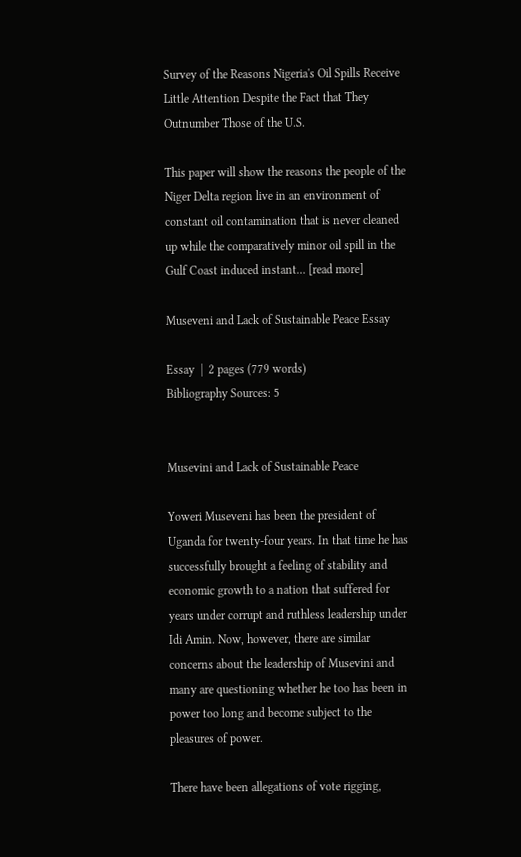Survey of the Reasons Nigeria's Oil Spills Receive Little Attention Despite the Fact that They Outnumber Those of the U.S.

This paper will show the reasons the people of the Niger Delta region live in an environment of constant oil contamination that is never cleaned up while the comparatively minor oil spill in the Gulf Coast induced instant… [read more]

Museveni and Lack of Sustainable Peace Essay

Essay  |  2 pages (779 words)
Bibliography Sources: 5


Musevini and Lack of Sustainable Peace

Yoweri Museveni has been the president of Uganda for twenty-four years. In that time he has successfully brought a feeling of stability and economic growth to a nation that suffered for years under corrupt and ruthless leadership under Idi Amin. Now, however, there are similar concerns about the leadership of Musevini and many are questioning whether he too has been in power too long and become subject to the pleasures of power.

There have been allegations of vote rigging,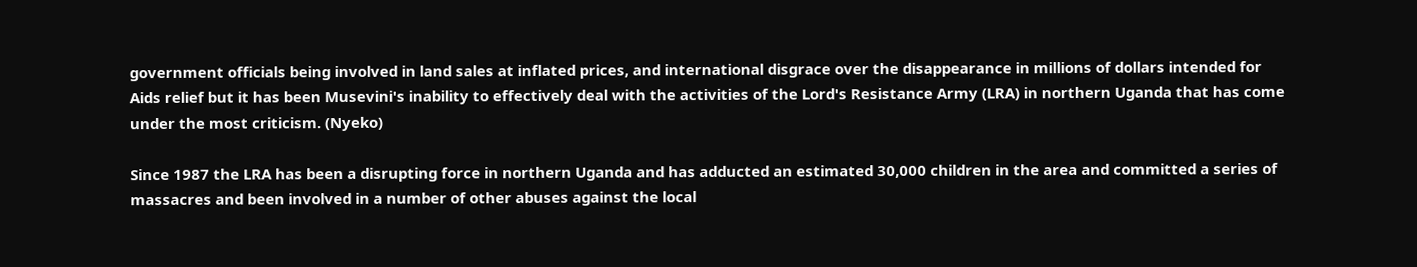government officials being involved in land sales at inflated prices, and international disgrace over the disappearance in millions of dollars intended for Aids relief but it has been Musevini's inability to effectively deal with the activities of the Lord's Resistance Army (LRA) in northern Uganda that has come under the most criticism. (Nyeko)

Since 1987 the LRA has been a disrupting force in northern Uganda and has adducted an estimated 30,000 children in the area and committed a series of massacres and been involved in a number of other abuses against the local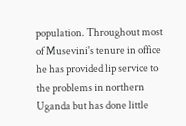population. Throughout most of Musevini's tenure in office he has provided lip service to the problems in northern Uganda but has done little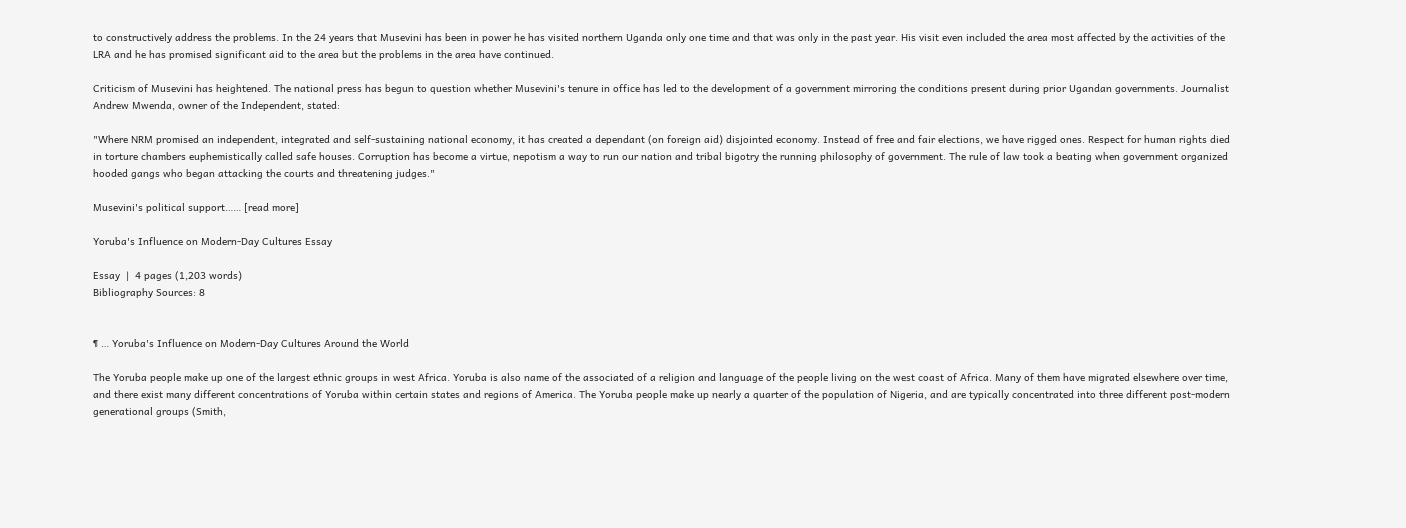to constructively address the problems. In the 24 years that Musevini has been in power he has visited northern Uganda only one time and that was only in the past year. His visit even included the area most affected by the activities of the LRA and he has promised significant aid to the area but the problems in the area have continued.

Criticism of Musevini has heightened. The national press has begun to question whether Musevini's tenure in office has led to the development of a government mirroring the conditions present during prior Ugandan governments. Journalist Andrew Mwenda, owner of the Independent, stated:

"Where NRM promised an independent, integrated and self-sustaining national economy, it has created a dependant (on foreign aid) disjointed economy. Instead of free and fair elections, we have rigged ones. Respect for human rights died in torture chambers euphemistically called safe houses. Corruption has become a virtue, nepotism a way to run our nation and tribal bigotry the running philosophy of government. The rule of law took a beating when government organized hooded gangs who began attacking the courts and threatening judges."

Musevini's political support…… [read more]

Yoruba's Influence on Modern-Day Cultures Essay

Essay  |  4 pages (1,203 words)
Bibliography Sources: 8


¶ … Yoruba's Influence on Modern-Day Cultures Around the World

The Yoruba people make up one of the largest ethnic groups in west Africa. Yoruba is also name of the associated of a religion and language of the people living on the west coast of Africa. Many of them have migrated elsewhere over time, and there exist many different concentrations of Yoruba within certain states and regions of America. The Yoruba people make up nearly a quarter of the population of Nigeria, and are typically concentrated into three different post-modern generational groups (Smith,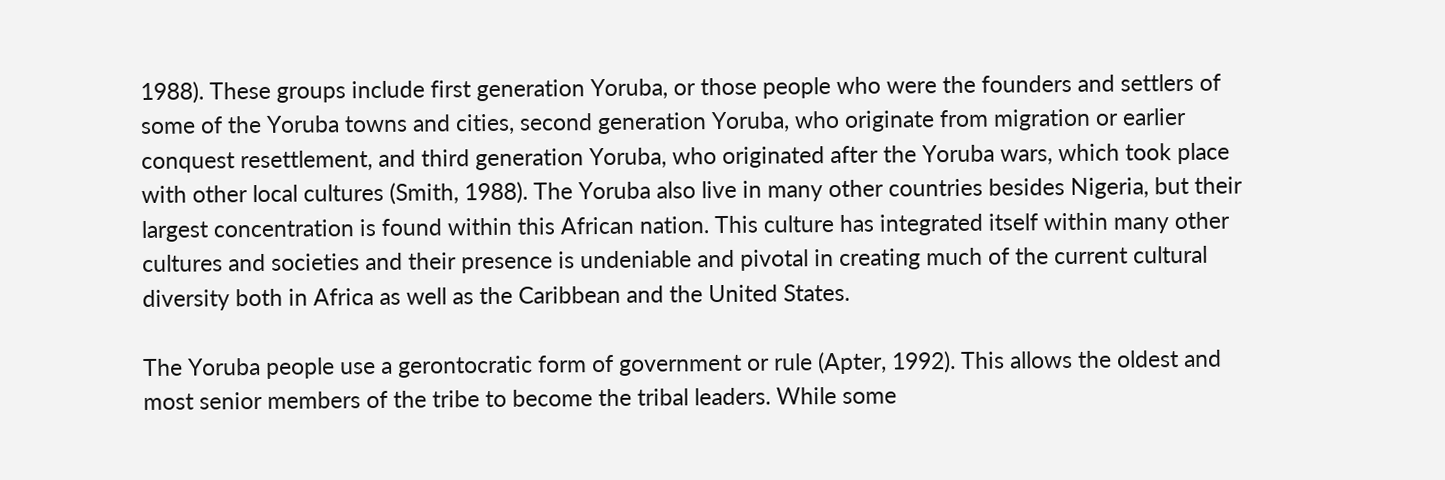1988). These groups include first generation Yoruba, or those people who were the founders and settlers of some of the Yoruba towns and cities, second generation Yoruba, who originate from migration or earlier conquest resettlement, and third generation Yoruba, who originated after the Yoruba wars, which took place with other local cultures (Smith, 1988). The Yoruba also live in many other countries besides Nigeria, but their largest concentration is found within this African nation. This culture has integrated itself within many other cultures and societies and their presence is undeniable and pivotal in creating much of the current cultural diversity both in Africa as well as the Caribbean and the United States.

The Yoruba people use a gerontocratic form of government or rule (Apter, 1992). This allows the oldest and most senior members of the tribe to become the tribal leaders. While some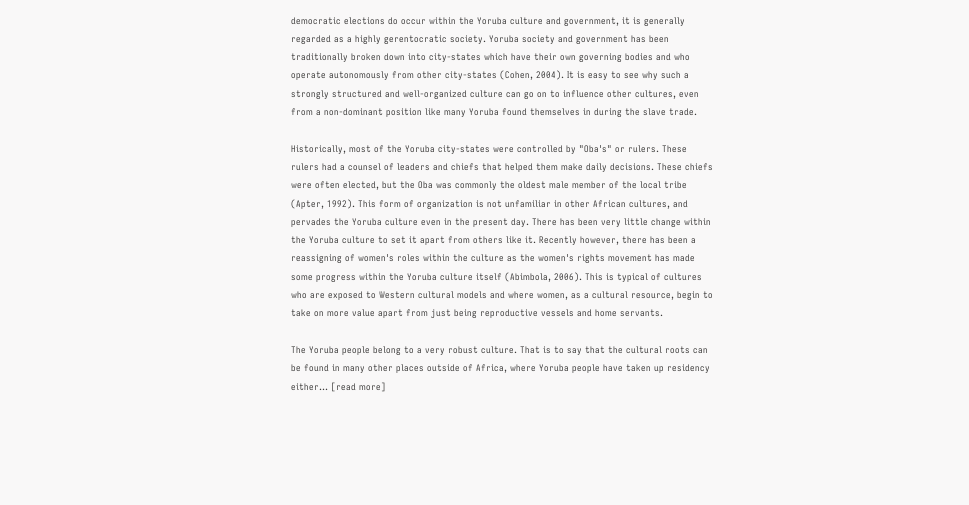democratic elections do occur within the Yoruba culture and government, it is generally regarded as a highly gerentocratic society. Yoruba society and government has been traditionally broken down into city-states which have their own governing bodies and who operate autonomously from other city-states (Cohen, 2004). It is easy to see why such a strongly structured and well-organized culture can go on to influence other cultures, even from a non-dominant position like many Yoruba found themselves in during the slave trade.

Historically, most of the Yoruba city-states were controlled by "Oba's" or rulers. These rulers had a counsel of leaders and chiefs that helped them make daily decisions. These chiefs were often elected, but the Oba was commonly the oldest male member of the local tribe (Apter, 1992). This form of organization is not unfamiliar in other African cultures, and pervades the Yoruba culture even in the present day. There has been very little change within the Yoruba culture to set it apart from others like it. Recently however, there has been a reassigning of women's roles within the culture as the women's rights movement has made some progress within the Yoruba culture itself (Abimbola, 2006). This is typical of cultures who are exposed to Western cultural models and where women, as a cultural resource, begin to take on more value apart from just being reproductive vessels and home servants.

The Yoruba people belong to a very robust culture. That is to say that the cultural roots can be found in many other places outside of Africa, where Yoruba people have taken up residency either… [read more]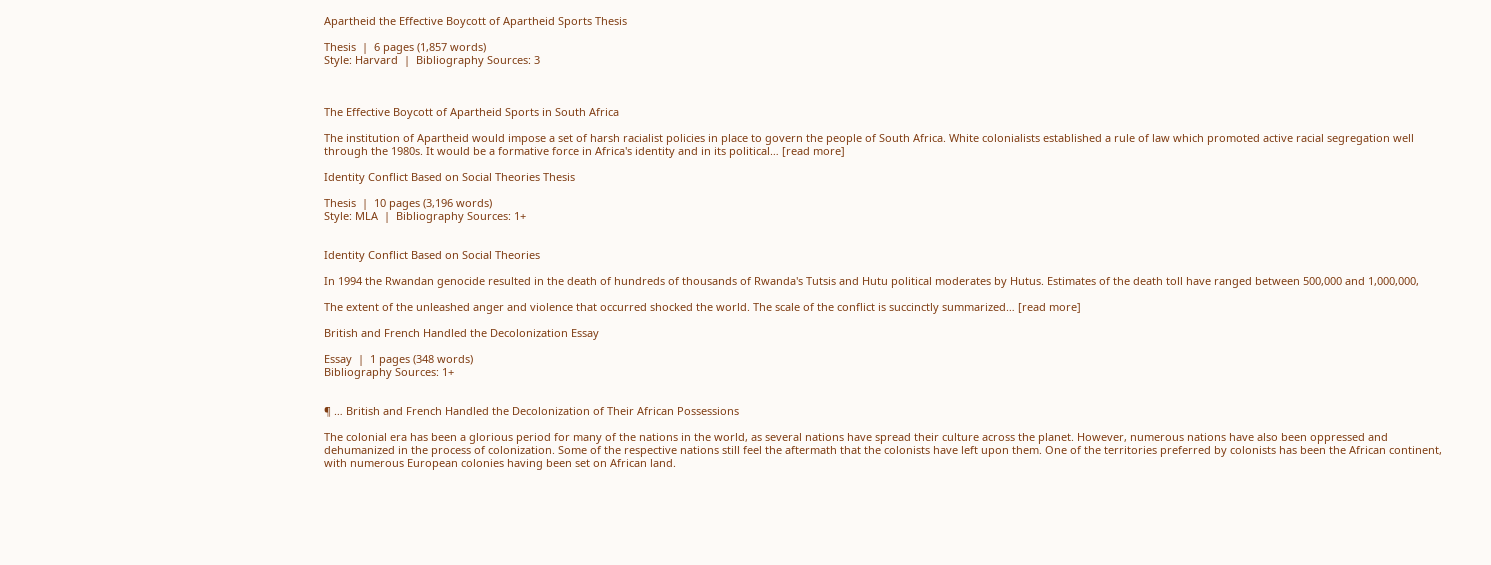Apartheid the Effective Boycott of Apartheid Sports Thesis

Thesis  |  6 pages (1,857 words)
Style: Harvard  |  Bibliography Sources: 3



The Effective Boycott of Apartheid Sports in South Africa

The institution of Apartheid would impose a set of harsh racialist policies in place to govern the people of South Africa. White colonialists established a rule of law which promoted active racial segregation well through the 1980s. It would be a formative force in Africa's identity and in its political… [read more]

Identity Conflict Based on Social Theories Thesis

Thesis  |  10 pages (3,196 words)
Style: MLA  |  Bibliography Sources: 1+


Identity Conflict Based on Social Theories

In 1994 the Rwandan genocide resulted in the death of hundreds of thousands of Rwanda's Tutsis and Hutu political moderates by Hutus. Estimates of the death toll have ranged between 500,000 and 1,000,000,

The extent of the unleashed anger and violence that occurred shocked the world. The scale of the conflict is succinctly summarized… [read more]

British and French Handled the Decolonization Essay

Essay  |  1 pages (348 words)
Bibliography Sources: 1+


¶ … British and French Handled the Decolonization of Their African Possessions

The colonial era has been a glorious period for many of the nations in the world, as several nations have spread their culture across the planet. However, numerous nations have also been oppressed and dehumanized in the process of colonization. Some of the respective nations still feel the aftermath that the colonists have left upon them. One of the territories preferred by colonists has been the African continent, with numerous European colonies having been set on African land.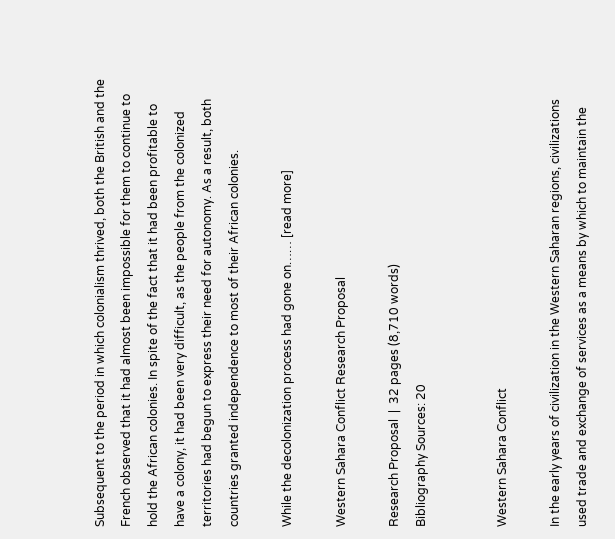Subsequent to the period in which colonialism thrived, both the British and the French observed that it had almost been impossible for them to continue to hold the African colonies. In spite of the fact that it had been profitable to have a colony, it had been very difficult, as the people from the colonized territories had begun to express their need for autonomy. As a result, both countries granted independence to most of their African colonies.

While the decolonization process had gone on…… [read more]

Western Sahara Conflict Research Proposal

Research Proposal  |  32 pages (8,710 words)
Bibliography Sources: 20


Western Sahara Conflict

In the early years of civilization in the Western Saharan regions, civilizations used trade and exchange of services as a means by which to maintain the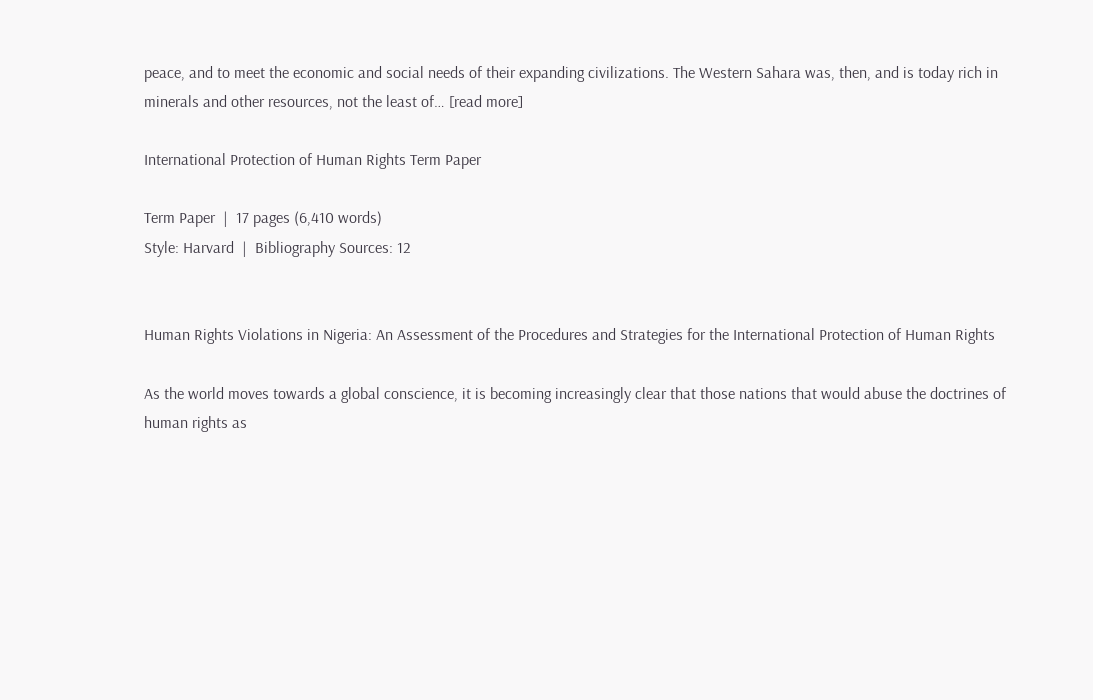peace, and to meet the economic and social needs of their expanding civilizations. The Western Sahara was, then, and is today rich in minerals and other resources, not the least of… [read more]

International Protection of Human Rights Term Paper

Term Paper  |  17 pages (6,410 words)
Style: Harvard  |  Bibliography Sources: 12


Human Rights Violations in Nigeria: An Assessment of the Procedures and Strategies for the International Protection of Human Rights

As the world moves towards a global conscience, it is becoming increasingly clear that those nations that would abuse the doctrines of human rights as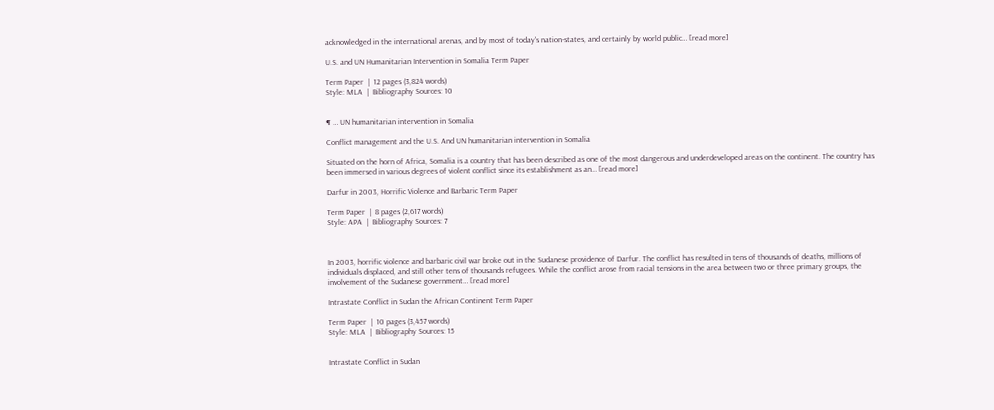acknowledged in the international arenas, and by most of today's nation-states, and certainly by world public… [read more]

U.S. and UN Humanitarian Intervention in Somalia Term Paper

Term Paper  |  12 pages (3,824 words)
Style: MLA  |  Bibliography Sources: 10


¶ … UN humanitarian intervention in Somalia

Conflict management and the U.S. And UN humanitarian intervention in Somalia

Situated on the horn of Africa, Somalia is a country that has been described as one of the most dangerous and underdeveloped areas on the continent. The country has been immersed in various degrees of violent conflict since its establishment as an… [read more]

Darfur in 2003, Horrific Violence and Barbaric Term Paper

Term Paper  |  8 pages (2,617 words)
Style: APA  |  Bibliography Sources: 7



In 2003, horrific violence and barbaric civil war broke out in the Sudanese providence of Darfur. The conflict has resulted in tens of thousands of deaths, millions of individuals displaced, and still other tens of thousands refugees. While the conflict arose from racial tensions in the area between two or three primary groups, the involvement of the Sudanese government… [read more]

Intrastate Conflict in Sudan the African Continent Term Paper

Term Paper  |  10 pages (3,457 words)
Style: MLA  |  Bibliography Sources: 15


Intrastate Conflict in Sudan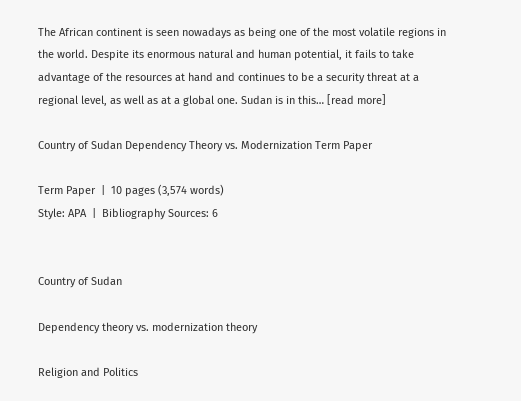The African continent is seen nowadays as being one of the most volatile regions in the world. Despite its enormous natural and human potential, it fails to take advantage of the resources at hand and continues to be a security threat at a regional level, as well as at a global one. Sudan is in this… [read more]

Country of Sudan Dependency Theory vs. Modernization Term Paper

Term Paper  |  10 pages (3,574 words)
Style: APA  |  Bibliography Sources: 6


Country of Sudan

Dependency theory vs. modernization theory

Religion and Politics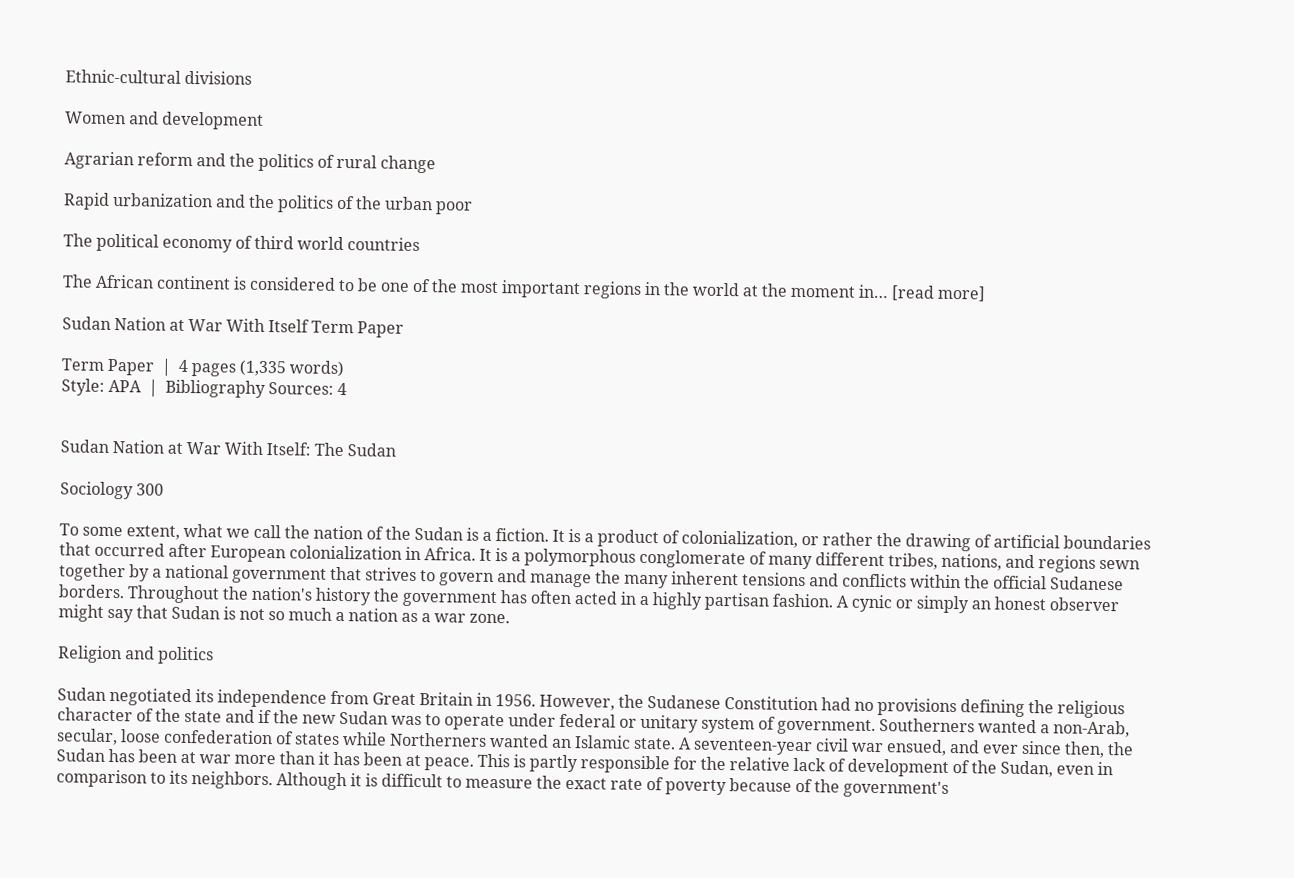Ethnic-cultural divisions

Women and development

Agrarian reform and the politics of rural change

Rapid urbanization and the politics of the urban poor

The political economy of third world countries

The African continent is considered to be one of the most important regions in the world at the moment in… [read more]

Sudan Nation at War With Itself Term Paper

Term Paper  |  4 pages (1,335 words)
Style: APA  |  Bibliography Sources: 4


Sudan Nation at War With Itself: The Sudan

Sociology 300

To some extent, what we call the nation of the Sudan is a fiction. It is a product of colonialization, or rather the drawing of artificial boundaries that occurred after European colonialization in Africa. It is a polymorphous conglomerate of many different tribes, nations, and regions sewn together by a national government that strives to govern and manage the many inherent tensions and conflicts within the official Sudanese borders. Throughout the nation's history the government has often acted in a highly partisan fashion. A cynic or simply an honest observer might say that Sudan is not so much a nation as a war zone.

Religion and politics

Sudan negotiated its independence from Great Britain in 1956. However, the Sudanese Constitution had no provisions defining the religious character of the state and if the new Sudan was to operate under federal or unitary system of government. Southerners wanted a non-Arab, secular, loose confederation of states while Northerners wanted an Islamic state. A seventeen-year civil war ensued, and ever since then, the Sudan has been at war more than it has been at peace. This is partly responsible for the relative lack of development of the Sudan, even in comparison to its neighbors. Although it is difficult to measure the exact rate of poverty because of the government's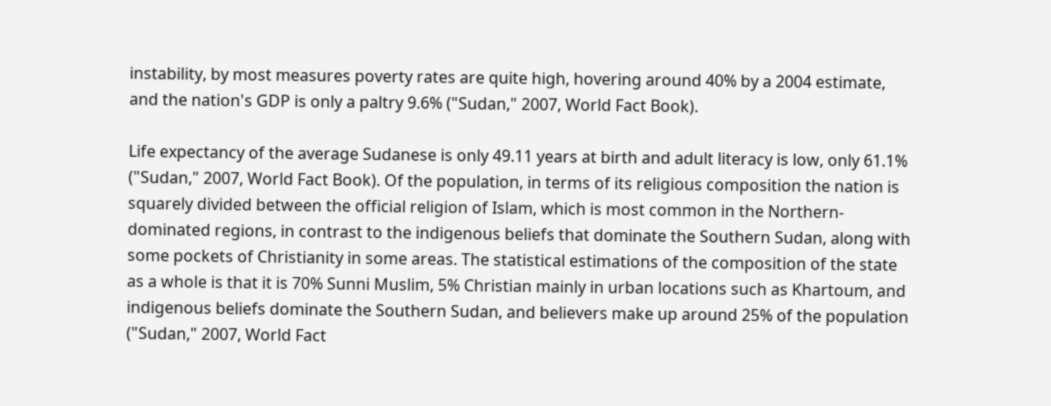instability, by most measures poverty rates are quite high, hovering around 40% by a 2004 estimate, and the nation's GDP is only a paltry 9.6% ("Sudan," 2007, World Fact Book).

Life expectancy of the average Sudanese is only 49.11 years at birth and adult literacy is low, only 61.1% ("Sudan," 2007, World Fact Book). Of the population, in terms of its religious composition the nation is squarely divided between the official religion of Islam, which is most common in the Northern-dominated regions, in contrast to the indigenous beliefs that dominate the Southern Sudan, along with some pockets of Christianity in some areas. The statistical estimations of the composition of the state as a whole is that it is 70% Sunni Muslim, 5% Christian mainly in urban locations such as Khartoum, and indigenous beliefs dominate the Southern Sudan, and believers make up around 25% of the population ("Sudan," 2007, World Fact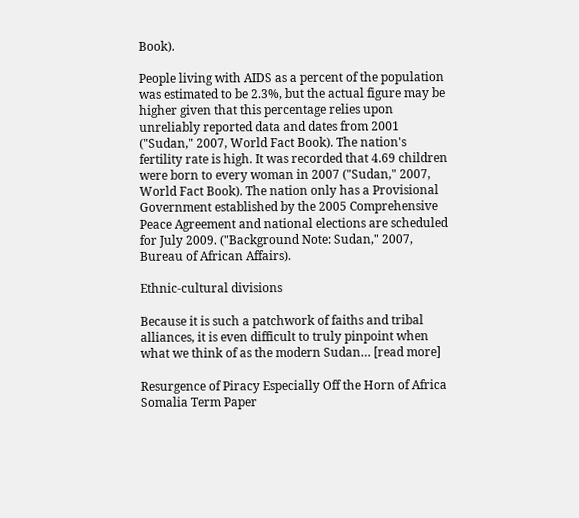Book).

People living with AIDS as a percent of the population was estimated to be 2.3%, but the actual figure may be higher given that this percentage relies upon unreliably reported data and dates from 2001 ("Sudan," 2007, World Fact Book). The nation's fertility rate is high. It was recorded that 4.69 children were born to every woman in 2007 ("Sudan," 2007, World Fact Book). The nation only has a Provisional Government established by the 2005 Comprehensive Peace Agreement and national elections are scheduled for July 2009. ("Background Note: Sudan," 2007, Bureau of African Affairs).

Ethnic-cultural divisions

Because it is such a patchwork of faiths and tribal alliances, it is even difficult to truly pinpoint when what we think of as the modern Sudan… [read more]

Resurgence of Piracy Especially Off the Horn of Africa Somalia Term Paper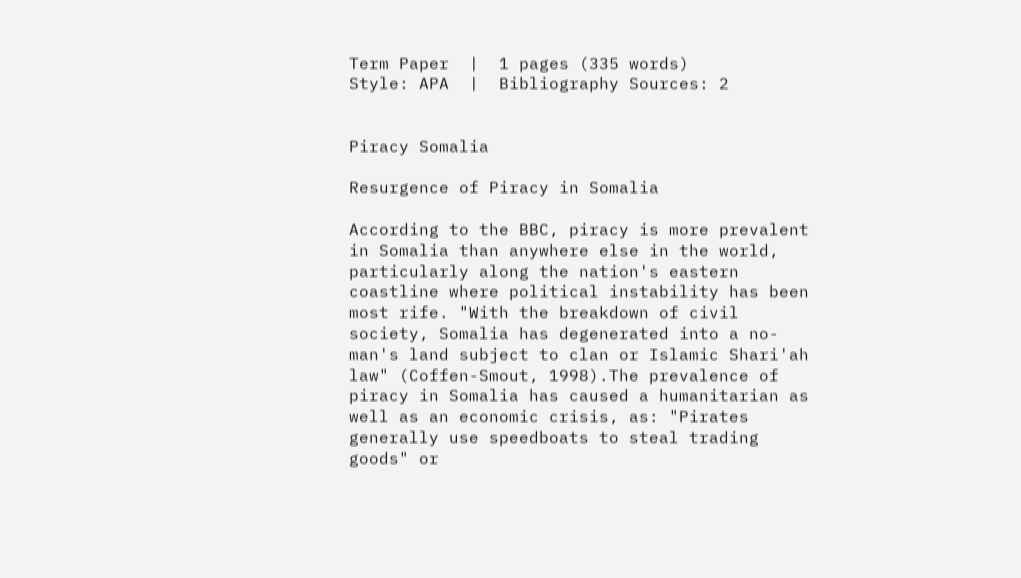Term Paper  |  1 pages (335 words)
Style: APA  |  Bibliography Sources: 2


Piracy Somalia

Resurgence of Piracy in Somalia

According to the BBC, piracy is more prevalent in Somalia than anywhere else in the world, particularly along the nation's eastern coastline where political instability has been most rife. "With the breakdown of civil society, Somalia has degenerated into a no-man's land subject to clan or Islamic Shari'ah law" (Coffen-Smout, 1998).The prevalence of piracy in Somalia has caused a humanitarian as well as an economic crisis, as: "Pirates generally use speedboats to steal trading goods" or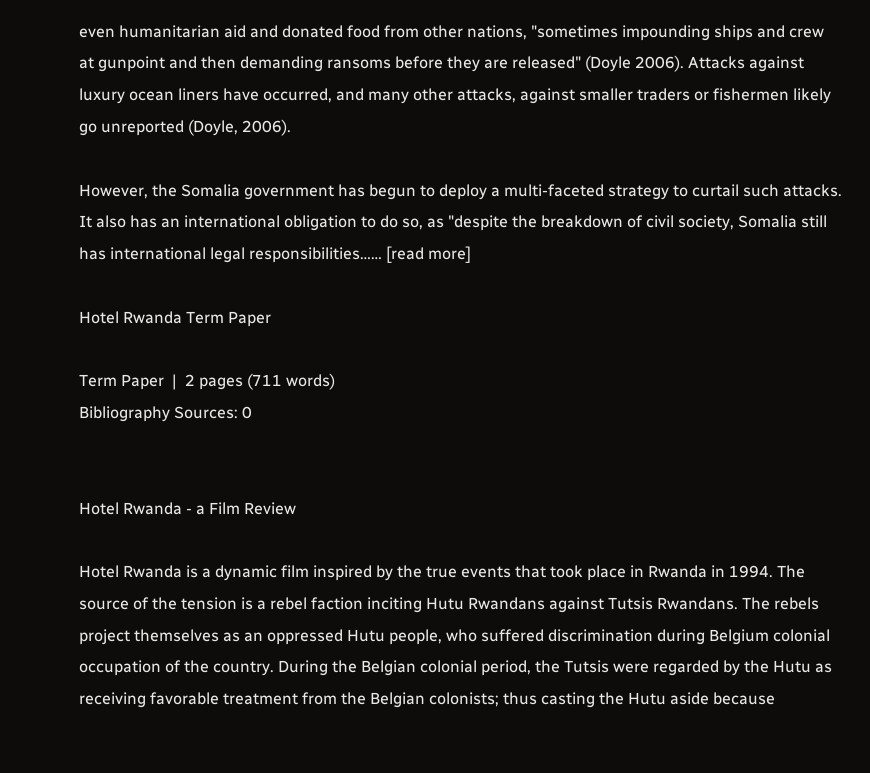even humanitarian aid and donated food from other nations, "sometimes impounding ships and crew at gunpoint and then demanding ransoms before they are released" (Doyle 2006). Attacks against luxury ocean liners have occurred, and many other attacks, against smaller traders or fishermen likely go unreported (Doyle, 2006).

However, the Somalia government has begun to deploy a multi-faceted strategy to curtail such attacks. It also has an international obligation to do so, as "despite the breakdown of civil society, Somalia still has international legal responsibilities…… [read more]

Hotel Rwanda Term Paper

Term Paper  |  2 pages (711 words)
Bibliography Sources: 0


Hotel Rwanda - a Film Review

Hotel Rwanda is a dynamic film inspired by the true events that took place in Rwanda in 1994. The source of the tension is a rebel faction inciting Hutu Rwandans against Tutsis Rwandans. The rebels project themselves as an oppressed Hutu people, who suffered discrimination during Belgium colonial occupation of the country. During the Belgian colonial period, the Tutsis were regarded by the Hutu as receiving favorable treatment from the Belgian colonists; thus casting the Hutu aside because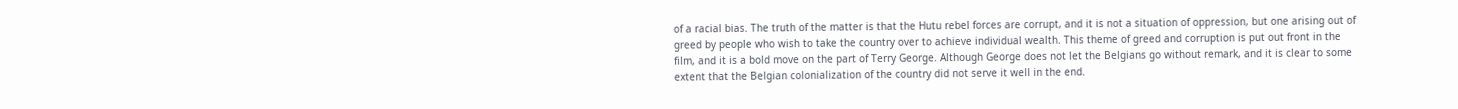of a racial bias. The truth of the matter is that the Hutu rebel forces are corrupt, and it is not a situation of oppression, but one arising out of greed by people who wish to take the country over to achieve individual wealth. This theme of greed and corruption is put out front in the film, and it is a bold move on the part of Terry George. Although George does not let the Belgians go without remark, and it is clear to some extent that the Belgian colonialization of the country did not serve it well in the end.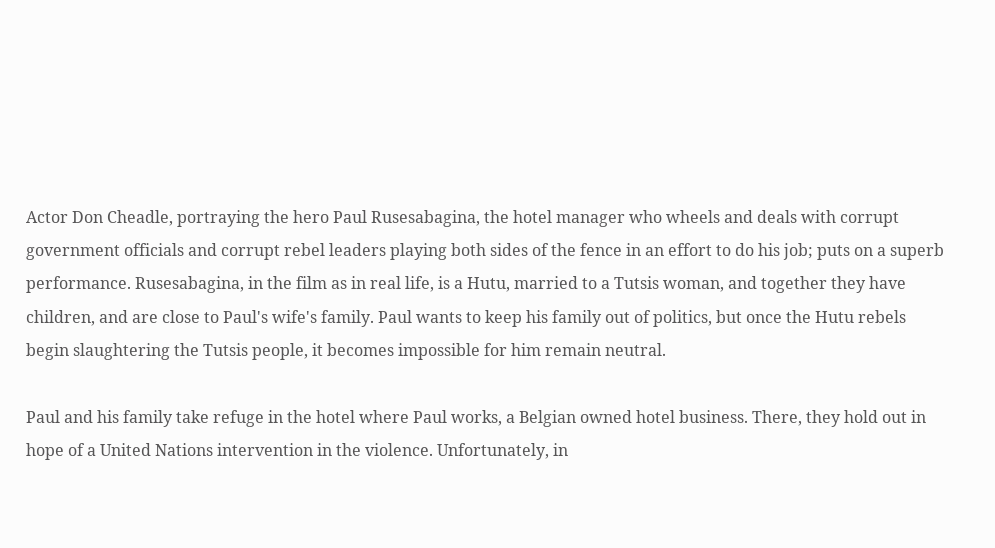Actor Don Cheadle, portraying the hero Paul Rusesabagina, the hotel manager who wheels and deals with corrupt government officials and corrupt rebel leaders playing both sides of the fence in an effort to do his job; puts on a superb performance. Rusesabagina, in the film as in real life, is a Hutu, married to a Tutsis woman, and together they have children, and are close to Paul's wife's family. Paul wants to keep his family out of politics, but once the Hutu rebels begin slaughtering the Tutsis people, it becomes impossible for him remain neutral.

Paul and his family take refuge in the hotel where Paul works, a Belgian owned hotel business. There, they hold out in hope of a United Nations intervention in the violence. Unfortunately, in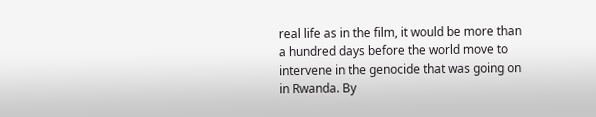real life as in the film, it would be more than a hundred days before the world move to intervene in the genocide that was going on in Rwanda. By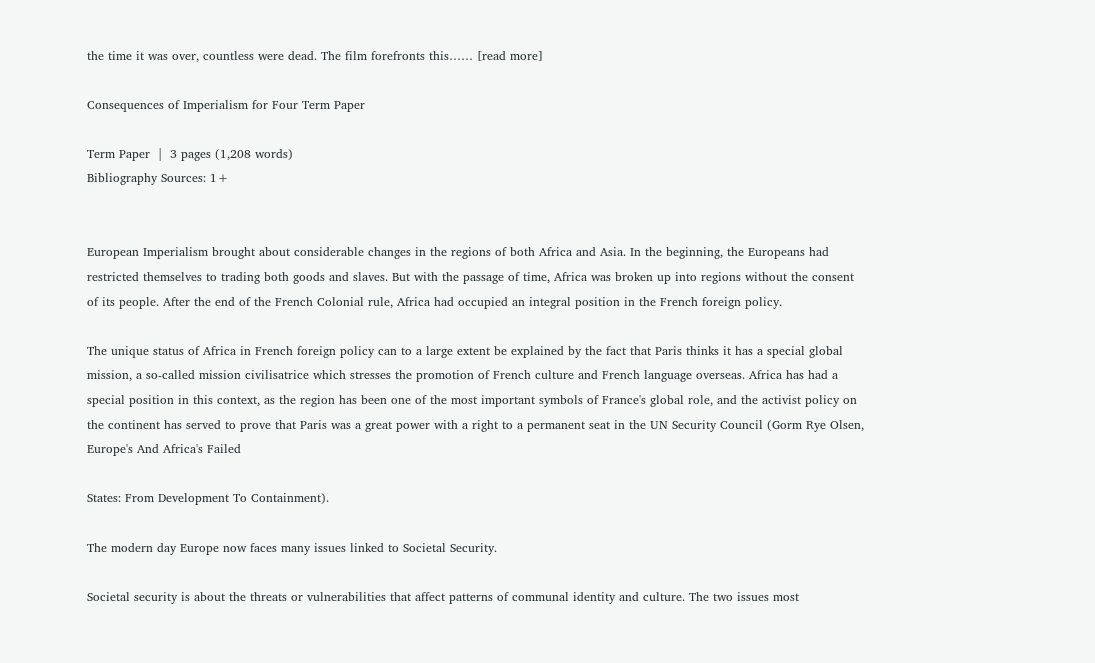the time it was over, countless were dead. The film forefronts this…… [read more]

Consequences of Imperialism for Four Term Paper

Term Paper  |  3 pages (1,208 words)
Bibliography Sources: 1+


European Imperialism brought about considerable changes in the regions of both Africa and Asia. In the beginning, the Europeans had restricted themselves to trading both goods and slaves. But with the passage of time, Africa was broken up into regions without the consent of its people. After the end of the French Colonial rule, Africa had occupied an integral position in the French foreign policy.

The unique status of Africa in French foreign policy can to a large extent be explained by the fact that Paris thinks it has a special global mission, a so-called mission civilisatrice which stresses the promotion of French culture and French language overseas. Africa has had a special position in this context, as the region has been one of the most important symbols of France's global role, and the activist policy on the continent has served to prove that Paris was a great power with a right to a permanent seat in the UN Security Council (Gorm Rye Olsen, Europe's And Africa's Failed

States: From Development To Containment).

The modern day Europe now faces many issues linked to Societal Security.

Societal security is about the threats or vulnerabilities that affect patterns of communal identity and culture. The two issues most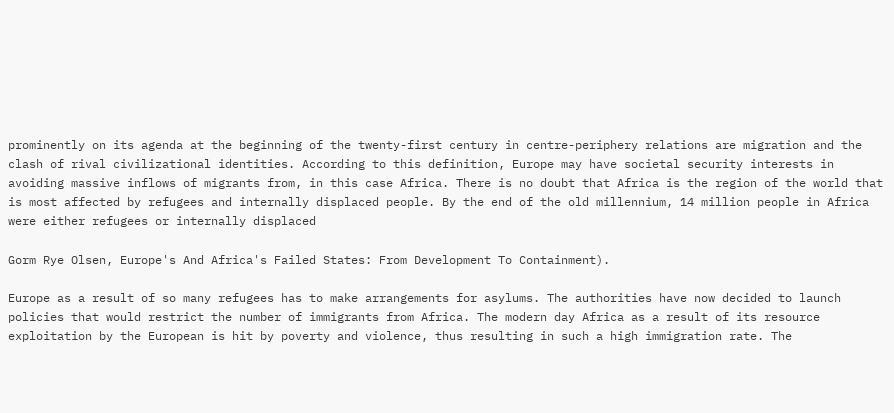prominently on its agenda at the beginning of the twenty-first century in centre-periphery relations are migration and the clash of rival civilizational identities. According to this definition, Europe may have societal security interests in avoiding massive inflows of migrants from, in this case Africa. There is no doubt that Africa is the region of the world that is most affected by refugees and internally displaced people. By the end of the old millennium, 14 million people in Africa were either refugees or internally displaced

Gorm Rye Olsen, Europe's And Africa's Failed States: From Development To Containment).

Europe as a result of so many refugees has to make arrangements for asylums. The authorities have now decided to launch policies that would restrict the number of immigrants from Africa. The modern day Africa as a result of its resource exploitation by the European is hit by poverty and violence, thus resulting in such a high immigration rate. The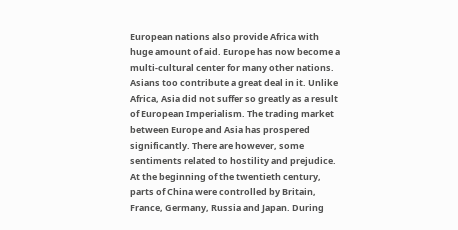European nations also provide Africa with huge amount of aid. Europe has now become a multi-cultural center for many other nations. Asians too contribute a great deal in it. Unlike Africa, Asia did not suffer so greatly as a result of European Imperialism. The trading market between Europe and Asia has prospered significantly. There are however, some sentiments related to hostility and prejudice. At the beginning of the twentieth century, parts of China were controlled by Britain, France, Germany, Russia and Japan. During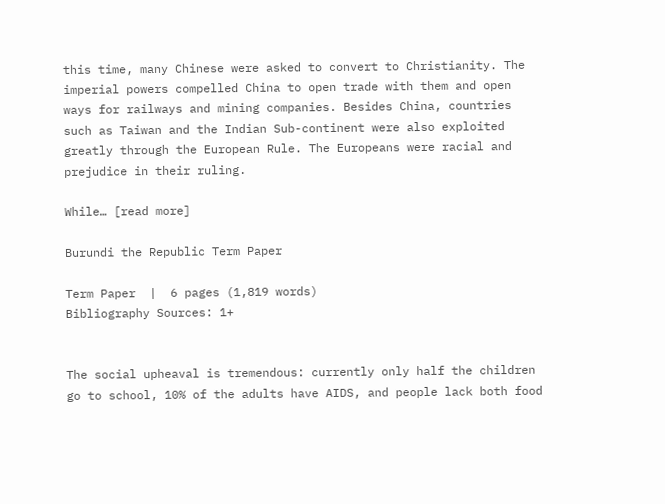this time, many Chinese were asked to convert to Christianity. The imperial powers compelled China to open trade with them and open ways for railways and mining companies. Besides China, countries such as Taiwan and the Indian Sub-continent were also exploited greatly through the European Rule. The Europeans were racial and prejudice in their ruling.

While… [read more]

Burundi the Republic Term Paper

Term Paper  |  6 pages (1,819 words)
Bibliography Sources: 1+


The social upheaval is tremendous: currently only half the children go to school, 10% of the adults have AIDS, and people lack both food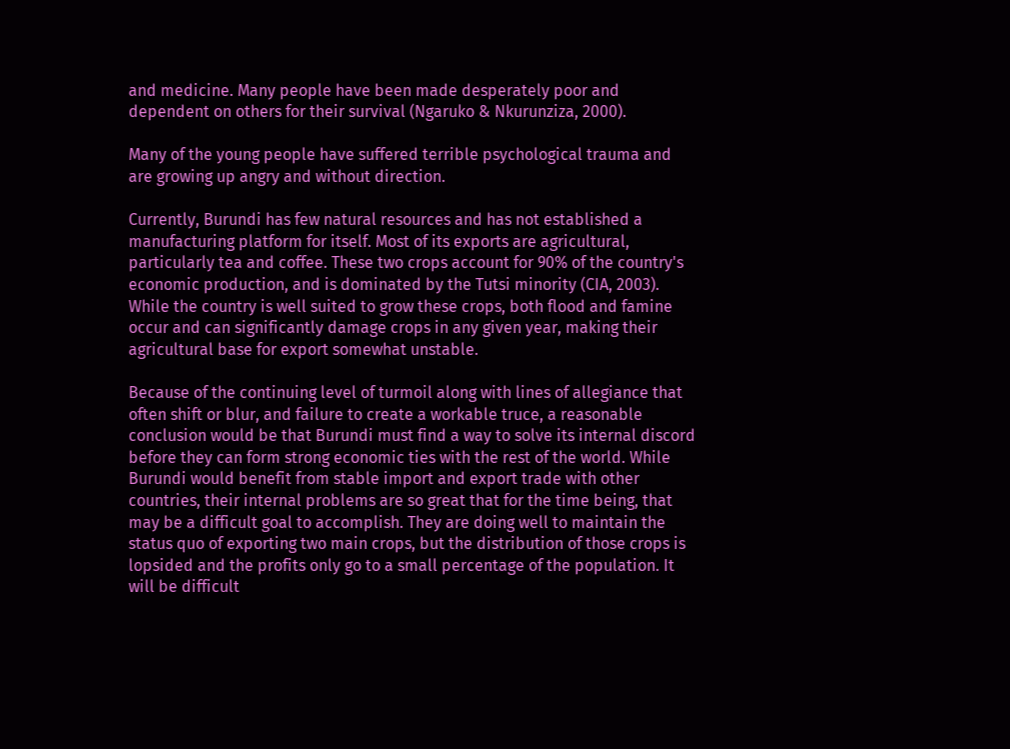and medicine. Many people have been made desperately poor and dependent on others for their survival (Ngaruko & Nkurunziza, 2000).

Many of the young people have suffered terrible psychological trauma and are growing up angry and without direction.

Currently, Burundi has few natural resources and has not established a manufacturing platform for itself. Most of its exports are agricultural, particularly tea and coffee. These two crops account for 90% of the country's economic production, and is dominated by the Tutsi minority (CIA, 2003). While the country is well suited to grow these crops, both flood and famine occur and can significantly damage crops in any given year, making their agricultural base for export somewhat unstable.

Because of the continuing level of turmoil along with lines of allegiance that often shift or blur, and failure to create a workable truce, a reasonable conclusion would be that Burundi must find a way to solve its internal discord before they can form strong economic ties with the rest of the world. While Burundi would benefit from stable import and export trade with other countries, their internal problems are so great that for the time being, that may be a difficult goal to accomplish. They are doing well to maintain the status quo of exporting two main crops, but the distribution of those crops is lopsided and the profits only go to a small percentage of the population. It will be difficult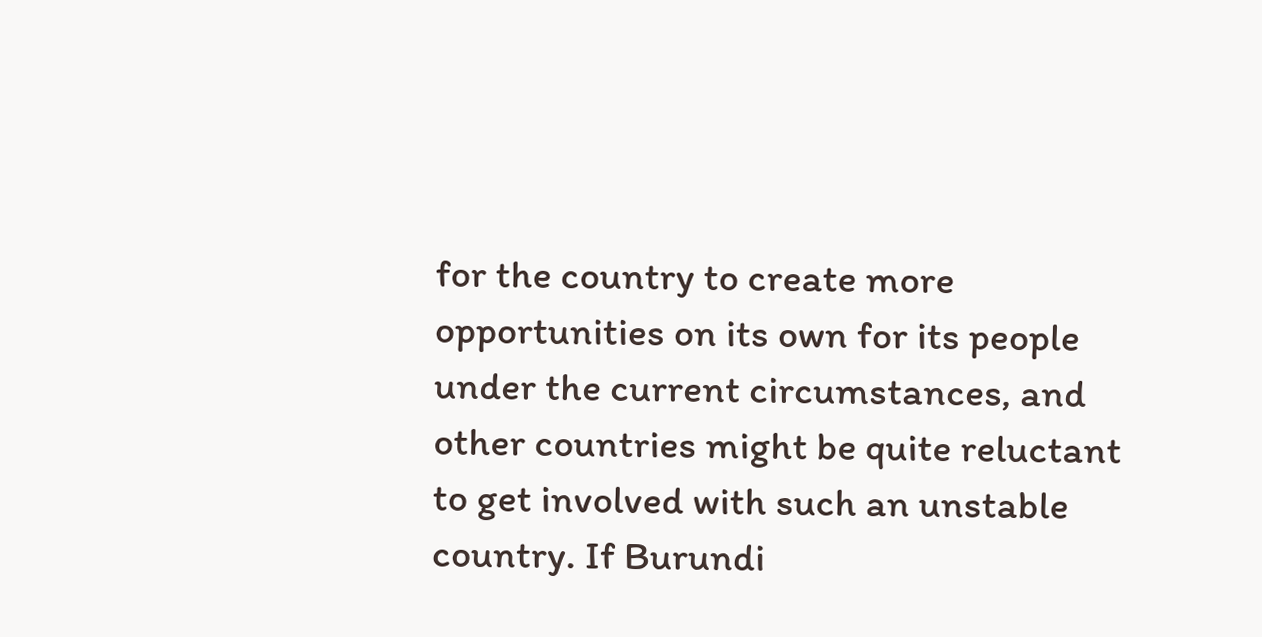for the country to create more opportunities on its own for its people under the current circumstances, and other countries might be quite reluctant to get involved with such an unstable country. If Burundi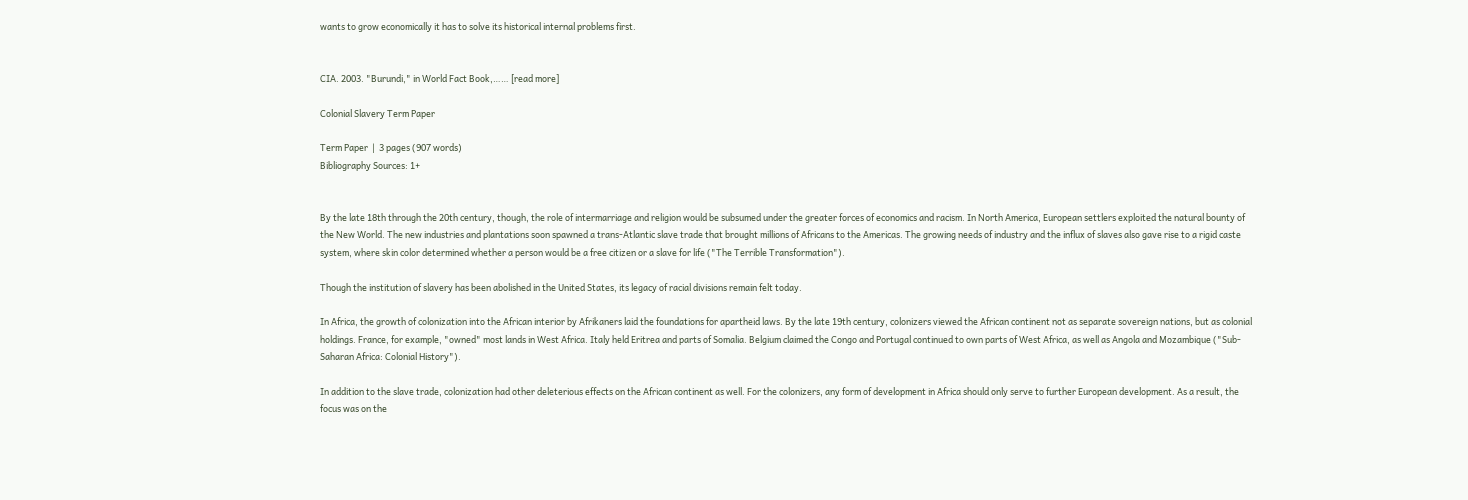wants to grow economically it has to solve its historical internal problems first.


CIA. 2003. "Burundi," in World Fact Book,…… [read more]

Colonial Slavery Term Paper

Term Paper  |  3 pages (907 words)
Bibliography Sources: 1+


By the late 18th through the 20th century, though, the role of intermarriage and religion would be subsumed under the greater forces of economics and racism. In North America, European settlers exploited the natural bounty of the New World. The new industries and plantations soon spawned a trans-Atlantic slave trade that brought millions of Africans to the Americas. The growing needs of industry and the influx of slaves also gave rise to a rigid caste system, where skin color determined whether a person would be a free citizen or a slave for life ("The Terrible Transformation").

Though the institution of slavery has been abolished in the United States, its legacy of racial divisions remain felt today.

In Africa, the growth of colonization into the African interior by Afrikaners laid the foundations for apartheid laws. By the late 19th century, colonizers viewed the African continent not as separate sovereign nations, but as colonial holdings. France, for example, "owned" most lands in West Africa. Italy held Eritrea and parts of Somalia. Belgium claimed the Congo and Portugal continued to own parts of West Africa, as well as Angola and Mozambique ("Sub-Saharan Africa: Colonial History").

In addition to the slave trade, colonization had other deleterious effects on the African continent as well. For the colonizers, any form of development in Africa should only serve to further European development. As a result, the focus was on the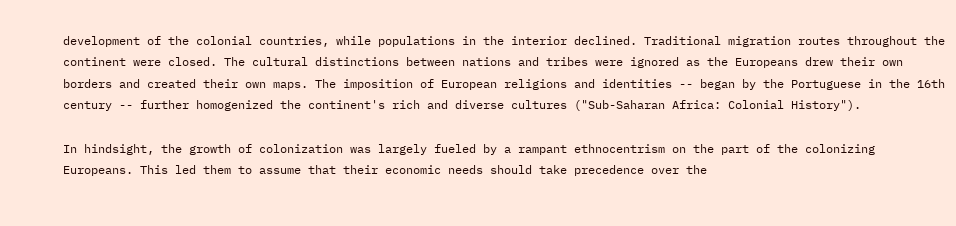development of the colonial countries, while populations in the interior declined. Traditional migration routes throughout the continent were closed. The cultural distinctions between nations and tribes were ignored as the Europeans drew their own borders and created their own maps. The imposition of European religions and identities -- began by the Portuguese in the 16th century -- further homogenized the continent's rich and diverse cultures ("Sub-Saharan Africa: Colonial History").

In hindsight, the growth of colonization was largely fueled by a rampant ethnocentrism on the part of the colonizing Europeans. This led them to assume that their economic needs should take precedence over the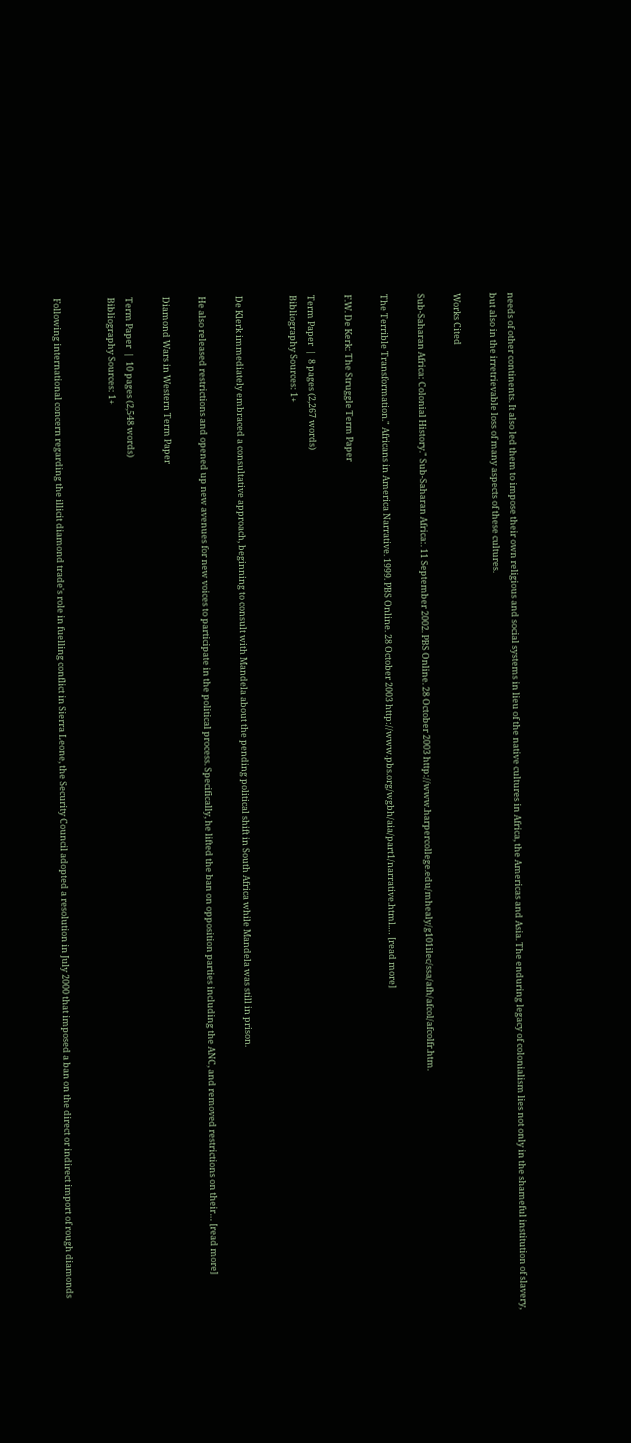needs of other continents. It also led them to impose their own religious and social systems in lieu of the native cultures in Africa, the Americas and Asia. The enduring legacy of colonialism lies not only in the shameful institution of slavery, but also in the irretrievable loss of many aspects of these cultures.

Works Cited

Sub-Saharan Africa: Colonial History." Sub-Saharan Africa:. 11 September 2002. PBS Online. 28 October 2003 http://www.harpercollege.edu/mhealy/g101ilec/ssa/afh/afcol/afcolfr.htm.

The Terrible Transformation." Africans in America Narrative. 1999. PBS Online. 28 October 2003 http://www.pbs.org/wgbh/aia/part1/narrative.html.… [read more]

F.W. De Kerk: The Struggle Term Paper

Term Paper  |  8 pages (2,267 words)
Bibliography Sources: 1+


De Klerk immediately embraced a consultative approach, beginning to consult with Mandela about the pending political shift in South Africa while Mandela was still in prison.

He also released restrictions and opened up new avenues for new voices to participate in the political process. Specifically, he lifted the ban on opposition parties including the ANC, and removed restrictions on their… [read more]

Diamond Wars in Western Term Paper

Term Paper  |  10 pages (2,548 words)
Bibliography Sources: 1+


Following international concern regarding the illicit diamond trade's role in fuelling conflict in Sierra Leone, the Security Council adopted a resolution in July 2000 that imposed a ban on the direct or indirect import of rough diamonds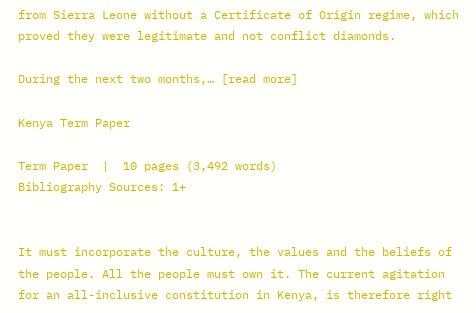from Sierra Leone without a Certificate of Origin regime, which proved they were legitimate and not conflict diamonds.

During the next two months,… [read more]

Kenya Term Paper

Term Paper  |  10 pages (3,492 words)
Bibliography Sources: 1+


It must incorporate the culture, the values and the beliefs of the people. All the people must own it. The current agitation for an all-inclusive constitution in Kenya, is therefore right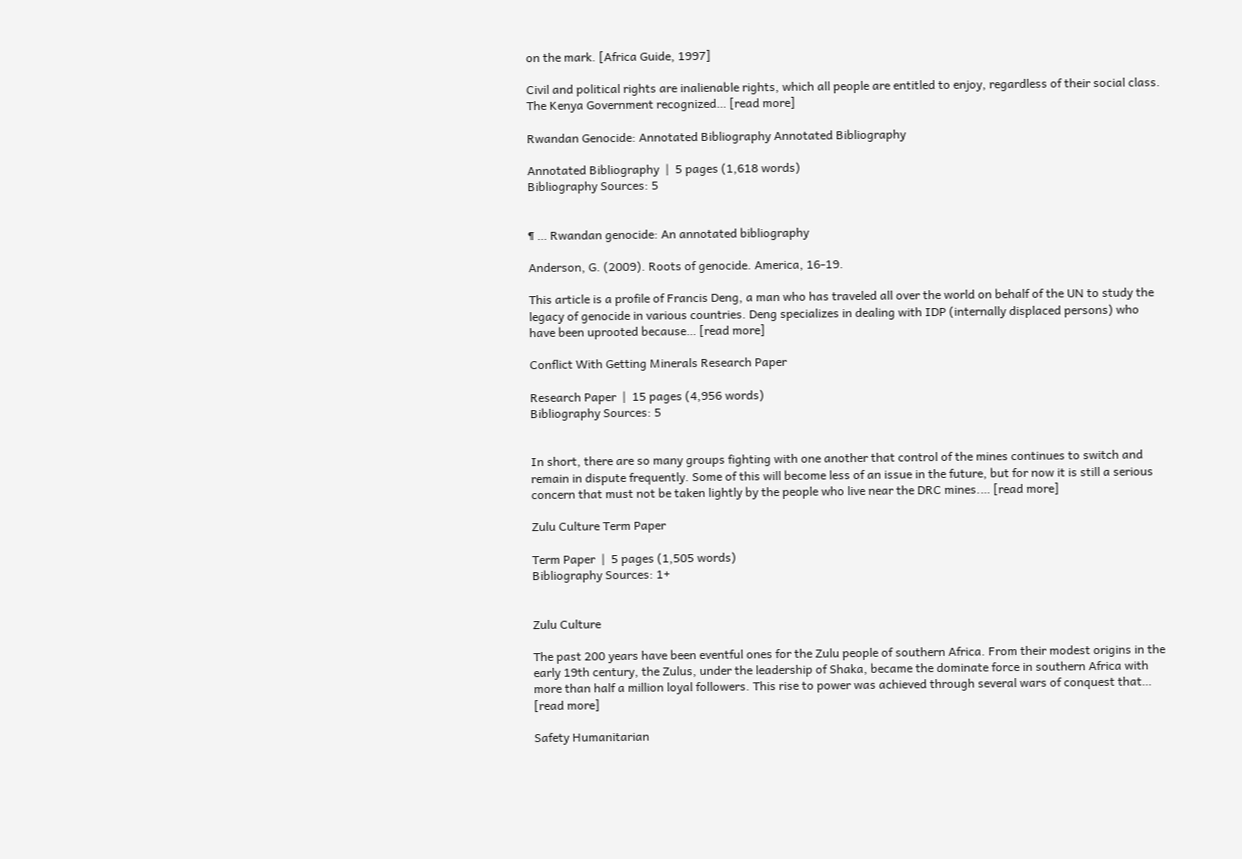on the mark. [Africa Guide, 1997]

Civil and political rights are inalienable rights, which all people are entitled to enjoy, regardless of their social class. The Kenya Government recognized… [read more]

Rwandan Genocide: Annotated Bibliography Annotated Bibliography

Annotated Bibliography  |  5 pages (1,618 words)
Bibliography Sources: 5


¶ … Rwandan genocide: An annotated bibliography

Anderson, G. (2009). Roots of genocide. America, 16-19.

This article is a profile of Francis Deng, a man who has traveled all over the world on behalf of the UN to study the legacy of genocide in various countries. Deng specializes in dealing with IDP (internally displaced persons) who have been uprooted because… [read more]

Conflict With Getting Minerals Research Paper

Research Paper  |  15 pages (4,956 words)
Bibliography Sources: 5


In short, there are so many groups fighting with one another that control of the mines continues to switch and remain in dispute frequently. Some of this will become less of an issue in the future, but for now it is still a serious concern that must not be taken lightly by the people who live near the DRC mines.… [read more]

Zulu Culture Term Paper

Term Paper  |  5 pages (1,505 words)
Bibliography Sources: 1+


Zulu Culture

The past 200 years have been eventful ones for the Zulu people of southern Africa. From their modest origins in the early 19th century, the Zulus, under the leadership of Shaka, became the dominate force in southern Africa with more than half a million loyal followers. This rise to power was achieved through several wars of conquest that… [read more]

Safety Humanitarian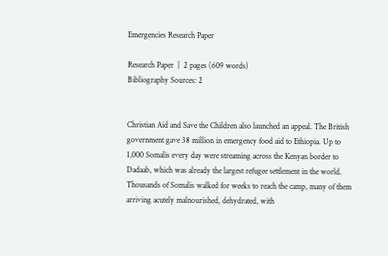Emergencies Research Paper

Research Paper  |  2 pages (609 words)
Bibliography Sources: 2


Christian Aid and Save the Children also launched an appeal. The British government gave 38 million in emergency food aid to Ethiopia. Up to 1,000 Somalis every day were streaming across the Kenyan border to Dadaab, which was already the largest refugee settlement in the world. Thousands of Somalis walked for weeks to reach the camp, many of them arriving acutely malnourished, dehydrated, with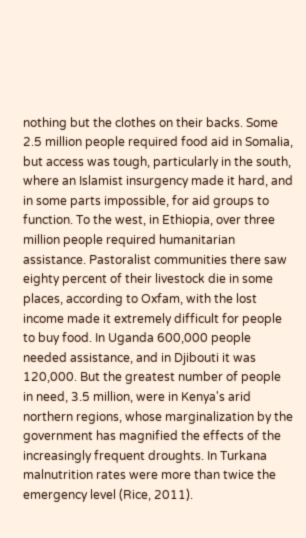nothing but the clothes on their backs. Some 2.5 million people required food aid in Somalia, but access was tough, particularly in the south, where an Islamist insurgency made it hard, and in some parts impossible, for aid groups to function. To the west, in Ethiopia, over three million people required humanitarian assistance. Pastoralist communities there saw eighty percent of their livestock die in some places, according to Oxfam, with the lost income made it extremely difficult for people to buy food. In Uganda 600,000 people needed assistance, and in Djibouti it was 120,000. But the greatest number of people in need, 3.5 million, were in Kenya's arid northern regions, whose marginalization by the government has magnified the effects of the increasingly frequent droughts. In Turkana malnutrition rates were more than twice the emergency level (Rice, 2011).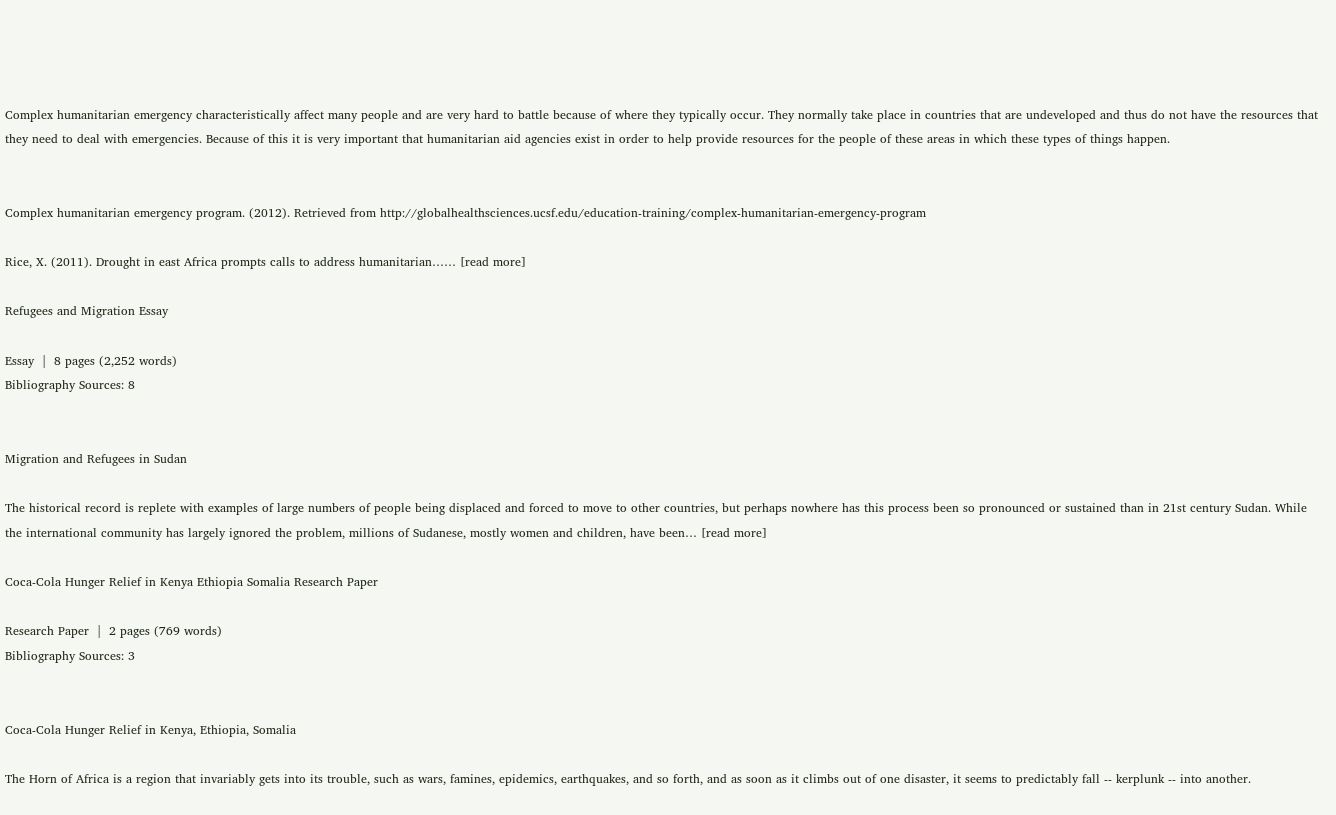Complex humanitarian emergency characteristically affect many people and are very hard to battle because of where they typically occur. They normally take place in countries that are undeveloped and thus do not have the resources that they need to deal with emergencies. Because of this it is very important that humanitarian aid agencies exist in order to help provide resources for the people of these areas in which these types of things happen.


Complex humanitarian emergency program. (2012). Retrieved from http://globalhealthsciences.ucsf.edu/education-training/complex-humanitarian-emergency-program

Rice, X. (2011). Drought in east Africa prompts calls to address humanitarian…… [read more]

Refugees and Migration Essay

Essay  |  8 pages (2,252 words)
Bibliography Sources: 8


Migration and Refugees in Sudan

The historical record is replete with examples of large numbers of people being displaced and forced to move to other countries, but perhaps nowhere has this process been so pronounced or sustained than in 21st century Sudan. While the international community has largely ignored the problem, millions of Sudanese, mostly women and children, have been… [read more]

Coca-Cola Hunger Relief in Kenya Ethiopia Somalia Research Paper

Research Paper  |  2 pages (769 words)
Bibliography Sources: 3


Coca-Cola Hunger Relief in Kenya, Ethiopia, Somalia

The Horn of Africa is a region that invariably gets into its trouble, such as wars, famines, epidemics, earthquakes, and so forth, and as soon as it climbs out of one disaster, it seems to predictably fall -- kerplunk -- into another.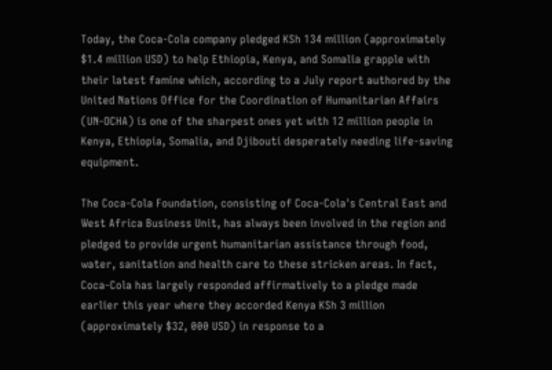Today, the Coca-Cola company pledged KSh 134 million (approximately $1.4 million USD) to help Ethiopia, Kenya, and Somalia grapple with their latest famine which, according to a July report authored by the United Nations Office for the Coordination of Humanitarian Affairs (UN-OCHA) is one of the sharpest ones yet with 12 million people in Kenya, Ethiopia, Somalia, and Djibouti desperately needing life-saving equipment.

The Coca-Cola Foundation, consisting of Coca-Cola's Central East and West Africa Business Unit, has always been involved in the region and pledged to provide urgent humanitarian assistance through food, water, sanitation and health care to these stricken areas. In fact, Coca-Cola has largely responded affirmatively to a pledge made earlier this year where they accorded Kenya KSh 3 million (approximately $32, 000 USD) in response to a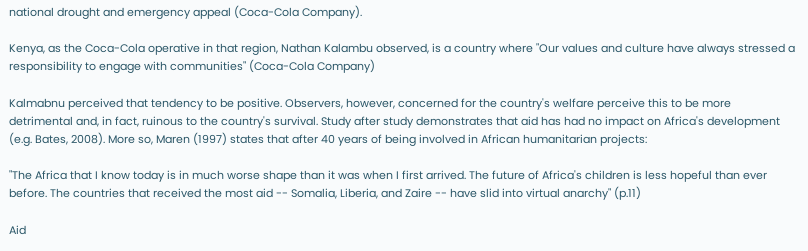national drought and emergency appeal (Coca-Cola Company).

Kenya, as the Coca-Cola operative in that region, Nathan Kalambu observed, is a country where "Our values and culture have always stressed a responsibility to engage with communities" (Coca-Cola Company)

Kalmabnu perceived that tendency to be positive. Observers, however, concerned for the country's welfare perceive this to be more detrimental and, in fact, ruinous to the country's survival. Study after study demonstrates that aid has had no impact on Africa's development (e.g. Bates, 2008). More so, Maren (1997) states that after 40 years of being involved in African humanitarian projects:

"The Africa that I know today is in much worse shape than it was when I first arrived. The future of Africa's children is less hopeful than ever before. The countries that received the most aid -- Somalia, Liberia, and Zaire -- have slid into virtual anarchy" (p.11)

Aid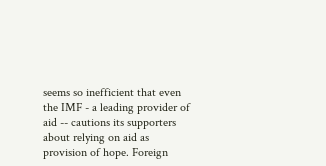seems so inefficient that even the IMF - a leading provider of aid -- cautions its supporters about relying on aid as provision of hope. Foreign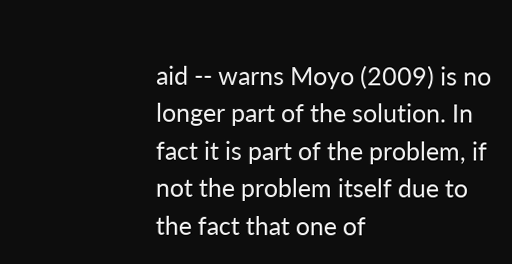aid -- warns Moyo (2009) is no longer part of the solution. In fact it is part of the problem, if not the problem itself due to the fact that one of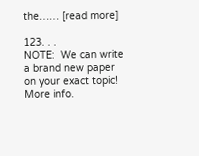the…… [read more]

123. . .
NOTE:  We can write a brand new paper on your exact topic!  More info.